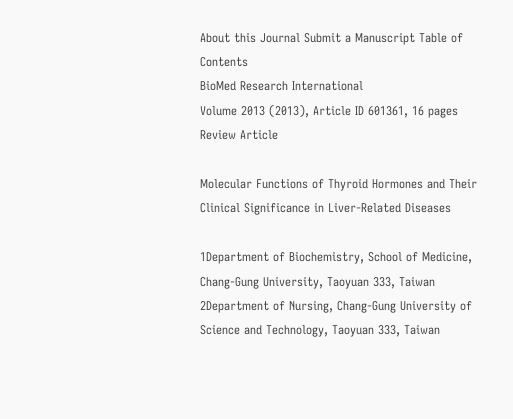About this Journal Submit a Manuscript Table of Contents
BioMed Research International
Volume 2013 (2013), Article ID 601361, 16 pages
Review Article

Molecular Functions of Thyroid Hormones and Their Clinical Significance in Liver-Related Diseases

1Department of Biochemistry, School of Medicine, Chang-Gung University, Taoyuan 333, Taiwan
2Department of Nursing, Chang-Gung University of Science and Technology, Taoyuan 333, Taiwan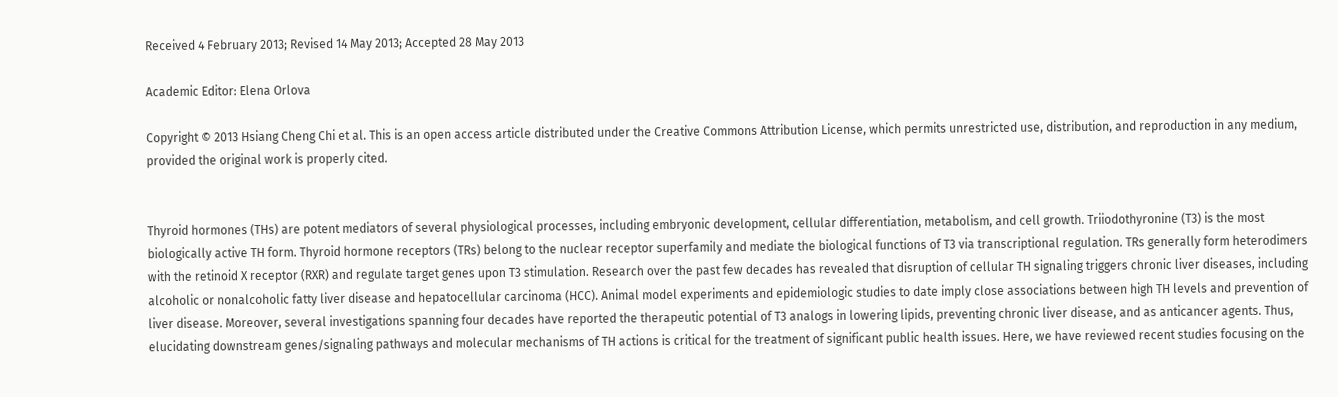Received 4 February 2013; Revised 14 May 2013; Accepted 28 May 2013

Academic Editor: Elena Orlova

Copyright © 2013 Hsiang Cheng Chi et al. This is an open access article distributed under the Creative Commons Attribution License, which permits unrestricted use, distribution, and reproduction in any medium, provided the original work is properly cited.


Thyroid hormones (THs) are potent mediators of several physiological processes, including embryonic development, cellular differentiation, metabolism, and cell growth. Triiodothyronine (T3) is the most biologically active TH form. Thyroid hormone receptors (TRs) belong to the nuclear receptor superfamily and mediate the biological functions of T3 via transcriptional regulation. TRs generally form heterodimers with the retinoid X receptor (RXR) and regulate target genes upon T3 stimulation. Research over the past few decades has revealed that disruption of cellular TH signaling triggers chronic liver diseases, including alcoholic or nonalcoholic fatty liver disease and hepatocellular carcinoma (HCC). Animal model experiments and epidemiologic studies to date imply close associations between high TH levels and prevention of liver disease. Moreover, several investigations spanning four decades have reported the therapeutic potential of T3 analogs in lowering lipids, preventing chronic liver disease, and as anticancer agents. Thus, elucidating downstream genes/signaling pathways and molecular mechanisms of TH actions is critical for the treatment of significant public health issues. Here, we have reviewed recent studies focusing on the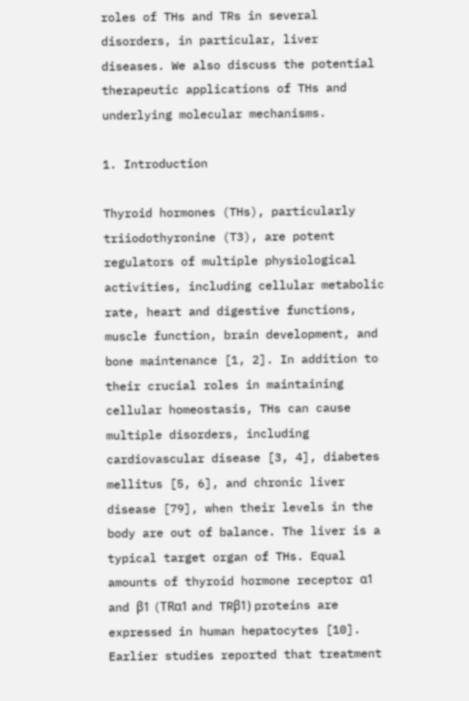roles of THs and TRs in several disorders, in particular, liver diseases. We also discuss the potential therapeutic applications of THs and underlying molecular mechanisms.

1. Introduction

Thyroid hormones (THs), particularly triiodothyronine (T3), are potent regulators of multiple physiological activities, including cellular metabolic rate, heart and digestive functions, muscle function, brain development, and bone maintenance [1, 2]. In addition to their crucial roles in maintaining cellular homeostasis, THs can cause multiple disorders, including cardiovascular disease [3, 4], diabetes mellitus [5, 6], and chronic liver disease [79], when their levels in the body are out of balance. The liver is a typical target organ of THs. Equal amounts of thyroid hormone receptor α1 and β1 (TRα1 and TRβ1) proteins are expressed in human hepatocytes [10]. Earlier studies reported that treatment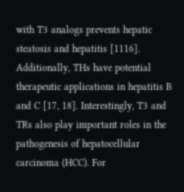with T3 analogs prevents hepatic steatosis and hepatitis [1116]. Additionally, THs have potential therapeutic applications in hepatitis B and C [17, 18]. Interestingly, T3 and TRs also play important roles in the pathogenesis of hepatocellular carcinoma (HCC). For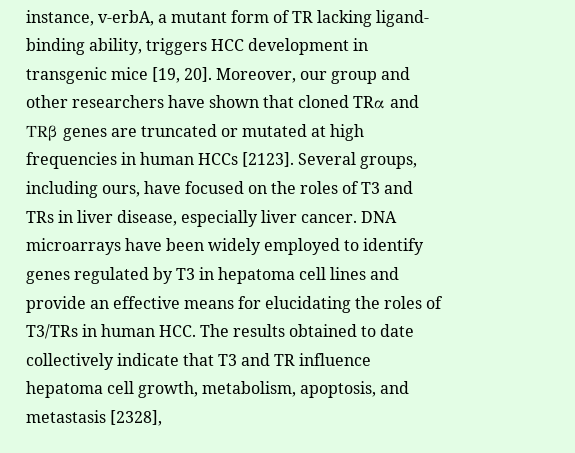instance, v-erbA, a mutant form of TR lacking ligand-binding ability, triggers HCC development in transgenic mice [19, 20]. Moreover, our group and other researchers have shown that cloned TRα and TRβ genes are truncated or mutated at high frequencies in human HCCs [2123]. Several groups, including ours, have focused on the roles of T3 and TRs in liver disease, especially liver cancer. DNA microarrays have been widely employed to identify genes regulated by T3 in hepatoma cell lines and provide an effective means for elucidating the roles of T3/TRs in human HCC. The results obtained to date collectively indicate that T3 and TR influence hepatoma cell growth, metabolism, apoptosis, and metastasis [2328],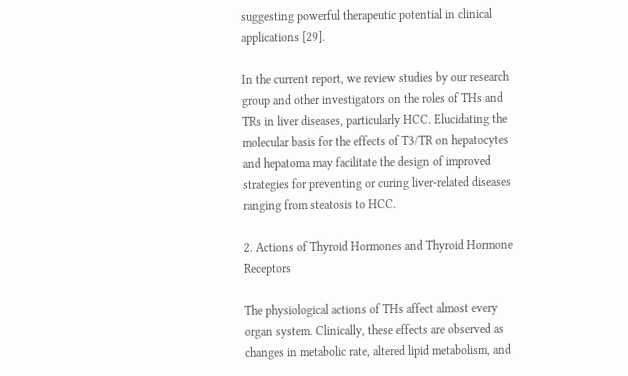suggesting powerful therapeutic potential in clinical applications [29].

In the current report, we review studies by our research group and other investigators on the roles of THs and TRs in liver diseases, particularly HCC. Elucidating the molecular basis for the effects of T3/TR on hepatocytes and hepatoma may facilitate the design of improved strategies for preventing or curing liver-related diseases ranging from steatosis to HCC.

2. Actions of Thyroid Hormones and Thyroid Hormone Receptors

The physiological actions of THs affect almost every organ system. Clinically, these effects are observed as changes in metabolic rate, altered lipid metabolism, and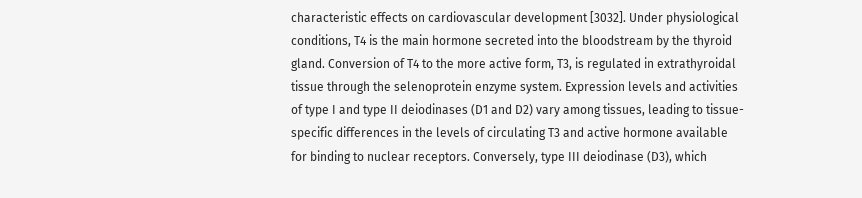characteristic effects on cardiovascular development [3032]. Under physiological conditions, T4 is the main hormone secreted into the bloodstream by the thyroid gland. Conversion of T4 to the more active form, T3, is regulated in extrathyroidal tissue through the selenoprotein enzyme system. Expression levels and activities of type I and type II deiodinases (D1 and D2) vary among tissues, leading to tissue-specific differences in the levels of circulating T3 and active hormone available for binding to nuclear receptors. Conversely, type III deiodinase (D3), which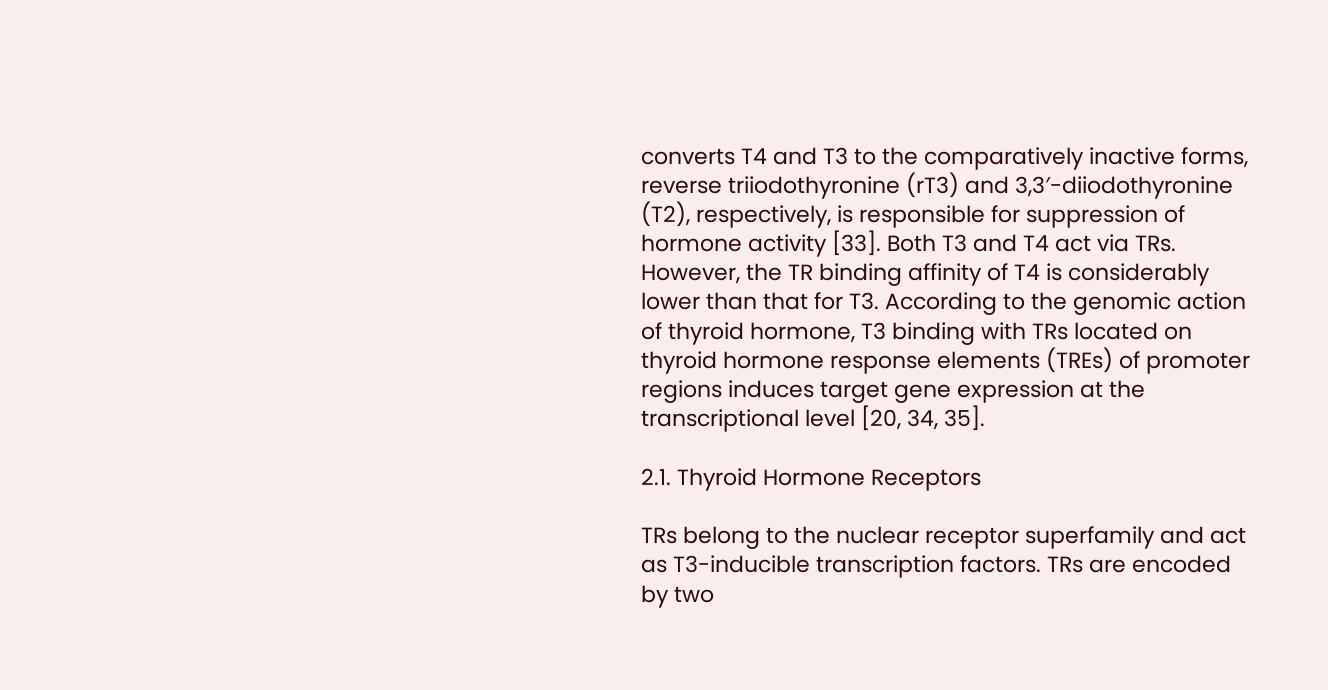converts T4 and T3 to the comparatively inactive forms, reverse triiodothyronine (rT3) and 3,3′-diiodothyronine (T2), respectively, is responsible for suppression of hormone activity [33]. Both T3 and T4 act via TRs. However, the TR binding affinity of T4 is considerably lower than that for T3. According to the genomic action of thyroid hormone, T3 binding with TRs located on thyroid hormone response elements (TREs) of promoter regions induces target gene expression at the transcriptional level [20, 34, 35].

2.1. Thyroid Hormone Receptors

TRs belong to the nuclear receptor superfamily and act as T3-inducible transcription factors. TRs are encoded by two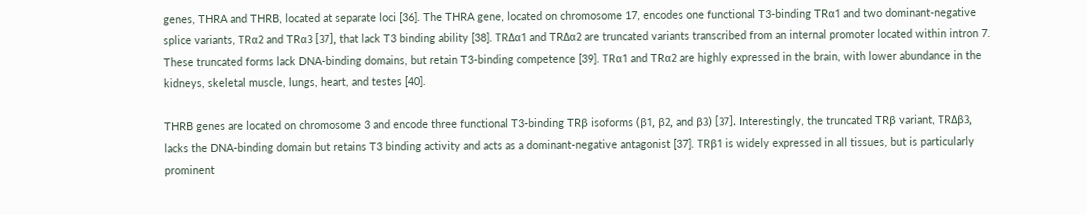genes, THRA and THRB, located at separate loci [36]. The THRA gene, located on chromosome 17, encodes one functional T3-binding TRα1 and two dominant-negative splice variants, TRα2 and TRα3 [37], that lack T3 binding ability [38]. TRΔα1 and TRΔα2 are truncated variants transcribed from an internal promoter located within intron 7. These truncated forms lack DNA-binding domains, but retain T3-binding competence [39]. TRα1 and TRα2 are highly expressed in the brain, with lower abundance in the kidneys, skeletal muscle, lungs, heart, and testes [40].

THRB genes are located on chromosome 3 and encode three functional T3-binding TRβ isoforms (β1, β2, and β3) [37]. Interestingly, the truncated TRβ variant, TRΔβ3, lacks the DNA-binding domain but retains T3 binding activity and acts as a dominant-negative antagonist [37]. TRβ1 is widely expressed in all tissues, but is particularly prominent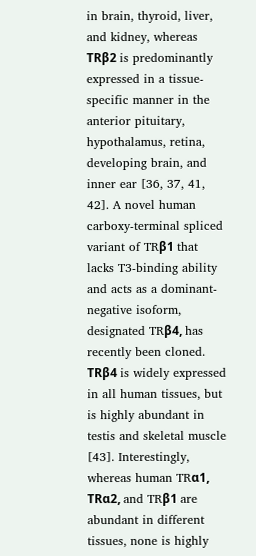in brain, thyroid, liver, and kidney, whereas TRβ2 is predominantly expressed in a tissue-specific manner in the anterior pituitary, hypothalamus, retina, developing brain, and inner ear [36, 37, 41, 42]. A novel human carboxy-terminal spliced variant of TRβ1 that lacks T3-binding ability and acts as a dominant-negative isoform, designated TRβ4, has recently been cloned. TRβ4 is widely expressed in all human tissues, but is highly abundant in testis and skeletal muscle [43]. Interestingly, whereas human TRα1, TRα2, and TRβ1 are abundant in different tissues, none is highly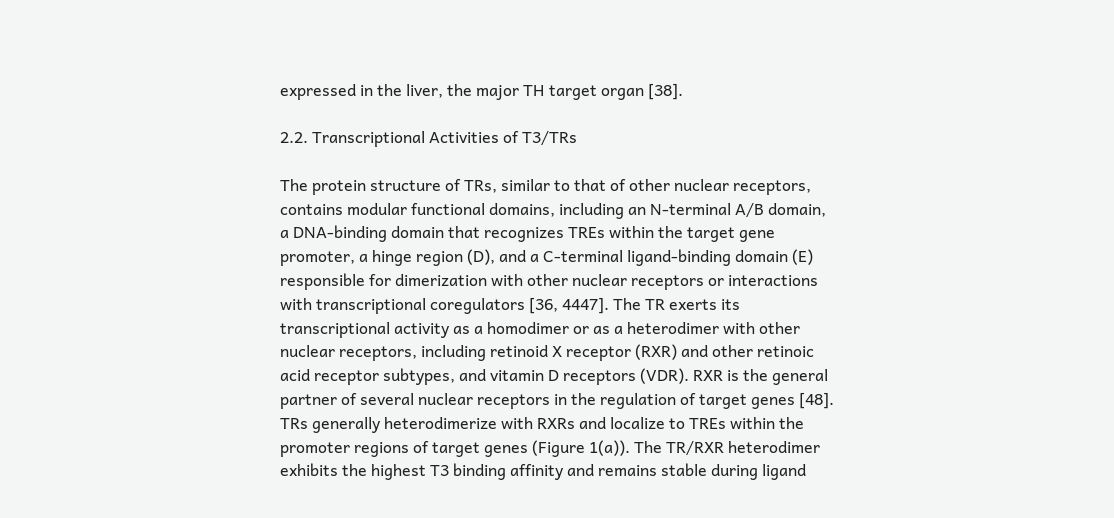expressed in the liver, the major TH target organ [38].

2.2. Transcriptional Activities of T3/TRs

The protein structure of TRs, similar to that of other nuclear receptors, contains modular functional domains, including an N-terminal A/B domain, a DNA-binding domain that recognizes TREs within the target gene promoter, a hinge region (D), and a C-terminal ligand-binding domain (E) responsible for dimerization with other nuclear receptors or interactions with transcriptional coregulators [36, 4447]. The TR exerts its transcriptional activity as a homodimer or as a heterodimer with other nuclear receptors, including retinoid X receptor (RXR) and other retinoic acid receptor subtypes, and vitamin D receptors (VDR). RXR is the general partner of several nuclear receptors in the regulation of target genes [48]. TRs generally heterodimerize with RXRs and localize to TREs within the promoter regions of target genes (Figure 1(a)). The TR/RXR heterodimer exhibits the highest T3 binding affinity and remains stable during ligand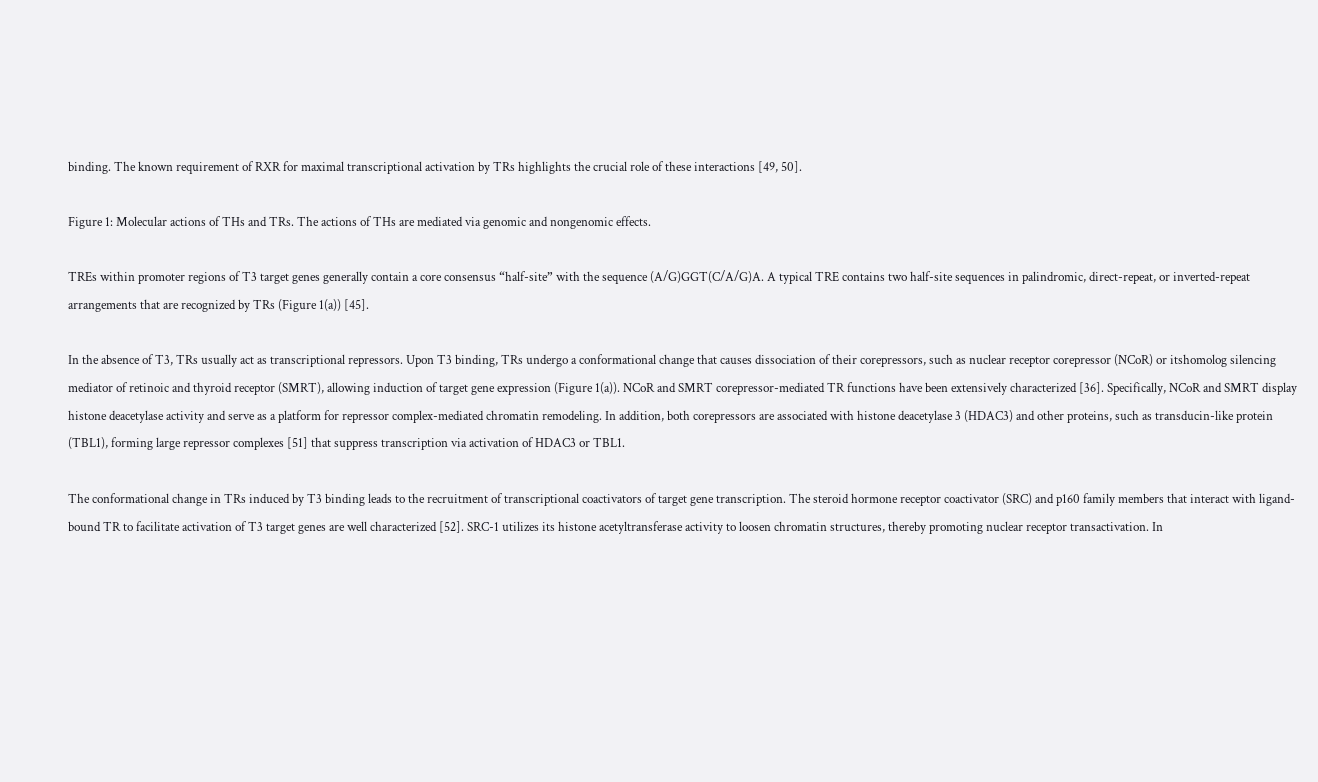binding. The known requirement of RXR for maximal transcriptional activation by TRs highlights the crucial role of these interactions [49, 50].

Figure 1: Molecular actions of THs and TRs. The actions of THs are mediated via genomic and nongenomic effects.

TREs within promoter regions of T3 target genes generally contain a core consensus “half-site” with the sequence (A/G)GGT(C/A/G)A. A typical TRE contains two half-site sequences in palindromic, direct-repeat, or inverted-repeat arrangements that are recognized by TRs (Figure 1(a)) [45].

In the absence of T3, TRs usually act as transcriptional repressors. Upon T3 binding, TRs undergo a conformational change that causes dissociation of their corepressors, such as nuclear receptor corepressor (NCoR) or itshomolog silencing mediator of retinoic and thyroid receptor (SMRT), allowing induction of target gene expression (Figure 1(a)). NCoR and SMRT corepressor-mediated TR functions have been extensively characterized [36]. Specifically, NCoR and SMRT display histone deacetylase activity and serve as a platform for repressor complex-mediated chromatin remodeling. In addition, both corepressors are associated with histone deacetylase 3 (HDAC3) and other proteins, such as transducin-like protein (TBL1), forming large repressor complexes [51] that suppress transcription via activation of HDAC3 or TBL1.

The conformational change in TRs induced by T3 binding leads to the recruitment of transcriptional coactivators of target gene transcription. The steroid hormone receptor coactivator (SRC) and p160 family members that interact with ligand-bound TR to facilitate activation of T3 target genes are well characterized [52]. SRC-1 utilizes its histone acetyltransferase activity to loosen chromatin structures, thereby promoting nuclear receptor transactivation. In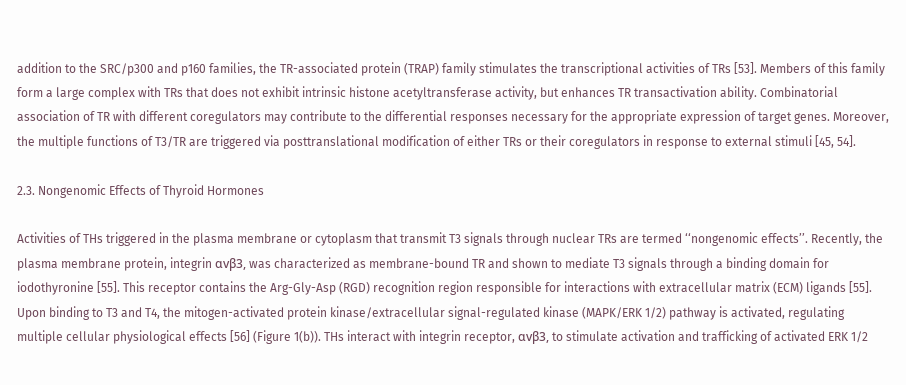addition to the SRC/p300 and p160 families, the TR-associated protein (TRAP) family stimulates the transcriptional activities of TRs [53]. Members of this family form a large complex with TRs that does not exhibit intrinsic histone acetyltransferase activity, but enhances TR transactivation ability. Combinatorial association of TR with different coregulators may contribute to the differential responses necessary for the appropriate expression of target genes. Moreover, the multiple functions of T3/TR are triggered via posttranslational modification of either TRs or their coregulators in response to external stimuli [45, 54].

2.3. Nongenomic Effects of Thyroid Hormones

Activities of THs triggered in the plasma membrane or cytoplasm that transmit T3 signals through nuclear TRs are termed ‘‘nongenomic effects’’. Recently, the plasma membrane protein, integrin αvβ3, was characterized as membrane-bound TR and shown to mediate T3 signals through a binding domain for iodothyronine [55]. This receptor contains the Arg-Gly-Asp (RGD) recognition region responsible for interactions with extracellular matrix (ECM) ligands [55]. Upon binding to T3 and T4, the mitogen-activated protein kinase/extracellular signal-regulated kinase (MAPK/ERK 1/2) pathway is activated, regulating multiple cellular physiological effects [56] (Figure 1(b)). THs interact with integrin receptor, αvβ3, to stimulate activation and trafficking of activated ERK 1/2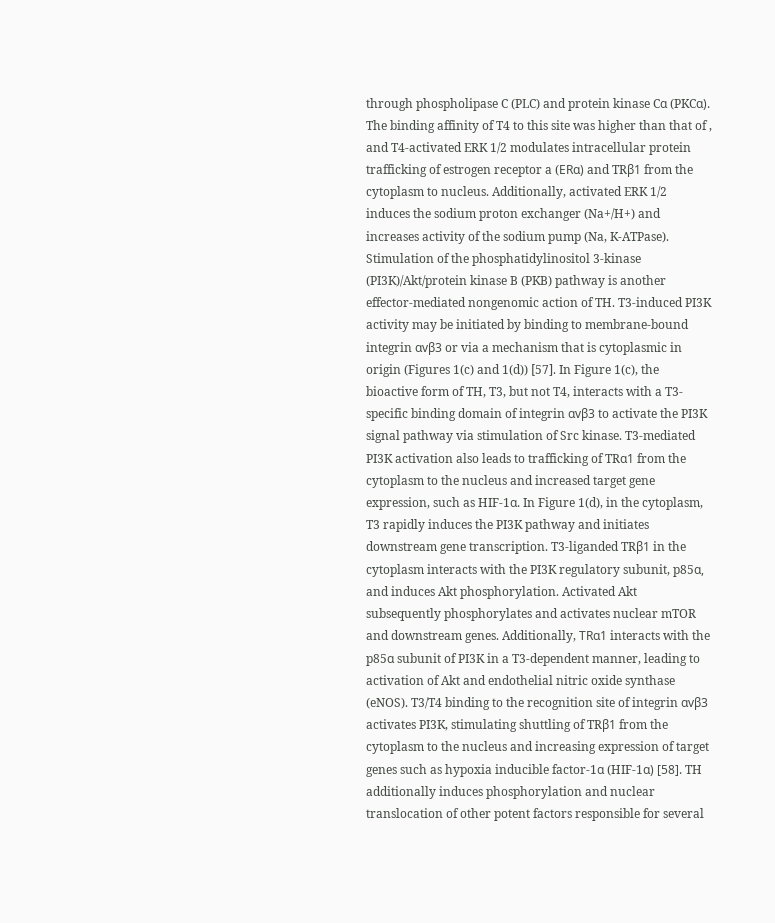through phospholipase C (PLC) and protein kinase Cα (PKCα). The binding affinity of T4 to this site was higher than that of , and T4-activated ERK 1/2 modulates intracellular protein trafficking of estrogen receptor a (ERα) and TRβ1 from the cytoplasm to nucleus. Additionally, activated ERK 1/2 induces the sodium proton exchanger (Na+/H+) and increases activity of the sodium pump (Na, K-ATPase). Stimulation of the phosphatidylinositol 3-kinase (PI3K)/Akt/protein kinase B (PKB) pathway is another effector-mediated nongenomic action of TH. T3-induced PI3K activity may be initiated by binding to membrane-bound integrin αvβ3 or via a mechanism that is cytoplasmic in origin (Figures 1(c) and 1(d)) [57]. In Figure 1(c), the bioactive form of TH, T3, but not T4, interacts with a T3-specific binding domain of integrin αvβ3 to activate the PI3K signal pathway via stimulation of Src kinase. T3-mediated PI3K activation also leads to trafficking of TRα1 from the cytoplasm to the nucleus and increased target gene expression, such as HIF-1α. In Figure 1(d), in the cytoplasm, T3 rapidly induces the PI3K pathway and initiates downstream gene transcription. T3-liganded TRβ1 in the cytoplasm interacts with the PI3K regulatory subunit, p85α, and induces Akt phosphorylation. Activated Akt subsequently phosphorylates and activates nuclear mTOR and downstream genes. Additionally, TRα1 interacts with the p85α subunit of PI3K in a T3-dependent manner, leading to activation of Akt and endothelial nitric oxide synthase (eNOS). T3/T4 binding to the recognition site of integrin αvβ3 activates PI3K, stimulating shuttling of TRβ1 from the cytoplasm to the nucleus and increasing expression of target genes such as hypoxia inducible factor-1α (HIF-1α) [58]. TH additionally induces phosphorylation and nuclear translocation of other potent factors responsible for several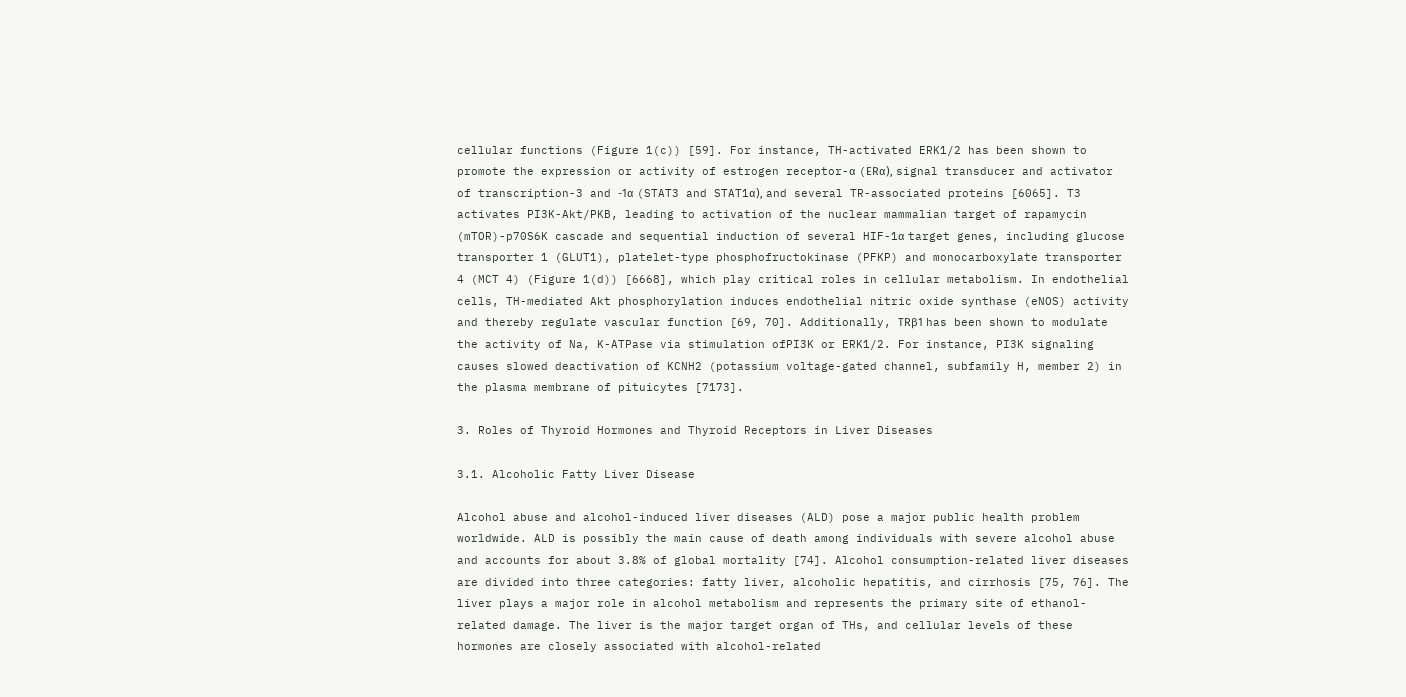cellular functions (Figure 1(c)) [59]. For instance, TH-activated ERK1/2 has been shown to promote the expression or activity of estrogen receptor-α (ERα), signal transducer and activator of transcription-3 and -1α (STAT3 and STAT1α), and several TR-associated proteins [6065]. T3 activates PI3K-Akt/PKB, leading to activation of the nuclear mammalian target of rapamycin (mTOR)-p70S6K cascade and sequential induction of several HIF-1α target genes, including glucose transporter 1 (GLUT1), platelet-type phosphofructokinase (PFKP) and monocarboxylate transporter 4 (MCT 4) (Figure 1(d)) [6668], which play critical roles in cellular metabolism. In endothelial cells, TH-mediated Akt phosphorylation induces endothelial nitric oxide synthase (eNOS) activity and thereby regulate vascular function [69, 70]. Additionally, TRβ1 has been shown to modulate the activity of Na, K-ATPase via stimulation ofPI3K or ERK1/2. For instance, PI3K signaling causes slowed deactivation of KCNH2 (potassium voltage-gated channel, subfamily H, member 2) in the plasma membrane of pituicytes [7173].

3. Roles of Thyroid Hormones and Thyroid Receptors in Liver Diseases

3.1. Alcoholic Fatty Liver Disease

Alcohol abuse and alcohol-induced liver diseases (ALD) pose a major public health problem worldwide. ALD is possibly the main cause of death among individuals with severe alcohol abuse and accounts for about 3.8% of global mortality [74]. Alcohol consumption-related liver diseases are divided into three categories: fatty liver, alcoholic hepatitis, and cirrhosis [75, 76]. The liver plays a major role in alcohol metabolism and represents the primary site of ethanol-related damage. The liver is the major target organ of THs, and cellular levels of these hormones are closely associated with alcohol-related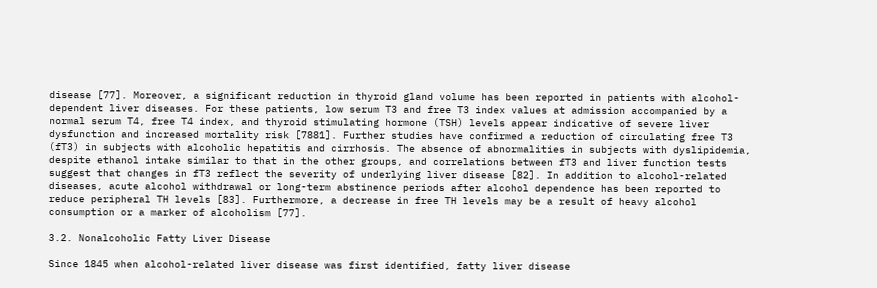disease [77]. Moreover, a significant reduction in thyroid gland volume has been reported in patients with alcohol-dependent liver diseases. For these patients, low serum T3 and free T3 index values at admission accompanied by a normal serum T4, free T4 index, and thyroid stimulating hormone (TSH) levels appear indicative of severe liver dysfunction and increased mortality risk [7881]. Further studies have confirmed a reduction of circulating free T3 (fT3) in subjects with alcoholic hepatitis and cirrhosis. The absence of abnormalities in subjects with dyslipidemia, despite ethanol intake similar to that in the other groups, and correlations between fT3 and liver function tests suggest that changes in fT3 reflect the severity of underlying liver disease [82]. In addition to alcohol-related diseases, acute alcohol withdrawal or long-term abstinence periods after alcohol dependence has been reported to reduce peripheral TH levels [83]. Furthermore, a decrease in free TH levels may be a result of heavy alcohol consumption or a marker of alcoholism [77].

3.2. Nonalcoholic Fatty Liver Disease

Since 1845 when alcohol-related liver disease was first identified, fatty liver disease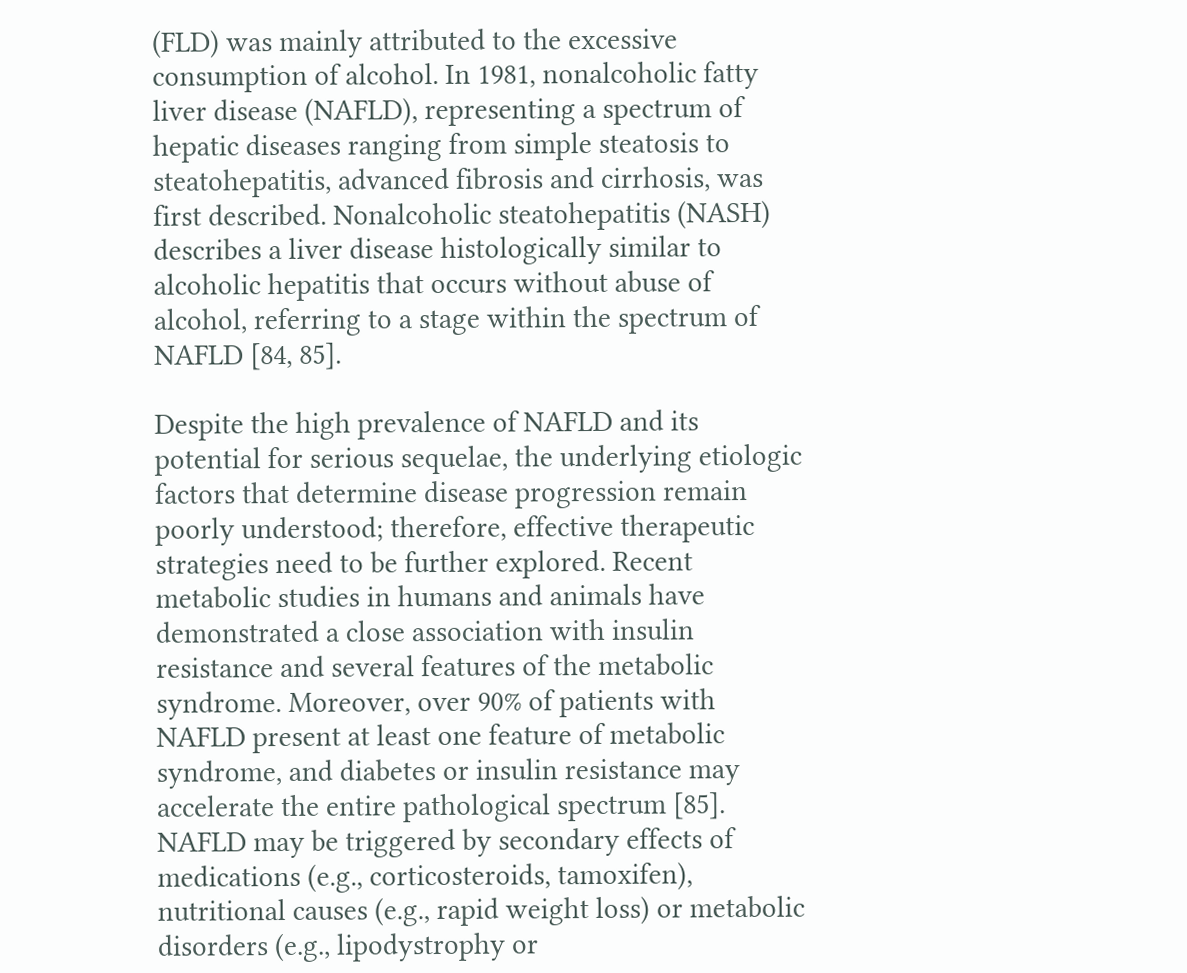(FLD) was mainly attributed to the excessive consumption of alcohol. In 1981, nonalcoholic fatty liver disease (NAFLD), representing a spectrum of hepatic diseases ranging from simple steatosis to steatohepatitis, advanced fibrosis and cirrhosis, was first described. Nonalcoholic steatohepatitis (NASH) describes a liver disease histologically similar to alcoholic hepatitis that occurs without abuse of alcohol, referring to a stage within the spectrum of NAFLD [84, 85].

Despite the high prevalence of NAFLD and its potential for serious sequelae, the underlying etiologic factors that determine disease progression remain poorly understood; therefore, effective therapeutic strategies need to be further explored. Recent metabolic studies in humans and animals have demonstrated a close association with insulin resistance and several features of the metabolic syndrome. Moreover, over 90% of patients with NAFLD present at least one feature of metabolic syndrome, and diabetes or insulin resistance may accelerate the entire pathological spectrum [85]. NAFLD may be triggered by secondary effects of medications (e.g., corticosteroids, tamoxifen), nutritional causes (e.g., rapid weight loss) or metabolic disorders (e.g., lipodystrophy or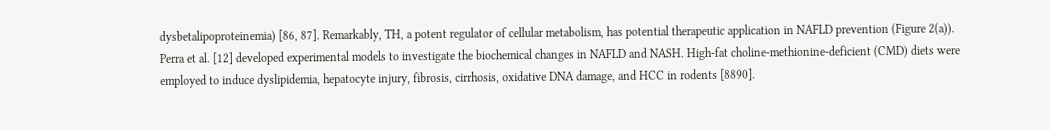dysbetalipoproteinemia) [86, 87]. Remarkably, TH, a potent regulator of cellular metabolism, has potential therapeutic application in NAFLD prevention (Figure 2(a)). Perra et al. [12] developed experimental models to investigate the biochemical changes in NAFLD and NASH. High-fat choline-methionine-deficient (CMD) diets were employed to induce dyslipidemia, hepatocyte injury, fibrosis, cirrhosis, oxidative DNA damage, and HCC in rodents [8890].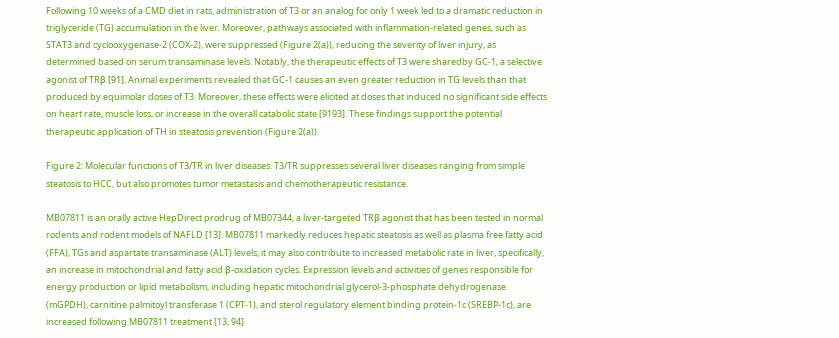Following 10 weeks of a CMD diet in rats, administration of T3 or an analog for only 1 week led to a dramatic reduction in triglyceride (TG) accumulation in the liver. Moreover, pathways associated with inflammation-related genes, such as STAT3 and cyclooxygenase-2 (COX-2), were suppressed (Figure 2(a)), reducing the severity of liver injury, as determined based on serum transaminase levels. Notably, the therapeutic effects of T3 were sharedby GC-1, a selective agonist of TRβ [91]. Animal experiments revealed that GC-1 causes an even greater reduction in TG levels than that produced by equimolar doses of T3. Moreover, these effects were elicited at doses that induced no significant side effects on heart rate, muscle loss, or increase in the overall catabolic state [9193]. These findings support the potential therapeutic application of TH in steatosis prevention (Figure 2(a)).

Figure 2: Molecular functions of T3/TR in liver diseases. T3/TR suppresses several liver diseases ranging from simple steatosis to HCC, but also promotes tumor metastasis and chemotherapeutic resistance.

MB07811 is an orally active HepDirect prodrug of MB07344, a liver-targeted TRβ agonist that has been tested in normal rodents and rodent models of NAFLD [13]. MB07811 markedly reduces hepatic steatosis as well as plasma free fatty acid (FFA), TGs and aspartate transaminase (ALT) levels; it may also contribute to increased metabolic rate in liver, specifically, an increase in mitochondrial and fatty acid β-oxidation cycles. Expression levels and activities of genes responsible for energy production or lipid metabolism, including hepatic mitochondrial glycerol-3-phosphate dehydrogenase (mGPDH), carnitine palmitoyl transferase 1 (CPT-1), and sterol regulatory element binding protein-1c (SREBP-1c), are increased following MB07811 treatment [13, 94]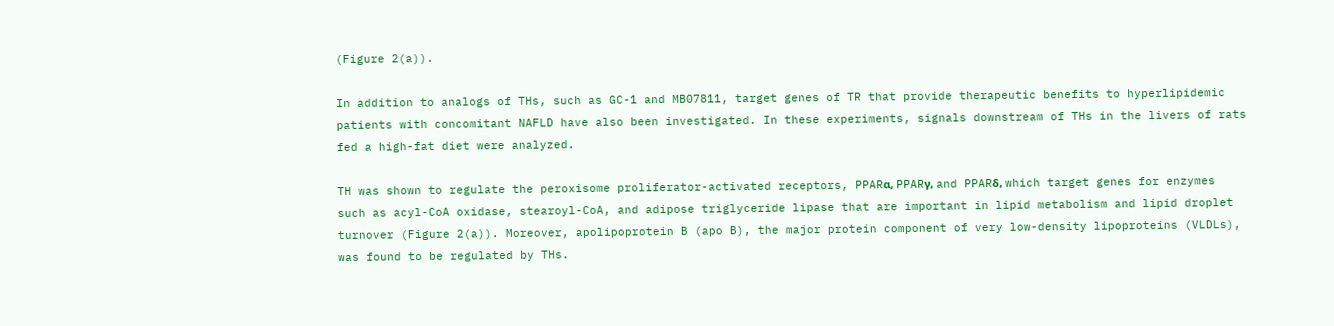(Figure 2(a)).

In addition to analogs of THs, such as GC-1 and MB07811, target genes of TR that provide therapeutic benefits to hyperlipidemic patients with concomitant NAFLD have also been investigated. In these experiments, signals downstream of THs in the livers of rats fed a high-fat diet were analyzed.

TH was shown to regulate the peroxisome proliferator-activated receptors, PPARα, PPARγ, and PPARδ, which target genes for enzymes such as acyl-CoA oxidase, stearoyl-CoA, and adipose triglyceride lipase that are important in lipid metabolism and lipid droplet turnover (Figure 2(a)). Moreover, apolipoprotein B (apo B), the major protein component of very low-density lipoproteins (VLDLs), was found to be regulated by THs.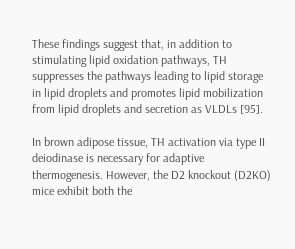These findings suggest that, in addition to stimulating lipid oxidation pathways, TH suppresses the pathways leading to lipid storage in lipid droplets and promotes lipid mobilization from lipid droplets and secretion as VLDLs [95].

In brown adipose tissue, TH activation via type II deiodinase is necessary for adaptive thermogenesis. However, the D2 knockout (D2KO) mice exhibit both the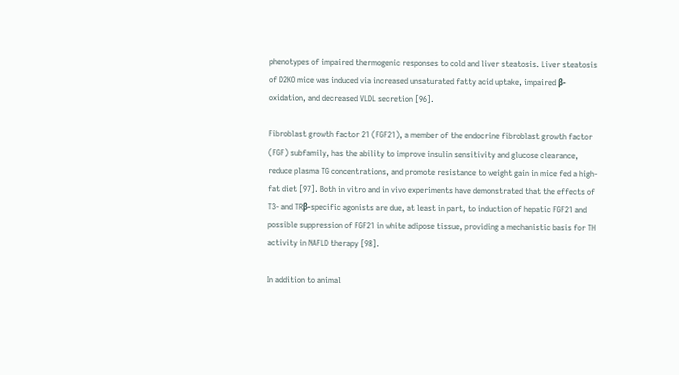phenotypes of impaired thermogenic responses to cold and liver steatosis. Liver steatosis of D2KO mice was induced via increased unsaturated fatty acid uptake, impaired β-oxidation, and decreased VLDL secretion [96].

Fibroblast growth factor 21 (FGF21), a member of the endocrine fibroblast growth factor (FGF) subfamily, has the ability to improve insulin sensitivity and glucose clearance, reduce plasma TG concentrations, and promote resistance to weight gain in mice fed a high-fat diet [97]. Both in vitro and in vivo experiments have demonstrated that the effects of T3- and TRβ-specific agonists are due, at least in part, to induction of hepatic FGF21 and possible suppression of FGF21 in white adipose tissue, providing a mechanistic basis for TH activity in NAFLD therapy [98].

In addition to animal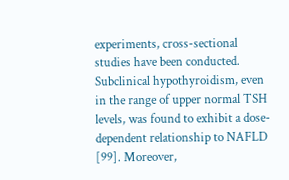experiments, cross-sectional studies have been conducted. Subclinical hypothyroidism, even in the range of upper normal TSH levels, was found to exhibit a dose-dependent relationship to NAFLD [99]. Moreover,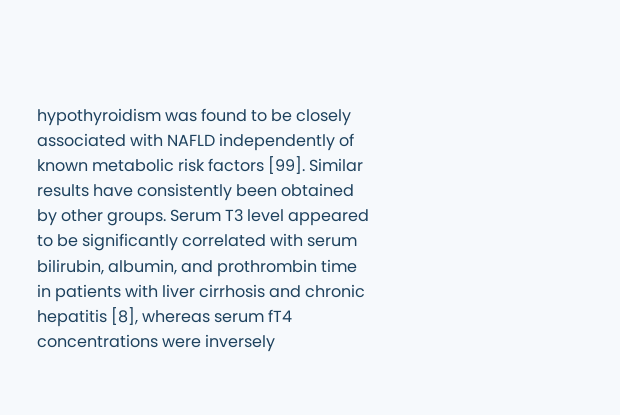hypothyroidism was found to be closely associated with NAFLD independently of known metabolic risk factors [99]. Similar results have consistently been obtained by other groups. Serum T3 level appeared to be significantly correlated with serum bilirubin, albumin, and prothrombin time in patients with liver cirrhosis and chronic hepatitis [8], whereas serum fT4 concentrations were inversely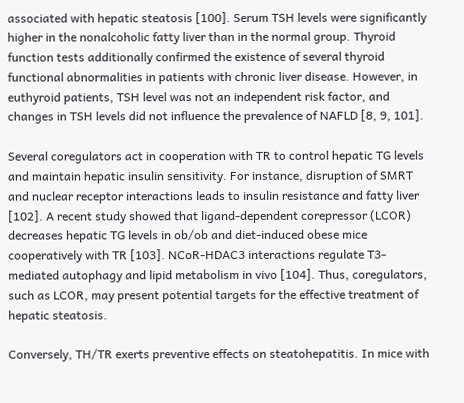associated with hepatic steatosis [100]. Serum TSH levels were significantly higher in the nonalcoholic fatty liver than in the normal group. Thyroid function tests additionally confirmed the existence of several thyroid functional abnormalities in patients with chronic liver disease. However, in euthyroid patients, TSH level was not an independent risk factor, and changes in TSH levels did not influence the prevalence of NAFLD [8, 9, 101].

Several coregulators act in cooperation with TR to control hepatic TG levels and maintain hepatic insulin sensitivity. For instance, disruption of SMRT and nuclear receptor interactions leads to insulin resistance and fatty liver [102]. A recent study showed that ligand-dependent corepressor (LCOR) decreases hepatic TG levels in ob/ob and diet-induced obese mice cooperatively with TR [103]. NCoR-HDAC3 interactions regulate T3-mediated autophagy and lipid metabolism in vivo [104]. Thus, coregulators, such as LCOR, may present potential targets for the effective treatment of hepatic steatosis.

Conversely, TH/TR exerts preventive effects on steatohepatitis. In mice with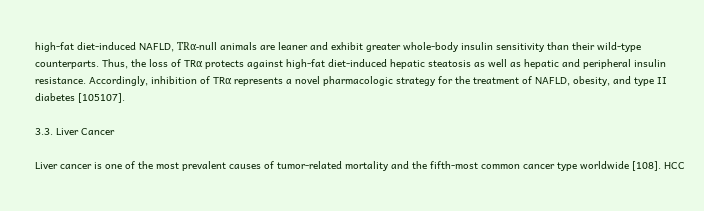high-fat diet-induced NAFLD, TRα-null animals are leaner and exhibit greater whole-body insulin sensitivity than their wild-type counterparts. Thus, the loss of TRα protects against high-fat diet-induced hepatic steatosis as well as hepatic and peripheral insulin resistance. Accordingly, inhibition of TRα represents a novel pharmacologic strategy for the treatment of NAFLD, obesity, and type II diabetes [105107].

3.3. Liver Cancer

Liver cancer is one of the most prevalent causes of tumor-related mortality and the fifth-most common cancer type worldwide [108]. HCC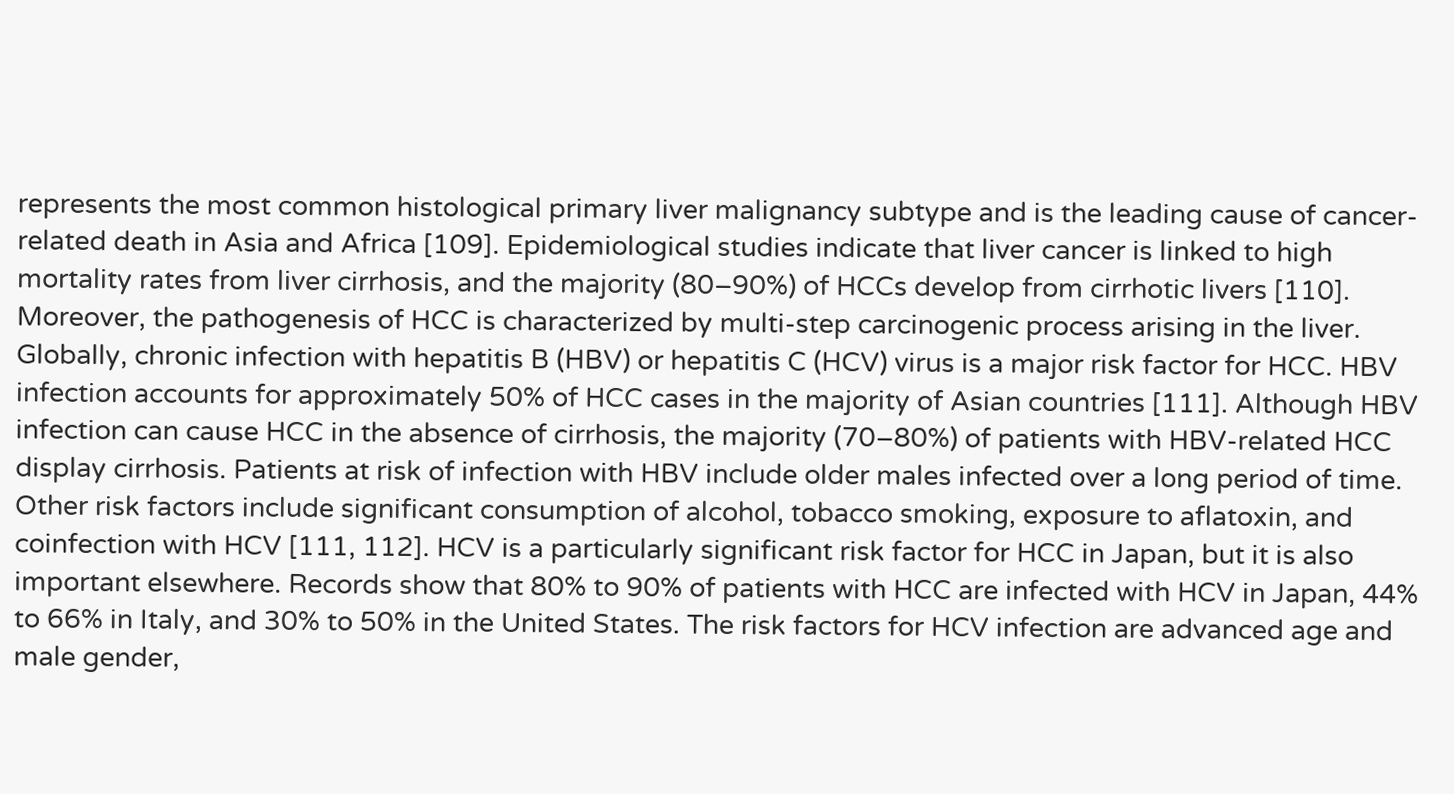represents the most common histological primary liver malignancy subtype and is the leading cause of cancer-related death in Asia and Africa [109]. Epidemiological studies indicate that liver cancer is linked to high mortality rates from liver cirrhosis, and the majority (80–90%) of HCCs develop from cirrhotic livers [110]. Moreover, the pathogenesis of HCC is characterized by multi-step carcinogenic process arising in the liver. Globally, chronic infection with hepatitis B (HBV) or hepatitis C (HCV) virus is a major risk factor for HCC. HBV infection accounts for approximately 50% of HCC cases in the majority of Asian countries [111]. Although HBV infection can cause HCC in the absence of cirrhosis, the majority (70–80%) of patients with HBV-related HCC display cirrhosis. Patients at risk of infection with HBV include older males infected over a long period of time. Other risk factors include significant consumption of alcohol, tobacco smoking, exposure to aflatoxin, and coinfection with HCV [111, 112]. HCV is a particularly significant risk factor for HCC in Japan, but it is also important elsewhere. Records show that 80% to 90% of patients with HCC are infected with HCV in Japan, 44% to 66% in Italy, and 30% to 50% in the United States. The risk factors for HCV infection are advanced age and male gender,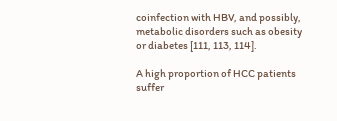coinfection with HBV, and possibly, metabolic disorders such as obesity or diabetes [111, 113, 114].

A high proportion of HCC patients suffer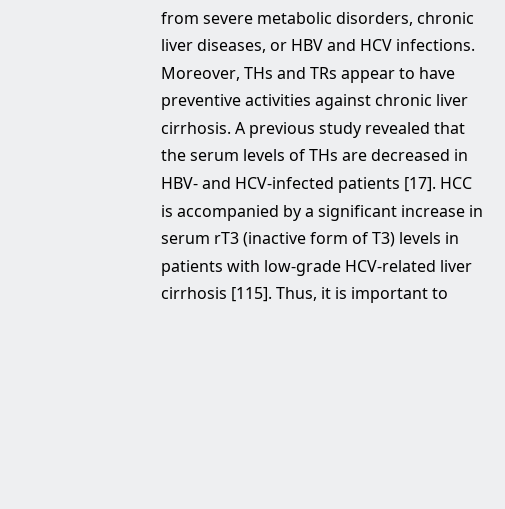from severe metabolic disorders, chronic liver diseases, or HBV and HCV infections. Moreover, THs and TRs appear to have preventive activities against chronic liver cirrhosis. A previous study revealed that the serum levels of THs are decreased in HBV- and HCV-infected patients [17]. HCC is accompanied by a significant increase in serum rT3 (inactive form of T3) levels in patients with low-grade HCV-related liver cirrhosis [115]. Thus, it is important to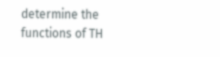determine the functions of TH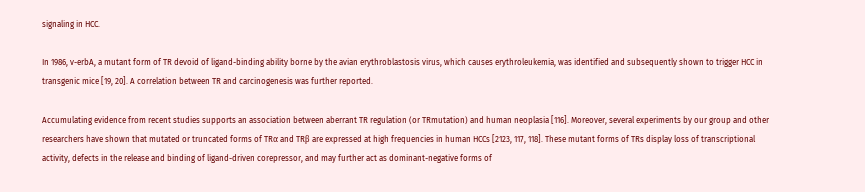signaling in HCC.

In 1986, v-erbA, a mutant form of TR devoid of ligand-binding ability borne by the avian erythroblastosis virus, which causes erythroleukemia, was identified and subsequently shown to trigger HCC in transgenic mice [19, 20]. A correlation between TR and carcinogenesis was further reported.

Accumulating evidence from recent studies supports an association between aberrant TR regulation (or TRmutation) and human neoplasia [116]. Moreover, several experiments by our group and other researchers have shown that mutated or truncated forms of TRα and TRβ are expressed at high frequencies in human HCCs [2123, 117, 118]. These mutant forms of TRs display loss of transcriptional activity, defects in the release and binding of ligand-driven corepressor, and may further act as dominant-negative forms of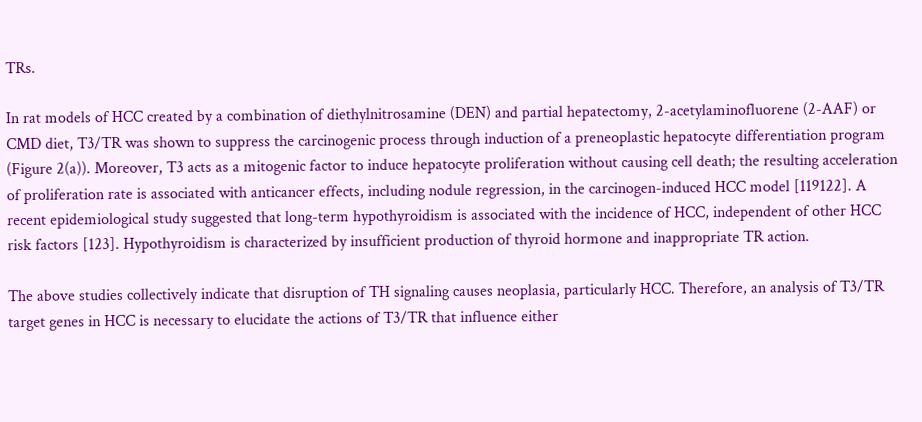TRs.

In rat models of HCC created by a combination of diethylnitrosamine (DEN) and partial hepatectomy, 2-acetylaminofluorene (2-AAF) or CMD diet, T3/TR was shown to suppress the carcinogenic process through induction of a preneoplastic hepatocyte differentiation program (Figure 2(a)). Moreover, T3 acts as a mitogenic factor to induce hepatocyte proliferation without causing cell death; the resulting acceleration of proliferation rate is associated with anticancer effects, including nodule regression, in the carcinogen-induced HCC model [119122]. A recent epidemiological study suggested that long-term hypothyroidism is associated with the incidence of HCC, independent of other HCC risk factors [123]. Hypothyroidism is characterized by insufficient production of thyroid hormone and inappropriate TR action.

The above studies collectively indicate that disruption of TH signaling causes neoplasia, particularly HCC. Therefore, an analysis of T3/TR target genes in HCC is necessary to elucidate the actions of T3/TR that influence either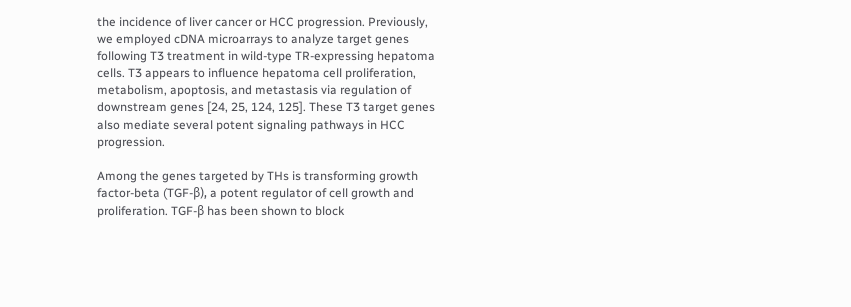the incidence of liver cancer or HCC progression. Previously, we employed cDNA microarrays to analyze target genes following T3 treatment in wild-type TR-expressing hepatoma cells. T3 appears to influence hepatoma cell proliferation, metabolism, apoptosis, and metastasis via regulation of downstream genes [24, 25, 124, 125]. These T3 target genes also mediate several potent signaling pathways in HCC progression.

Among the genes targeted by THs is transforming growth factor-beta (TGF-β), a potent regulator of cell growth and proliferation. TGF-β has been shown to block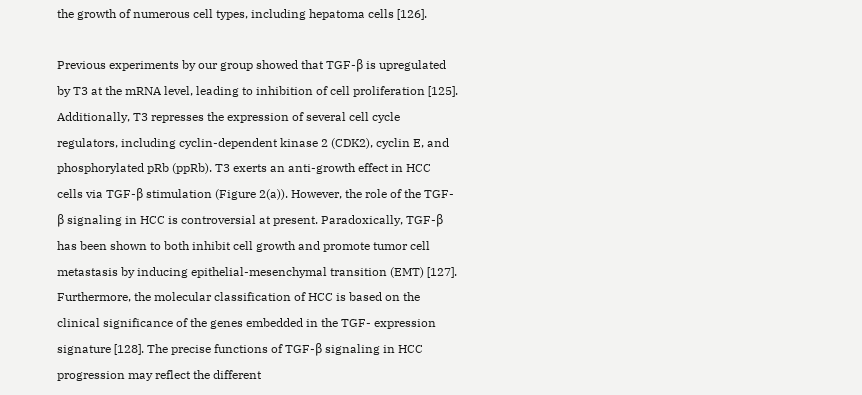the growth of numerous cell types, including hepatoma cells [126].

Previous experiments by our group showed that TGF-β is upregulated by T3 at the mRNA level, leading to inhibition of cell proliferation [125]. Additionally, T3 represses the expression of several cell cycle regulators, including cyclin-dependent kinase 2 (CDK2), cyclin E, and phosphorylated pRb (ppRb). T3 exerts an anti-growth effect in HCC cells via TGF-β stimulation (Figure 2(a)). However, the role of the TGF-β signaling in HCC is controversial at present. Paradoxically, TGF-β has been shown to both inhibit cell growth and promote tumor cell metastasis by inducing epithelial-mesenchymal transition (EMT) [127]. Furthermore, the molecular classification of HCC is based on the clinical significance of the genes embedded in the TGF- expression signature [128]. The precise functions of TGF-β signaling in HCC progression may reflect the different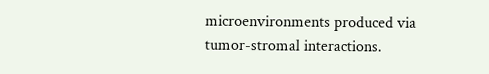microenvironments produced via tumor-stromal interactions.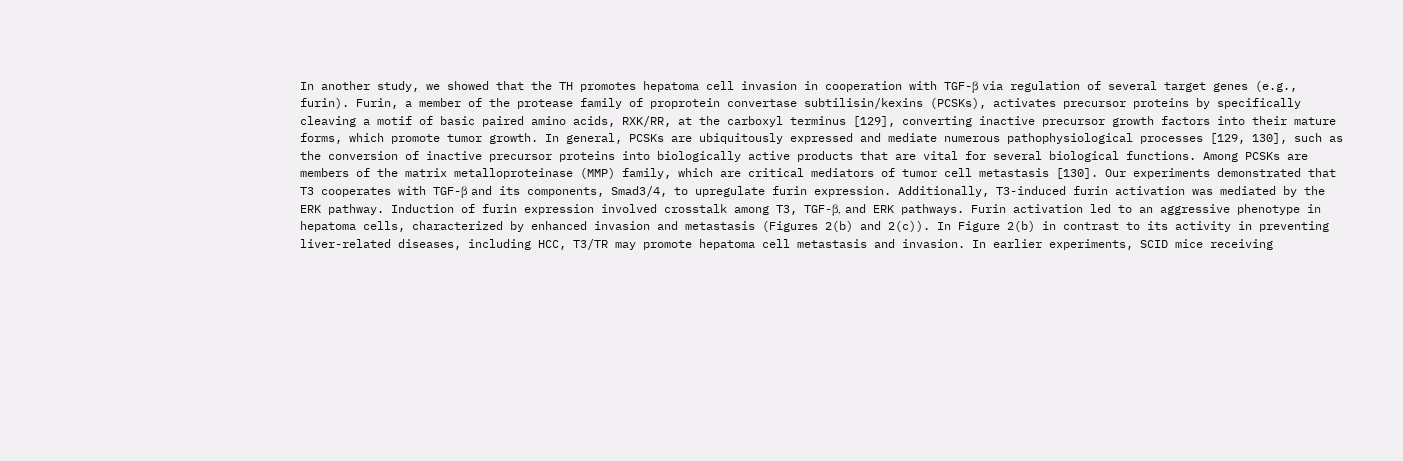In another study, we showed that the TH promotes hepatoma cell invasion in cooperation with TGF-β via regulation of several target genes (e.g., furin). Furin, a member of the protease family of proprotein convertase subtilisin/kexins (PCSKs), activates precursor proteins by specifically cleaving a motif of basic paired amino acids, RXK/RR, at the carboxyl terminus [129], converting inactive precursor growth factors into their mature forms, which promote tumor growth. In general, PCSKs are ubiquitously expressed and mediate numerous pathophysiological processes [129, 130], such as the conversion of inactive precursor proteins into biologically active products that are vital for several biological functions. Among PCSKs are members of the matrix metalloproteinase (MMP) family, which are critical mediators of tumor cell metastasis [130]. Our experiments demonstrated that T3 cooperates with TGF-β and its components, Smad3/4, to upregulate furin expression. Additionally, T3-induced furin activation was mediated by the ERK pathway. Induction of furin expression involved crosstalk among T3, TGF-β, and ERK pathways. Furin activation led to an aggressive phenotype in hepatoma cells, characterized by enhanced invasion and metastasis (Figures 2(b) and 2(c)). In Figure 2(b) in contrast to its activity in preventing liver-related diseases, including HCC, T3/TR may promote hepatoma cell metastasis and invasion. In earlier experiments, SCID mice receiving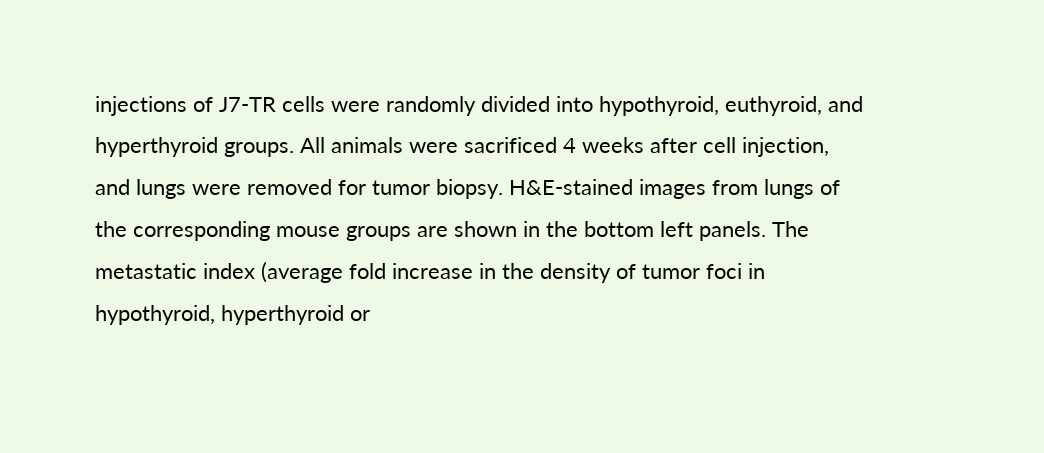injections of J7-TR cells were randomly divided into hypothyroid, euthyroid, and hyperthyroid groups. All animals were sacrificed 4 weeks after cell injection, and lungs were removed for tumor biopsy. H&E-stained images from lungs of the corresponding mouse groups are shown in the bottom left panels. The metastatic index (average fold increase in the density of tumor foci in hypothyroid, hyperthyroid or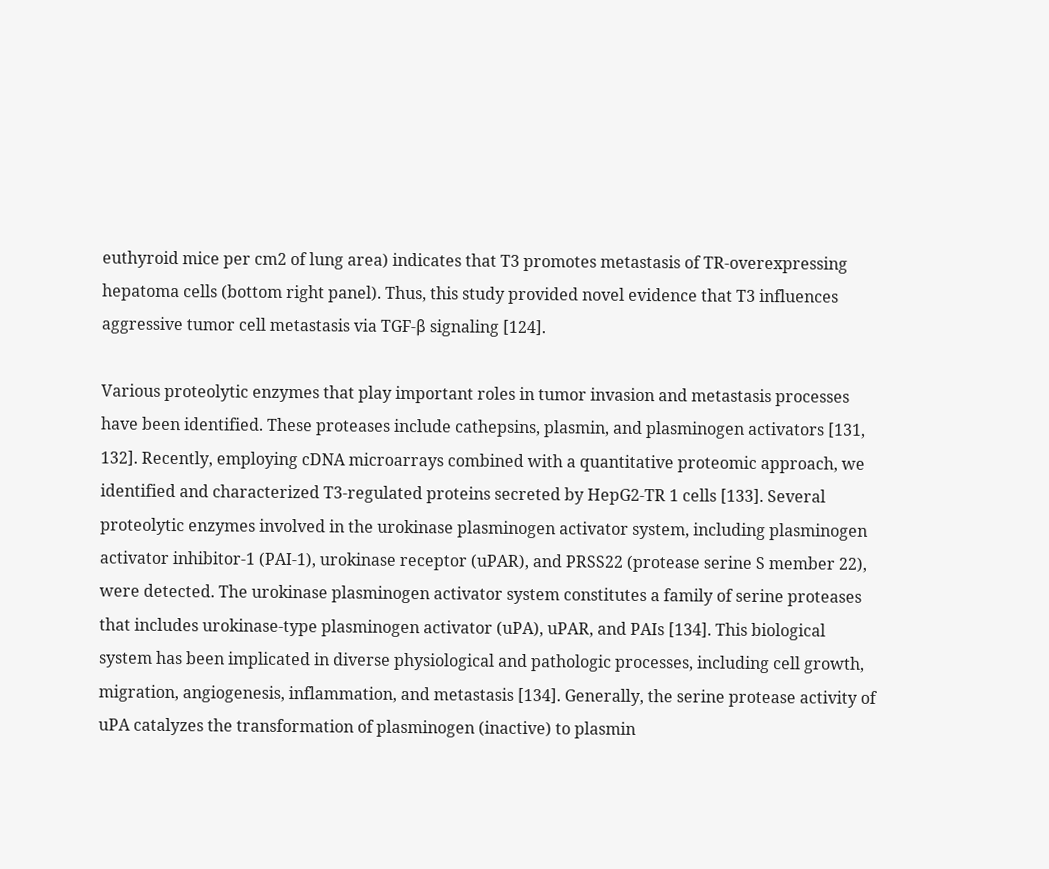euthyroid mice per cm2 of lung area) indicates that T3 promotes metastasis of TR-overexpressing hepatoma cells (bottom right panel). Thus, this study provided novel evidence that T3 influences aggressive tumor cell metastasis via TGF-β signaling [124].

Various proteolytic enzymes that play important roles in tumor invasion and metastasis processes have been identified. These proteases include cathepsins, plasmin, and plasminogen activators [131, 132]. Recently, employing cDNA microarrays combined with a quantitative proteomic approach, we identified and characterized T3-regulated proteins secreted by HepG2-TR 1 cells [133]. Several proteolytic enzymes involved in the urokinase plasminogen activator system, including plasminogen activator inhibitor-1 (PAI-1), urokinase receptor (uPAR), and PRSS22 (protease serine S member 22), were detected. The urokinase plasminogen activator system constitutes a family of serine proteases that includes urokinase-type plasminogen activator (uPA), uPAR, and PAIs [134]. This biological system has been implicated in diverse physiological and pathologic processes, including cell growth, migration, angiogenesis, inflammation, and metastasis [134]. Generally, the serine protease activity of uPA catalyzes the transformation of plasminogen (inactive) to plasmin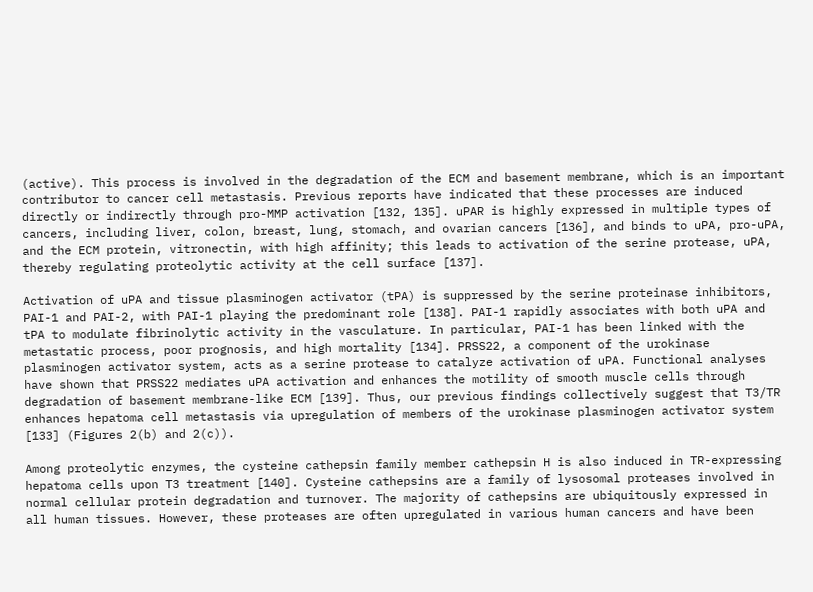(active). This process is involved in the degradation of the ECM and basement membrane, which is an important contributor to cancer cell metastasis. Previous reports have indicated that these processes are induced directly or indirectly through pro-MMP activation [132, 135]. uPAR is highly expressed in multiple types of cancers, including liver, colon, breast, lung, stomach, and ovarian cancers [136], and binds to uPA, pro-uPA, and the ECM protein, vitronectin, with high affinity; this leads to activation of the serine protease, uPA, thereby regulating proteolytic activity at the cell surface [137].

Activation of uPA and tissue plasminogen activator (tPA) is suppressed by the serine proteinase inhibitors, PAI-1 and PAI-2, with PAI-1 playing the predominant role [138]. PAI-1 rapidly associates with both uPA and tPA to modulate fibrinolytic activity in the vasculature. In particular, PAI-1 has been linked with the metastatic process, poor prognosis, and high mortality [134]. PRSS22, a component of the urokinase plasminogen activator system, acts as a serine protease to catalyze activation of uPA. Functional analyses have shown that PRSS22 mediates uPA activation and enhances the motility of smooth muscle cells through degradation of basement membrane-like ECM [139]. Thus, our previous findings collectively suggest that T3/TR enhances hepatoma cell metastasis via upregulation of members of the urokinase plasminogen activator system [133] (Figures 2(b) and 2(c)).

Among proteolytic enzymes, the cysteine cathepsin family member cathepsin H is also induced in TR-expressing hepatoma cells upon T3 treatment [140]. Cysteine cathepsins are a family of lysosomal proteases involved in normal cellular protein degradation and turnover. The majority of cathepsins are ubiquitously expressed in all human tissues. However, these proteases are often upregulated in various human cancers and have been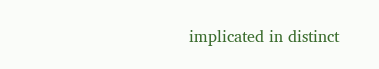implicated in distinct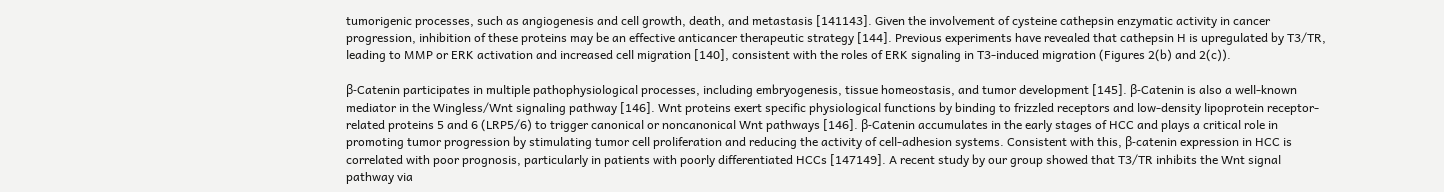tumorigenic processes, such as angiogenesis and cell growth, death, and metastasis [141143]. Given the involvement of cysteine cathepsin enzymatic activity in cancer progression, inhibition of these proteins may be an effective anticancer therapeutic strategy [144]. Previous experiments have revealed that cathepsin H is upregulated by T3/TR, leading to MMP or ERK activation and increased cell migration [140], consistent with the roles of ERK signaling in T3-induced migration (Figures 2(b) and 2(c)).

β-Catenin participates in multiple pathophysiological processes, including embryogenesis, tissue homeostasis, and tumor development [145]. β-Catenin is also a well-known mediator in the Wingless/Wnt signaling pathway [146]. Wnt proteins exert specific physiological functions by binding to frizzled receptors and low-density lipoprotein receptor-related proteins 5 and 6 (LRP5/6) to trigger canonical or noncanonical Wnt pathways [146]. β-Catenin accumulates in the early stages of HCC and plays a critical role in promoting tumor progression by stimulating tumor cell proliferation and reducing the activity of cell-adhesion systems. Consistent with this, β-catenin expression in HCC is correlated with poor prognosis, particularly in patients with poorly differentiated HCCs [147149]. A recent study by our group showed that T3/TR inhibits the Wnt signal pathway via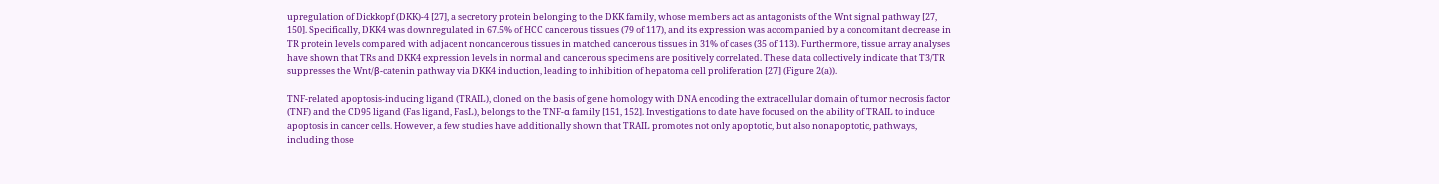upregulation of Dickkopf (DKK)-4 [27], a secretory protein belonging to the DKK family, whose members act as antagonists of the Wnt signal pathway [27, 150]. Specifically, DKK4 was downregulated in 67.5% of HCC cancerous tissues (79 of 117), and its expression was accompanied by a concomitant decrease in TR protein levels compared with adjacent noncancerous tissues in matched cancerous tissues in 31% of cases (35 of 113). Furthermore, tissue array analyses have shown that TRs and DKK4 expression levels in normal and cancerous specimens are positively correlated. These data collectively indicate that T3/TR suppresses the Wnt/β-catenin pathway via DKK4 induction, leading to inhibition of hepatoma cell proliferation [27] (Figure 2(a)).

TNF-related apoptosis-inducing ligand (TRAIL), cloned on the basis of gene homology with DNA encoding the extracellular domain of tumor necrosis factor (TNF) and the CD95 ligand (Fas ligand, FasL), belongs to the TNF-α family [151, 152]. Investigations to date have focused on the ability of TRAIL to induce apoptosis in cancer cells. However, a few studies have additionally shown that TRAIL promotes not only apoptotic, but also nonapoptotic, pathways, including those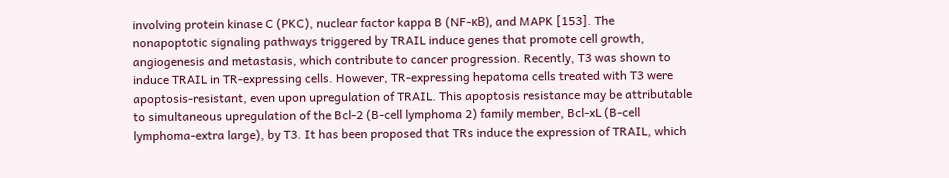involving protein kinase C (PKC), nuclear factor kappa B (NF-κB), and MAPK [153]. The nonapoptotic signaling pathways triggered by TRAIL induce genes that promote cell growth, angiogenesis and metastasis, which contribute to cancer progression. Recently, T3 was shown to induce TRAIL in TR-expressing cells. However, TR-expressing hepatoma cells treated with T3 were apoptosis-resistant, even upon upregulation of TRAIL. This apoptosis resistance may be attributable to simultaneous upregulation of the Bcl-2 (B-cell lymphoma 2) family member, Bcl-xL (B-cell lymphoma-extra large), by T3. It has been proposed that TRs induce the expression of TRAIL, which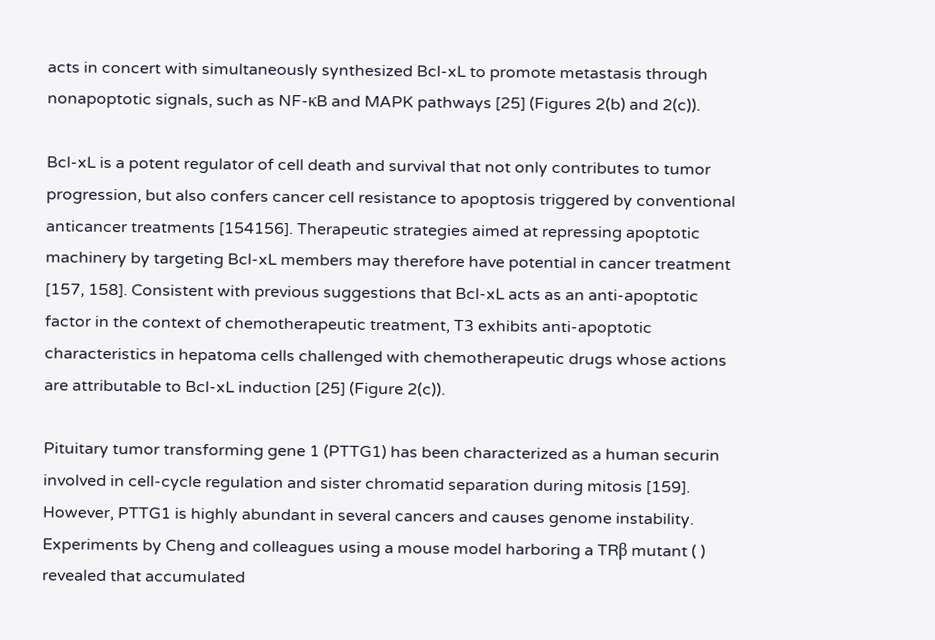acts in concert with simultaneously synthesized Bcl-xL to promote metastasis through nonapoptotic signals, such as NF-κB and MAPK pathways [25] (Figures 2(b) and 2(c)).

Bcl-xL is a potent regulator of cell death and survival that not only contributes to tumor progression, but also confers cancer cell resistance to apoptosis triggered by conventional anticancer treatments [154156]. Therapeutic strategies aimed at repressing apoptotic machinery by targeting Bcl-xL members may therefore have potential in cancer treatment [157, 158]. Consistent with previous suggestions that Bcl-xL acts as an anti-apoptotic factor in the context of chemotherapeutic treatment, T3 exhibits anti-apoptotic characteristics in hepatoma cells challenged with chemotherapeutic drugs whose actions are attributable to Bcl-xL induction [25] (Figure 2(c)).

Pituitary tumor transforming gene 1 (PTTG1) has been characterized as a human securin involved in cell-cycle regulation and sister chromatid separation during mitosis [159]. However, PTTG1 is highly abundant in several cancers and causes genome instability. Experiments by Cheng and colleagues using a mouse model harboring a TRβ mutant ( ) revealed that accumulated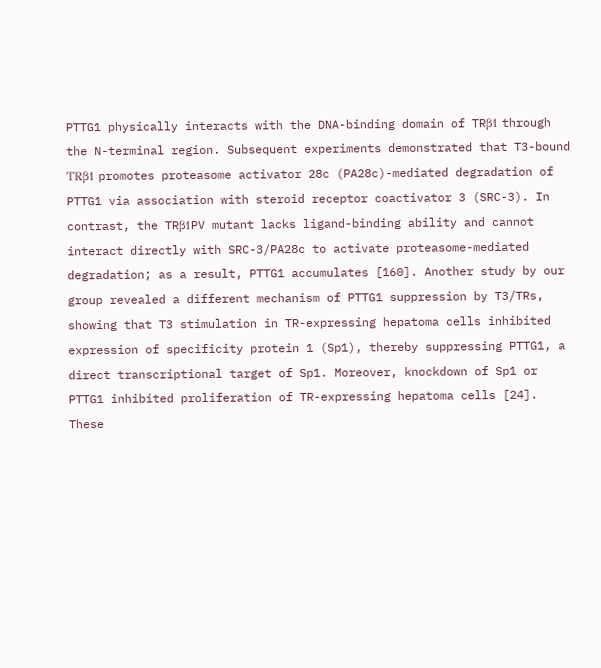PTTG1 physically interacts with the DNA-binding domain of TRβ1 through the N-terminal region. Subsequent experiments demonstrated that T3-bound TRβ1 promotes proteasome activator 28c (PA28c)-mediated degradation of PTTG1 via association with steroid receptor coactivator 3 (SRC-3). In contrast, the TRβ1PV mutant lacks ligand-binding ability and cannot interact directly with SRC-3/PA28c to activate proteasome-mediated degradation; as a result, PTTG1 accumulates [160]. Another study by our group revealed a different mechanism of PTTG1 suppression by T3/TRs, showing that T3 stimulation in TR-expressing hepatoma cells inhibited expression of specificity protein 1 (Sp1), thereby suppressing PTTG1, a direct transcriptional target of Sp1. Moreover, knockdown of Sp1 or PTTG1 inhibited proliferation of TR-expressing hepatoma cells [24]. These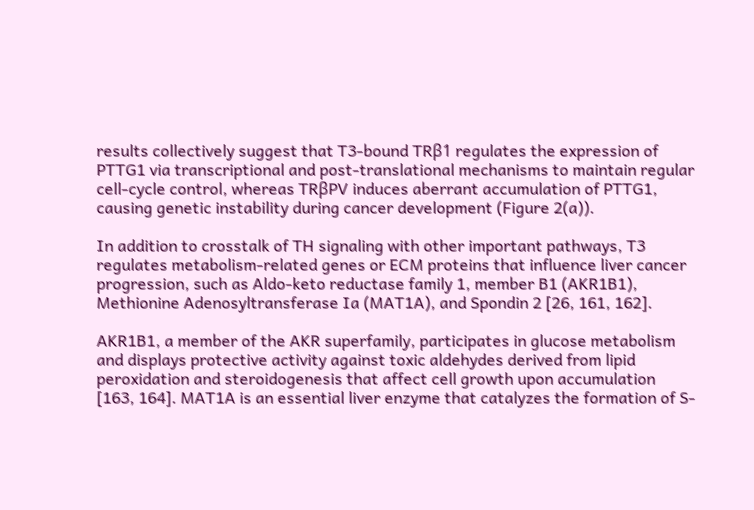results collectively suggest that T3-bound TRβ1 regulates the expression of PTTG1 via transcriptional and post-translational mechanisms to maintain regular cell-cycle control, whereas TRβPV induces aberrant accumulation of PTTG1, causing genetic instability during cancer development (Figure 2(a)).

In addition to crosstalk of TH signaling with other important pathways, T3 regulates metabolism-related genes or ECM proteins that influence liver cancer progression, such as Aldo-keto reductase family 1, member B1 (AKR1B1), Methionine Adenosyltransferase Ia (MAT1A), and Spondin 2 [26, 161, 162].

AKR1B1, a member of the AKR superfamily, participates in glucose metabolism and displays protective activity against toxic aldehydes derived from lipid peroxidation and steroidogenesis that affect cell growth upon accumulation [163, 164]. MAT1A is an essential liver enzyme that catalyzes the formation of S-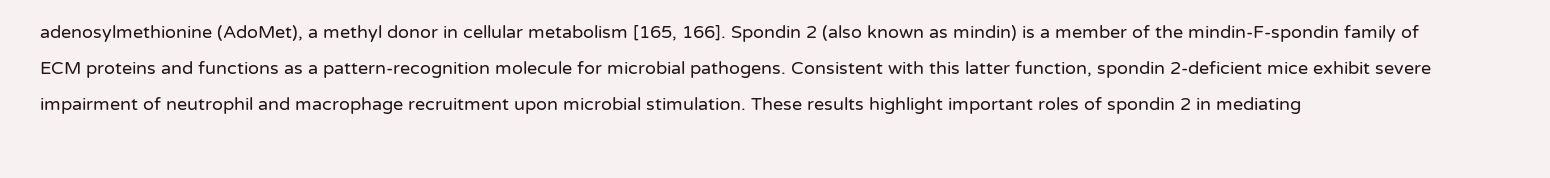adenosylmethionine (AdoMet), a methyl donor in cellular metabolism [165, 166]. Spondin 2 (also known as mindin) is a member of the mindin-F-spondin family of ECM proteins and functions as a pattern-recognition molecule for microbial pathogens. Consistent with this latter function, spondin 2-deficient mice exhibit severe impairment of neutrophil and macrophage recruitment upon microbial stimulation. These results highlight important roles of spondin 2 in mediating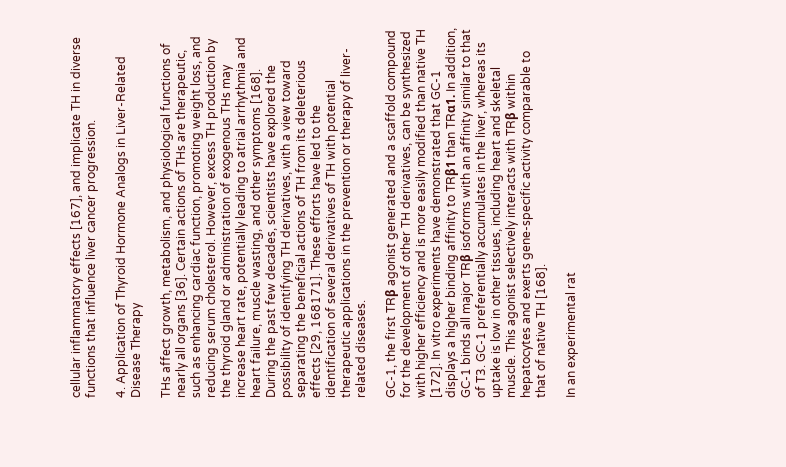cellular inflammatory effects [167], and implicate TH in diverse functions that influence liver cancer progression.

4. Application of Thyroid Hormone Analogs in Liver-Related Disease Therapy

THs affect growth, metabolism, and physiological functions of nearly all organs [36]. Certain actions of THs are therapeutic, such as enhancing cardiac function, promoting weight loss, and reducing serum cholesterol. However, excess TH production by the thyroid gland or administration of exogenous THs may increase heart rate, potentially leading to atrial arrhythmia and heart failure, muscle wasting, and other symptoms [168]. During the past few decades, scientists have explored the possibility of identifying TH derivatives, with a view toward separating the beneficial actions of TH from its deleterious effects [29, 168171]. These efforts have led to the identification of several derivatives of TH with potential therapeutic applications in the prevention or therapy of liver-related diseases.

GC-1, the first TRβ agonist generated and a scaffold compound for the development of other TH derivatives, can be synthesized with higher efficiency and is more easily modified than native TH [172]. In vitro experiments have demonstrated that GC-1 displays a higher binding affinity to TRβ1 than TRα1. In addition, GC-1 binds all major TRβ isoforms with an affinity similar to that of T3. GC-1 preferentially accumulates in the liver, whereas its uptake is low in other tissues, including heart and skeletal muscle. This agonist selectively interacts with TRβ within hepatocytes and exerts gene-specific activity comparable to that of native TH [168].

In an experimental rat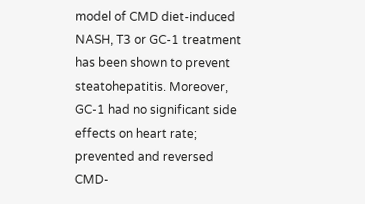model of CMD diet-induced NASH, T3 or GC-1 treatment has been shown to prevent steatohepatitis. Moreover, GC-1 had no significant side effects on heart rate; prevented and reversed CMD-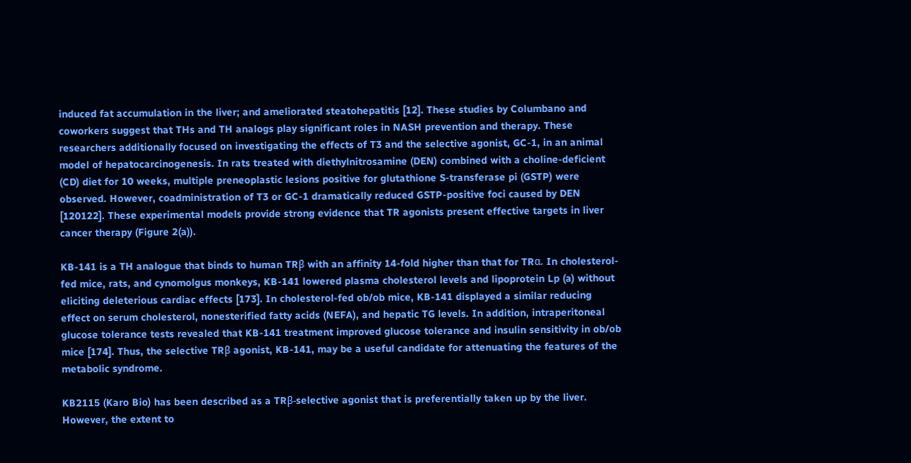induced fat accumulation in the liver; and ameliorated steatohepatitis [12]. These studies by Columbano and coworkers suggest that THs and TH analogs play significant roles in NASH prevention and therapy. These researchers additionally focused on investigating the effects of T3 and the selective agonist, GC-1, in an animal model of hepatocarcinogenesis. In rats treated with diethylnitrosamine (DEN) combined with a choline-deficient (CD) diet for 10 weeks, multiple preneoplastic lesions positive for glutathione S-transferase pi (GSTP) were observed. However, coadministration of T3 or GC-1 dramatically reduced GSTP-positive foci caused by DEN [120122]. These experimental models provide strong evidence that TR agonists present effective targets in liver cancer therapy (Figure 2(a)).

KB-141 is a TH analogue that binds to human TRβ with an affinity 14-fold higher than that for TRα. In cholesterol-fed mice, rats, and cynomolgus monkeys, KB-141 lowered plasma cholesterol levels and lipoprotein Lp (a) without eliciting deleterious cardiac effects [173]. In cholesterol-fed ob/ob mice, KB-141 displayed a similar reducing effect on serum cholesterol, nonesterified fatty acids (NEFA), and hepatic TG levels. In addition, intraperitoneal glucose tolerance tests revealed that KB-141 treatment improved glucose tolerance and insulin sensitivity in ob/ob mice [174]. Thus, the selective TRβ agonist, KB-141, may be a useful candidate for attenuating the features of the metabolic syndrome.

KB2115 (Karo Bio) has been described as a TRβ-selective agonist that is preferentially taken up by the liver. However, the extent to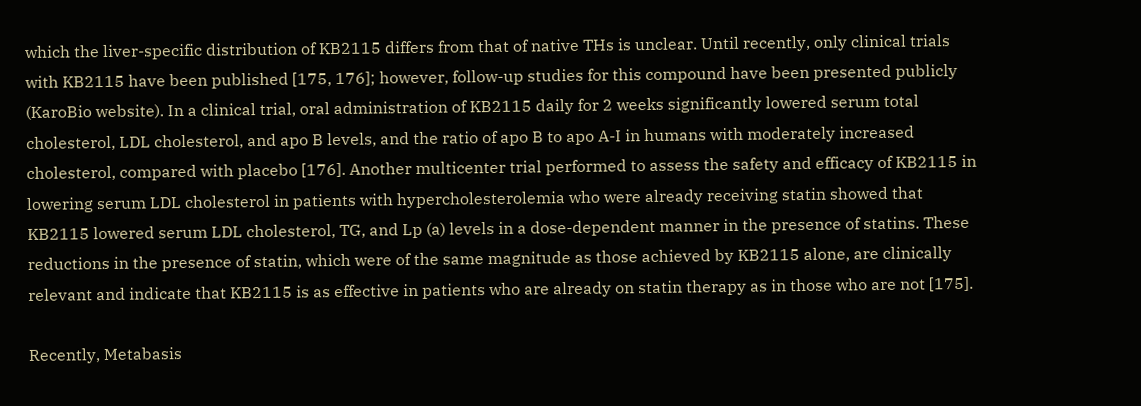which the liver-specific distribution of KB2115 differs from that of native THs is unclear. Until recently, only clinical trials with KB2115 have been published [175, 176]; however, follow-up studies for this compound have been presented publicly (KaroBio website). In a clinical trial, oral administration of KB2115 daily for 2 weeks significantly lowered serum total cholesterol, LDL cholesterol, and apo B levels, and the ratio of apo B to apo A-I in humans with moderately increased cholesterol, compared with placebo [176]. Another multicenter trial performed to assess the safety and efficacy of KB2115 in lowering serum LDL cholesterol in patients with hypercholesterolemia who were already receiving statin showed that KB2115 lowered serum LDL cholesterol, TG, and Lp (a) levels in a dose-dependent manner in the presence of statins. These reductions in the presence of statin, which were of the same magnitude as those achieved by KB2115 alone, are clinically relevant and indicate that KB2115 is as effective in patients who are already on statin therapy as in those who are not [175].

Recently, Metabasis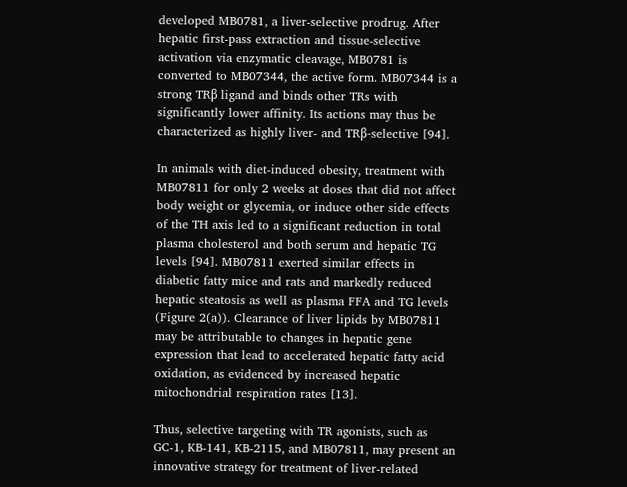developed MB0781, a liver-selective prodrug. After hepatic first-pass extraction and tissue-selective activation via enzymatic cleavage, MB0781 is converted to MB07344, the active form. MB07344 is a strong TRβ ligand and binds other TRs with significantly lower affinity. Its actions may thus be characterized as highly liver- and TRβ-selective [94].

In animals with diet-induced obesity, treatment with MB07811 for only 2 weeks at doses that did not affect body weight or glycemia, or induce other side effects of the TH axis led to a significant reduction in total plasma cholesterol and both serum and hepatic TG levels [94]. MB07811 exerted similar effects in diabetic fatty mice and rats and markedly reduced hepatic steatosis as well as plasma FFA and TG levels (Figure 2(a)). Clearance of liver lipids by MB07811 may be attributable to changes in hepatic gene expression that lead to accelerated hepatic fatty acid oxidation, as evidenced by increased hepatic mitochondrial respiration rates [13].

Thus, selective targeting with TR agonists, such as GC-1, KB-141, KB-2115, and MB07811, may present an innovative strategy for treatment of liver-related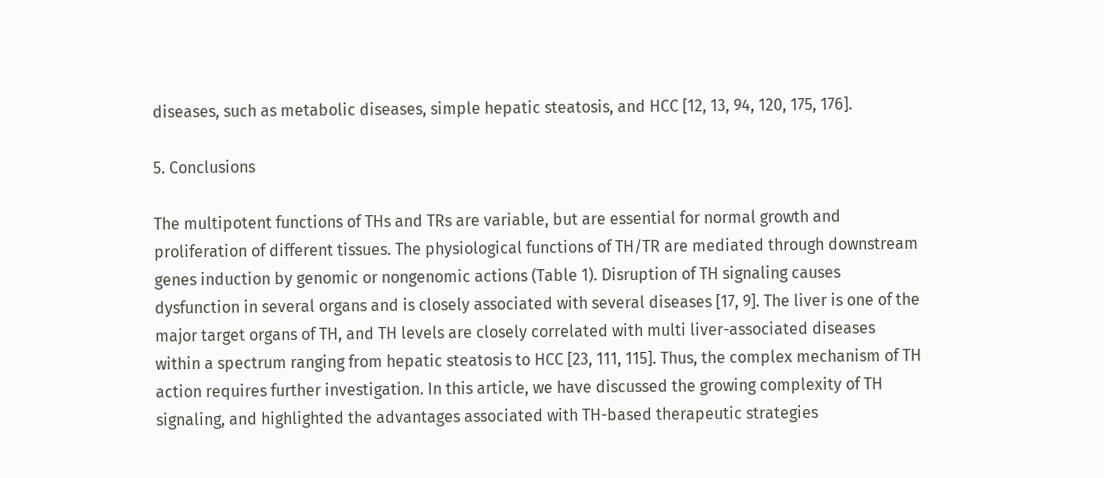diseases, such as metabolic diseases, simple hepatic steatosis, and HCC [12, 13, 94, 120, 175, 176].

5. Conclusions

The multipotent functions of THs and TRs are variable, but are essential for normal growth and proliferation of different tissues. The physiological functions of TH/TR are mediated through downstream genes induction by genomic or nongenomic actions (Table 1). Disruption of TH signaling causes dysfunction in several organs and is closely associated with several diseases [17, 9]. The liver is one of the major target organs of TH, and TH levels are closely correlated with multi liver-associated diseases within a spectrum ranging from hepatic steatosis to HCC [23, 111, 115]. Thus, the complex mechanism of TH action requires further investigation. In this article, we have discussed the growing complexity of TH signaling, and highlighted the advantages associated with TH-based therapeutic strategies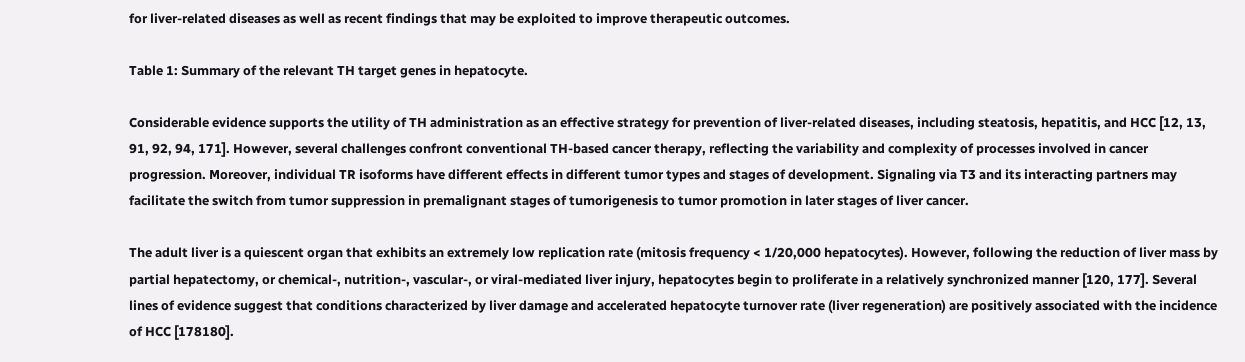for liver-related diseases as well as recent findings that may be exploited to improve therapeutic outcomes.

Table 1: Summary of the relevant TH target genes in hepatocyte.

Considerable evidence supports the utility of TH administration as an effective strategy for prevention of liver-related diseases, including steatosis, hepatitis, and HCC [12, 13, 91, 92, 94, 171]. However, several challenges confront conventional TH-based cancer therapy, reflecting the variability and complexity of processes involved in cancer progression. Moreover, individual TR isoforms have different effects in different tumor types and stages of development. Signaling via T3 and its interacting partners may facilitate the switch from tumor suppression in premalignant stages of tumorigenesis to tumor promotion in later stages of liver cancer.

The adult liver is a quiescent organ that exhibits an extremely low replication rate (mitosis frequency < 1/20,000 hepatocytes). However, following the reduction of liver mass by partial hepatectomy, or chemical-, nutrition-, vascular-, or viral-mediated liver injury, hepatocytes begin to proliferate in a relatively synchronized manner [120, 177]. Several lines of evidence suggest that conditions characterized by liver damage and accelerated hepatocyte turnover rate (liver regeneration) are positively associated with the incidence of HCC [178180].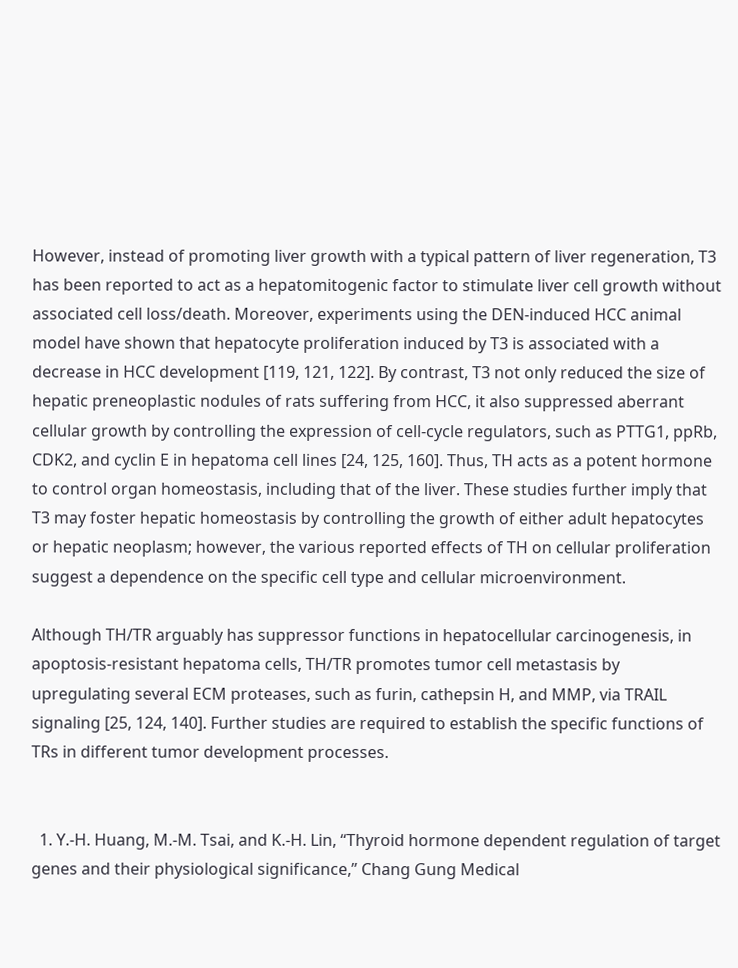However, instead of promoting liver growth with a typical pattern of liver regeneration, T3 has been reported to act as a hepatomitogenic factor to stimulate liver cell growth without associated cell loss/death. Moreover, experiments using the DEN-induced HCC animal model have shown that hepatocyte proliferation induced by T3 is associated with a decrease in HCC development [119, 121, 122]. By contrast, T3 not only reduced the size of hepatic preneoplastic nodules of rats suffering from HCC, it also suppressed aberrant cellular growth by controlling the expression of cell-cycle regulators, such as PTTG1, ppRb, CDK2, and cyclin E in hepatoma cell lines [24, 125, 160]. Thus, TH acts as a potent hormone to control organ homeostasis, including that of the liver. These studies further imply that T3 may foster hepatic homeostasis by controlling the growth of either adult hepatocytes or hepatic neoplasm; however, the various reported effects of TH on cellular proliferation suggest a dependence on the specific cell type and cellular microenvironment.

Although TH/TR arguably has suppressor functions in hepatocellular carcinogenesis, in apoptosis-resistant hepatoma cells, TH/TR promotes tumor cell metastasis by upregulating several ECM proteases, such as furin, cathepsin H, and MMP, via TRAIL signaling [25, 124, 140]. Further studies are required to establish the specific functions of TRs in different tumor development processes.


  1. Y.-H. Huang, M.-M. Tsai, and K.-H. Lin, “Thyroid hormone dependent regulation of target genes and their physiological significance,” Chang Gung Medical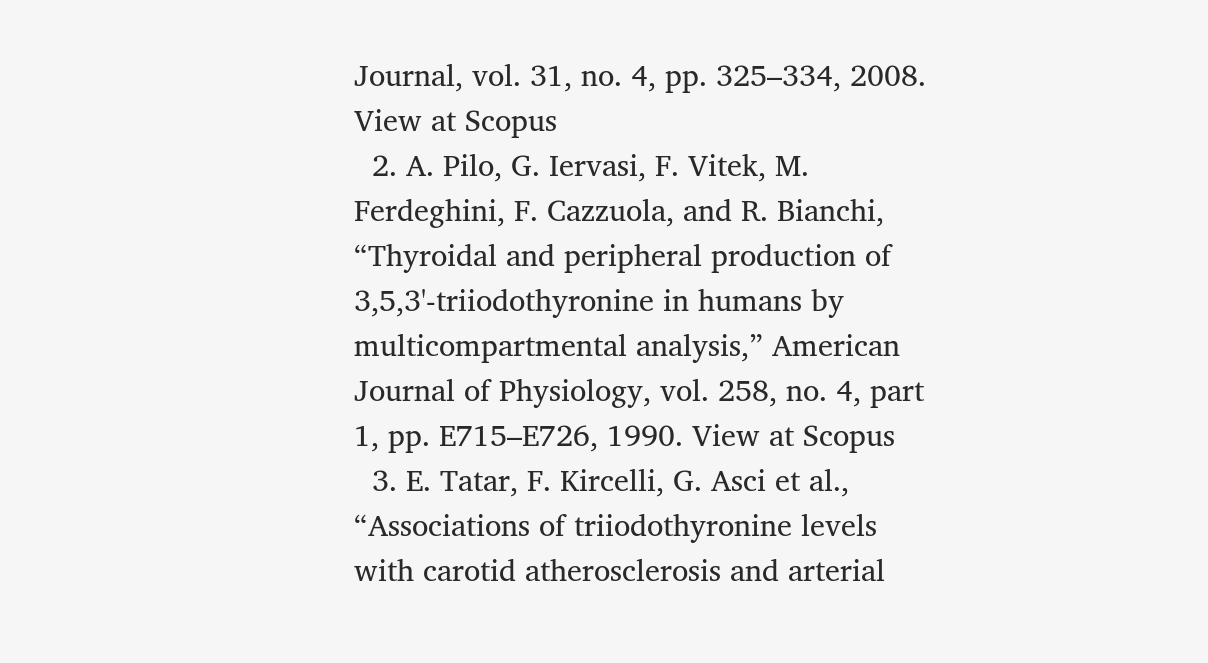Journal, vol. 31, no. 4, pp. 325–334, 2008. View at Scopus
  2. A. Pilo, G. Iervasi, F. Vitek, M. Ferdeghini, F. Cazzuola, and R. Bianchi, “Thyroidal and peripheral production of 3,5,3'-triiodothyronine in humans by multicompartmental analysis,” American Journal of Physiology, vol. 258, no. 4, part 1, pp. E715–E726, 1990. View at Scopus
  3. E. Tatar, F. Kircelli, G. Asci et al., “Associations of triiodothyronine levels with carotid atherosclerosis and arterial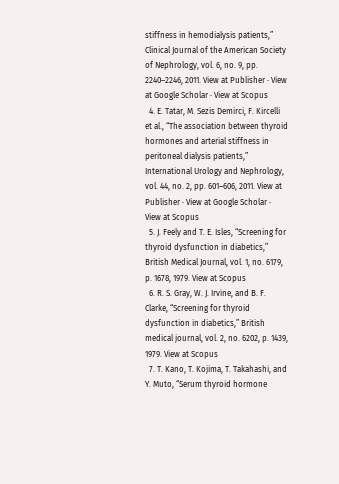stiffness in hemodialysis patients,” Clinical Journal of the American Society of Nephrology, vol. 6, no. 9, pp. 2240–2246, 2011. View at Publisher · View at Google Scholar · View at Scopus
  4. E. Tatar, M. Sezis Demirci, F. Kircelli et al., “The association between thyroid hormones and arterial stiffness in peritoneal dialysis patients,” International Urology and Nephrology, vol. 44, no. 2, pp. 601–606, 2011. View at Publisher · View at Google Scholar · View at Scopus
  5. J. Feely and T. E. Isles, “Screening for thyroid dysfunction in diabetics,” British Medical Journal, vol. 1, no. 6179, p. 1678, 1979. View at Scopus
  6. R. S. Gray, W. J. Irvine, and B. F. Clarke, “Screening for thyroid dysfunction in diabetics,” British medical journal, vol. 2, no. 6202, p. 1439, 1979. View at Scopus
  7. T. Kano, T. Kojima, T. Takahashi, and Y. Muto, “Serum thyroid hormone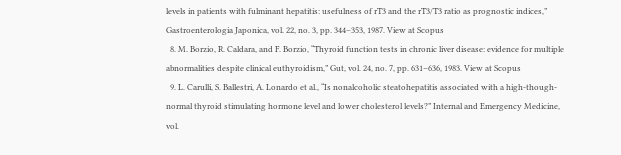levels in patients with fulminant hepatitis: usefulness of rT3 and the rT3/T3 ratio as prognostic indices,” Gastroenterologia Japonica, vol. 22, no. 3, pp. 344–353, 1987. View at Scopus
  8. M. Borzio, R. Caldara, and F. Borzio, “Thyroid function tests in chronic liver disease: evidence for multiple abnormalities despite clinical euthyroidism,” Gut, vol. 24, no. 7, pp. 631–636, 1983. View at Scopus
  9. L. Carulli, S. Ballestri, A. Lonardo et al., “Is nonalcoholic steatohepatitis associated with a high-though-normal thyroid stimulating hormone level and lower cholesterol levels?” Internal and Emergency Medicine, vol.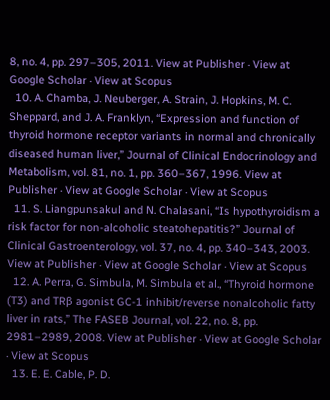8, no. 4, pp. 297–305, 2011. View at Publisher · View at Google Scholar · View at Scopus
  10. A. Chamba, J. Neuberger, A. Strain, J. Hopkins, M. C. Sheppard, and J. A. Franklyn, “Expression and function of thyroid hormone receptor variants in normal and chronically diseased human liver,” Journal of Clinical Endocrinology and Metabolism, vol. 81, no. 1, pp. 360–367, 1996. View at Publisher · View at Google Scholar · View at Scopus
  11. S. Liangpunsakul and N. Chalasani, “Is hypothyroidism a risk factor for non-alcoholic steatohepatitis?” Journal of Clinical Gastroenterology, vol. 37, no. 4, pp. 340–343, 2003. View at Publisher · View at Google Scholar · View at Scopus
  12. A. Perra, G. Simbula, M. Simbula et al., “Thyroid hormone (T3) and TRβ agonist GC-1 inhibit/reverse nonalcoholic fatty liver in rats,” The FASEB Journal, vol. 22, no. 8, pp. 2981–2989, 2008. View at Publisher · View at Google Scholar · View at Scopus
  13. E. E. Cable, P. D.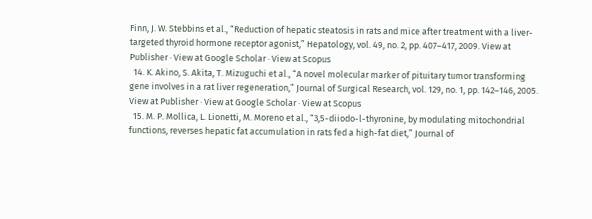Finn, J. W. Stebbins et al., “Reduction of hepatic steatosis in rats and mice after treatment with a liver-targeted thyroid hormone receptor agonist,” Hepatology, vol. 49, no. 2, pp. 407–417, 2009. View at Publisher · View at Google Scholar · View at Scopus
  14. K. Akino, S. Akita, T. Mizuguchi et al., “A novel molecular marker of pituitary tumor transforming gene involves in a rat liver regeneration,” Journal of Surgical Research, vol. 129, no. 1, pp. 142–146, 2005. View at Publisher · View at Google Scholar · View at Scopus
  15. M. P. Mollica, L. Lionetti, M. Moreno et al., “3,5-diiodo-l-thyronine, by modulating mitochondrial functions, reverses hepatic fat accumulation in rats fed a high-fat diet,” Journal of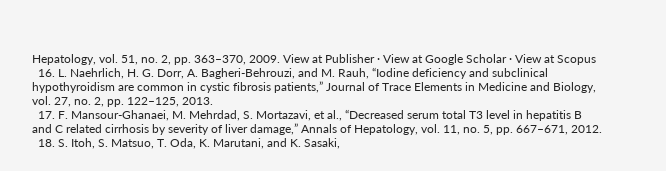Hepatology, vol. 51, no. 2, pp. 363–370, 2009. View at Publisher · View at Google Scholar · View at Scopus
  16. L. Naehrlich, H. G. Dorr, A. Bagheri-Behrouzi, and M. Rauh, “Iodine deficiency and subclinical hypothyroidism are common in cystic fibrosis patients,” Journal of Trace Elements in Medicine and Biology, vol. 27, no. 2, pp. 122–125, 2013.
  17. F. Mansour-Ghanaei, M. Mehrdad, S. Mortazavi, et al., “Decreased serum total T3 level in hepatitis B and C related cirrhosis by severity of liver damage,” Annals of Hepatology, vol. 11, no. 5, pp. 667–671, 2012.
  18. S. Itoh, S. Matsuo, T. Oda, K. Marutani, and K. Sasaki,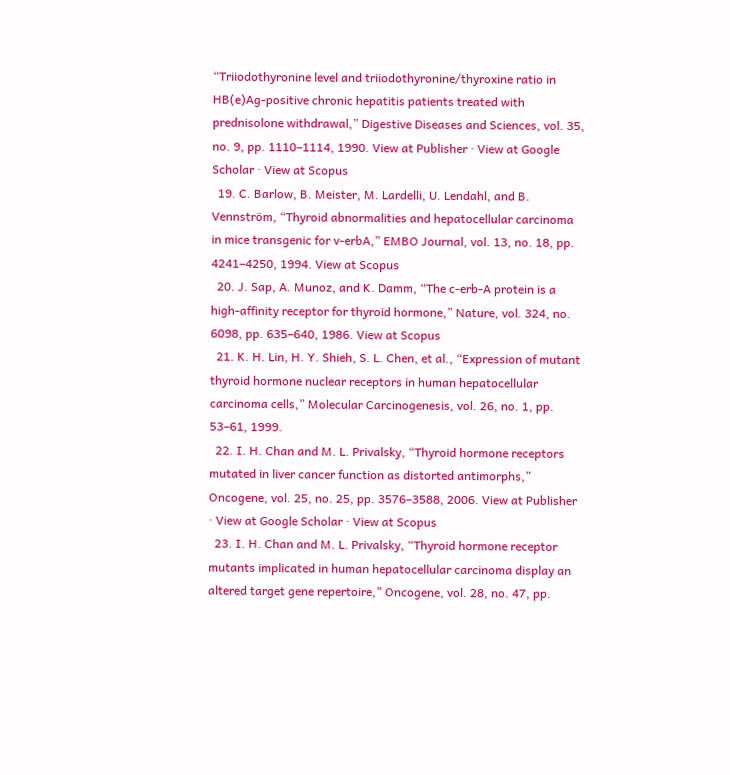“Triiodothyronine level and triiodothyronine/thyroxine ratio in HB(e)Ag-positive chronic hepatitis patients treated with prednisolone withdrawal,” Digestive Diseases and Sciences, vol. 35, no. 9, pp. 1110–1114, 1990. View at Publisher · View at Google Scholar · View at Scopus
  19. C. Barlow, B. Meister, M. Lardelli, U. Lendahl, and B. Vennström, “Thyroid abnormalities and hepatocellular carcinoma in mice transgenic for v-erbA,” EMBO Journal, vol. 13, no. 18, pp. 4241–4250, 1994. View at Scopus
  20. J. Sap, A. Munoz, and K. Damm, “The c-erb-A protein is a high-affinity receptor for thyroid hormone,” Nature, vol. 324, no. 6098, pp. 635–640, 1986. View at Scopus
  21. K. H. Lin, H. Y. Shieh, S. L. Chen, et al., “Expression of mutant thyroid hormone nuclear receptors in human hepatocellular carcinoma cells,” Molecular Carcinogenesis, vol. 26, no. 1, pp. 53–61, 1999.
  22. I. H. Chan and M. L. Privalsky, “Thyroid hormone receptors mutated in liver cancer function as distorted antimorphs,” Oncogene, vol. 25, no. 25, pp. 3576–3588, 2006. View at Publisher · View at Google Scholar · View at Scopus
  23. I. H. Chan and M. L. Privalsky, “Thyroid hormone receptor mutants implicated in human hepatocellular carcinoma display an altered target gene repertoire,” Oncogene, vol. 28, no. 47, pp.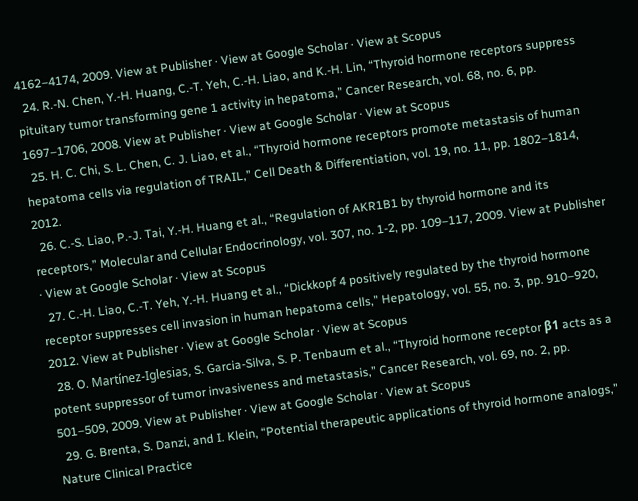4162–4174, 2009. View at Publisher · View at Google Scholar · View at Scopus
  24. R.-N. Chen, Y.-H. Huang, C.-T. Yeh, C.-H. Liao, and K.-H. Lin, “Thyroid hormone receptors suppress pituitary tumor transforming gene 1 activity in hepatoma,” Cancer Research, vol. 68, no. 6, pp. 1697–1706, 2008. View at Publisher · View at Google Scholar · View at Scopus
  25. H. C. Chi, S. L. Chen, C. J. Liao, et al., “Thyroid hormone receptors promote metastasis of human hepatoma cells via regulation of TRAIL,” Cell Death & Differentiation, vol. 19, no. 11, pp. 1802–1814, 2012.
  26. C.-S. Liao, P.-J. Tai, Y.-H. Huang et al., “Regulation of AKR1B1 by thyroid hormone and its receptors,” Molecular and Cellular Endocrinology, vol. 307, no. 1-2, pp. 109–117, 2009. View at Publisher · View at Google Scholar · View at Scopus
  27. C.-H. Liao, C.-T. Yeh, Y.-H. Huang et al., “Dickkopf 4 positively regulated by the thyroid hormone receptor suppresses cell invasion in human hepatoma cells,” Hepatology, vol. 55, no. 3, pp. 910–920, 2012. View at Publisher · View at Google Scholar · View at Scopus
  28. O. Martínez-Iglesias, S. Garcia-Silva, S. P. Tenbaum et al., “Thyroid hormone receptor β1 acts as a potent suppressor of tumor invasiveness and metastasis,” Cancer Research, vol. 69, no. 2, pp. 501–509, 2009. View at Publisher · View at Google Scholar · View at Scopus
  29. G. Brenta, S. Danzi, and I. Klein, “Potential therapeutic applications of thyroid hormone analogs,” Nature Clinical Practice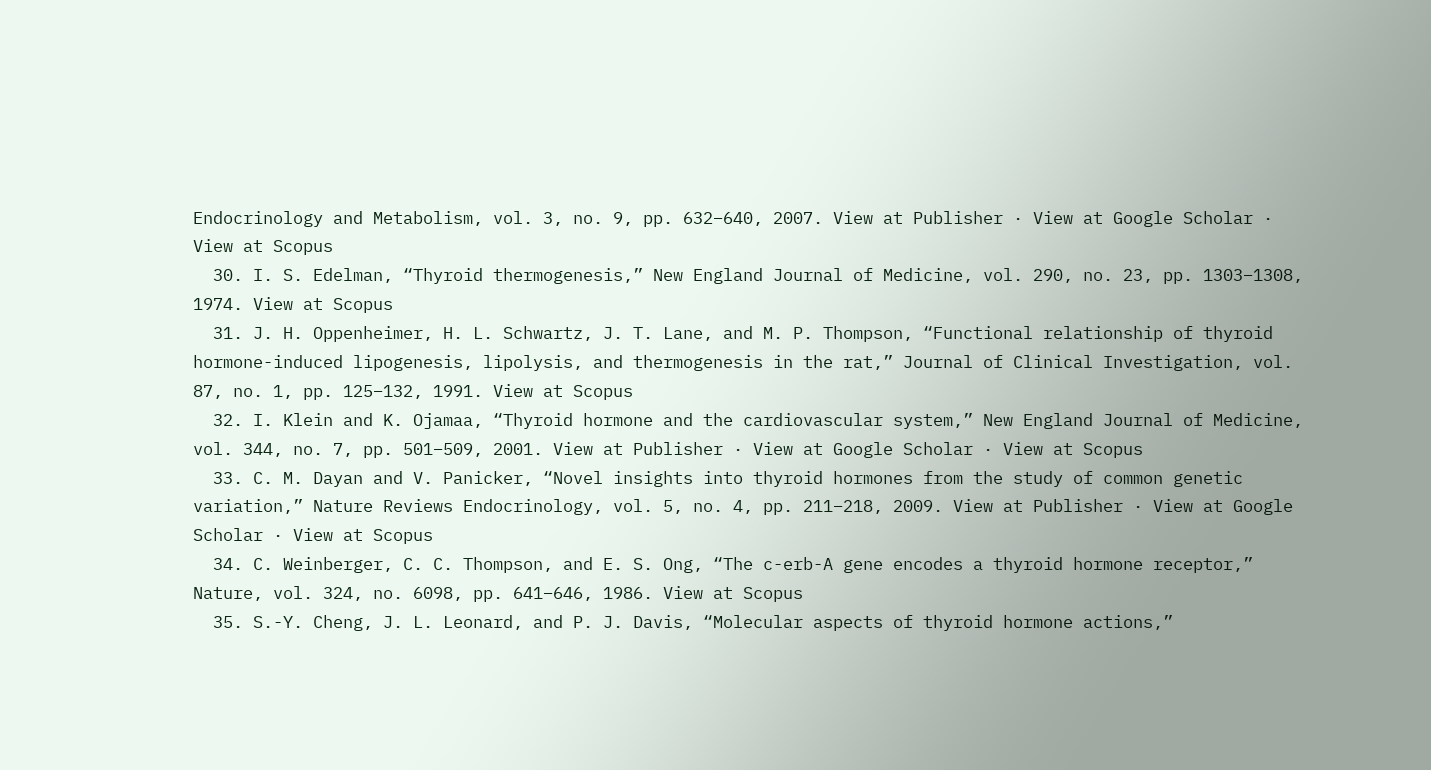Endocrinology and Metabolism, vol. 3, no. 9, pp. 632–640, 2007. View at Publisher · View at Google Scholar · View at Scopus
  30. I. S. Edelman, “Thyroid thermogenesis,” New England Journal of Medicine, vol. 290, no. 23, pp. 1303–1308, 1974. View at Scopus
  31. J. H. Oppenheimer, H. L. Schwartz, J. T. Lane, and M. P. Thompson, “Functional relationship of thyroid hormone-induced lipogenesis, lipolysis, and thermogenesis in the rat,” Journal of Clinical Investigation, vol. 87, no. 1, pp. 125–132, 1991. View at Scopus
  32. I. Klein and K. Ojamaa, “Thyroid hormone and the cardiovascular system,” New England Journal of Medicine, vol. 344, no. 7, pp. 501–509, 2001. View at Publisher · View at Google Scholar · View at Scopus
  33. C. M. Dayan and V. Panicker, “Novel insights into thyroid hormones from the study of common genetic variation,” Nature Reviews Endocrinology, vol. 5, no. 4, pp. 211–218, 2009. View at Publisher · View at Google Scholar · View at Scopus
  34. C. Weinberger, C. C. Thompson, and E. S. Ong, “The c-erb-A gene encodes a thyroid hormone receptor,” Nature, vol. 324, no. 6098, pp. 641–646, 1986. View at Scopus
  35. S.-Y. Cheng, J. L. Leonard, and P. J. Davis, “Molecular aspects of thyroid hormone actions,”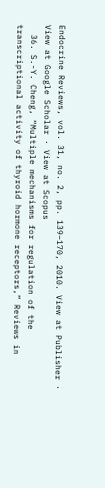Endocrine Reviews, vol. 31, no. 2, pp. 139–170, 2010. View at Publisher · View at Google Scholar · View at Scopus
  36. S.-Y. Cheng, “Multiple mechanisms for regulation of the transcriptional activity of thyroid hormone receptors,” Reviews in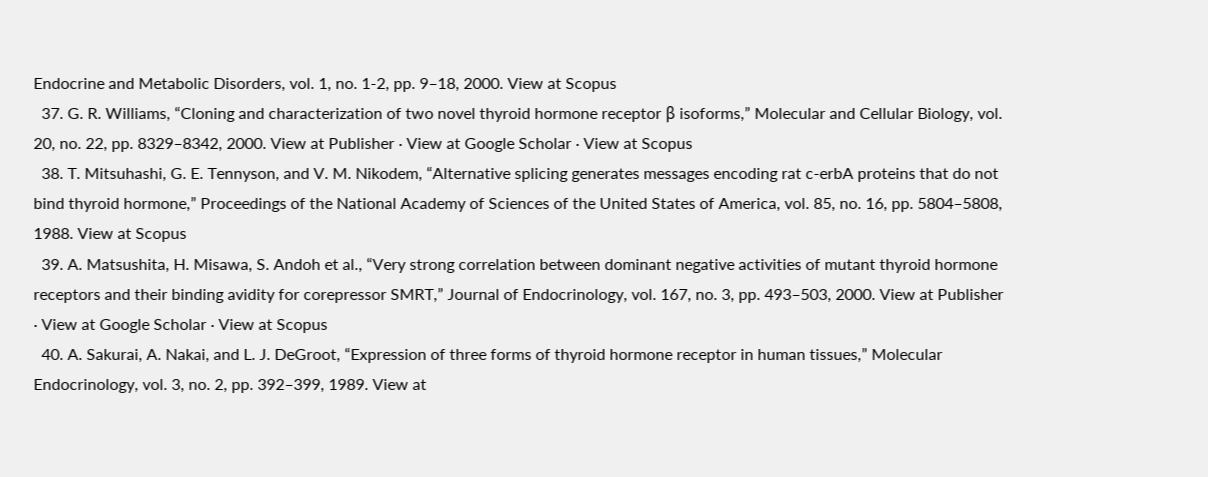Endocrine and Metabolic Disorders, vol. 1, no. 1-2, pp. 9–18, 2000. View at Scopus
  37. G. R. Williams, “Cloning and characterization of two novel thyroid hormone receptor β isoforms,” Molecular and Cellular Biology, vol. 20, no. 22, pp. 8329–8342, 2000. View at Publisher · View at Google Scholar · View at Scopus
  38. T. Mitsuhashi, G. E. Tennyson, and V. M. Nikodem, “Alternative splicing generates messages encoding rat c-erbA proteins that do not bind thyroid hormone,” Proceedings of the National Academy of Sciences of the United States of America, vol. 85, no. 16, pp. 5804–5808, 1988. View at Scopus
  39. A. Matsushita, H. Misawa, S. Andoh et al., “Very strong correlation between dominant negative activities of mutant thyroid hormone receptors and their binding avidity for corepressor SMRT,” Journal of Endocrinology, vol. 167, no. 3, pp. 493–503, 2000. View at Publisher · View at Google Scholar · View at Scopus
  40. A. Sakurai, A. Nakai, and L. J. DeGroot, “Expression of three forms of thyroid hormone receptor in human tissues,” Molecular Endocrinology, vol. 3, no. 2, pp. 392–399, 1989. View at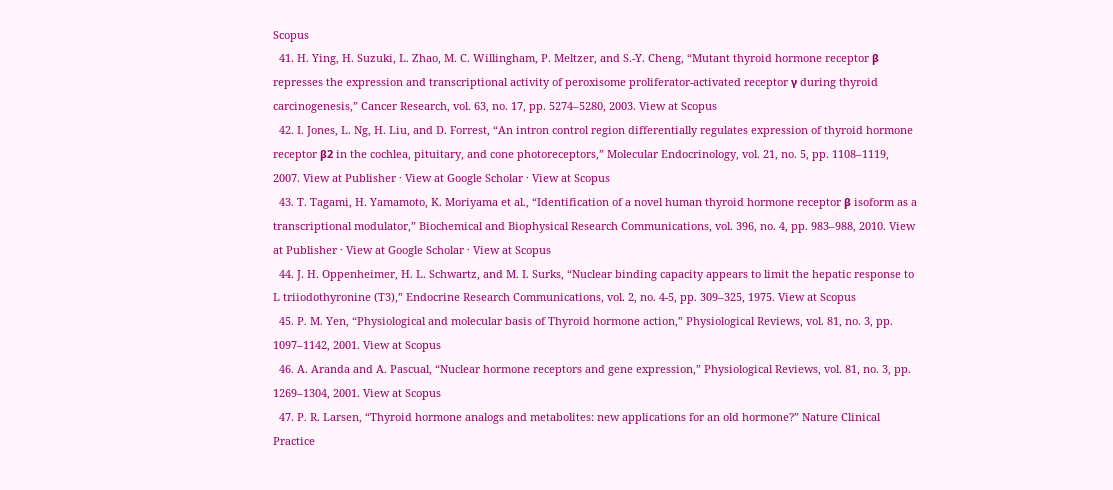Scopus
  41. H. Ying, H. Suzuki, L. Zhao, M. C. Willingham, P. Meltzer, and S.-Y. Cheng, “Mutant thyroid hormone receptor β represses the expression and transcriptional activity of peroxisome proliferator-activated receptor γ during thyroid carcinogenesis,” Cancer Research, vol. 63, no. 17, pp. 5274–5280, 2003. View at Scopus
  42. I. Jones, L. Ng, H. Liu, and D. Forrest, “An intron control region differentially regulates expression of thyroid hormone receptor β2 in the cochlea, pituitary, and cone photoreceptors,” Molecular Endocrinology, vol. 21, no. 5, pp. 1108–1119, 2007. View at Publisher · View at Google Scholar · View at Scopus
  43. T. Tagami, H. Yamamoto, K. Moriyama et al., “Identification of a novel human thyroid hormone receptor β isoform as a transcriptional modulator,” Biochemical and Biophysical Research Communications, vol. 396, no. 4, pp. 983–988, 2010. View at Publisher · View at Google Scholar · View at Scopus
  44. J. H. Oppenheimer, H. L. Schwartz, and M. I. Surks, “Nuclear binding capacity appears to limit the hepatic response to L triiodothyronine (T3),” Endocrine Research Communications, vol. 2, no. 4-5, pp. 309–325, 1975. View at Scopus
  45. P. M. Yen, “Physiological and molecular basis of Thyroid hormone action,” Physiological Reviews, vol. 81, no. 3, pp. 1097–1142, 2001. View at Scopus
  46. A. Aranda and A. Pascual, “Nuclear hormone receptors and gene expression,” Physiological Reviews, vol. 81, no. 3, pp. 1269–1304, 2001. View at Scopus
  47. P. R. Larsen, “Thyroid hormone analogs and metabolites: new applications for an old hormone?” Nature Clinical Practice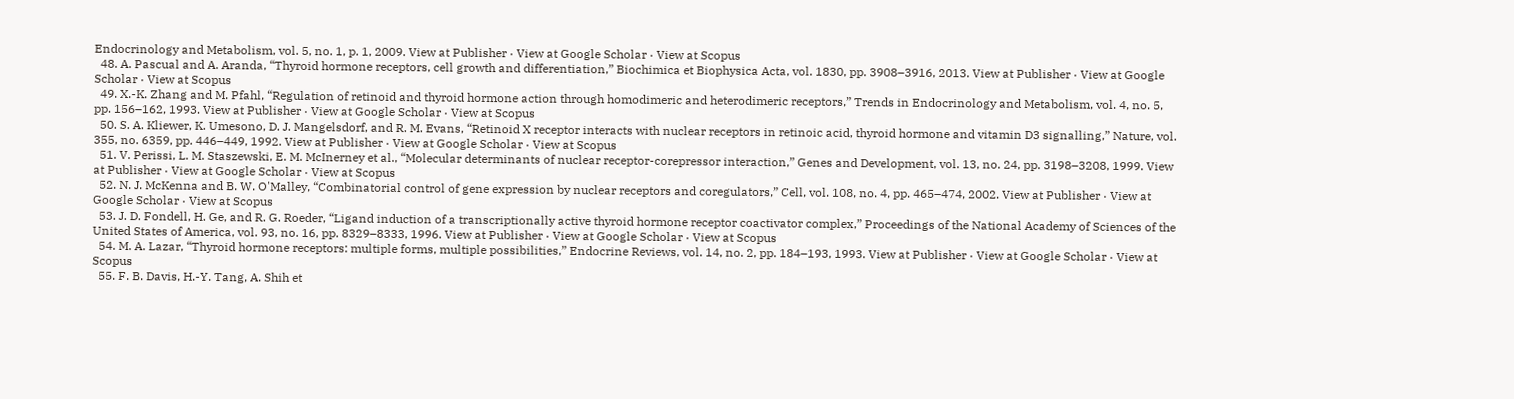Endocrinology and Metabolism, vol. 5, no. 1, p. 1, 2009. View at Publisher · View at Google Scholar · View at Scopus
  48. A. Pascual and A. Aranda, “Thyroid hormone receptors, cell growth and differentiation,” Biochimica et Biophysica Acta, vol. 1830, pp. 3908–3916, 2013. View at Publisher · View at Google Scholar · View at Scopus
  49. X.-K. Zhang and M. Pfahl, “Regulation of retinoid and thyroid hormone action through homodimeric and heterodimeric receptors,” Trends in Endocrinology and Metabolism, vol. 4, no. 5, pp. 156–162, 1993. View at Publisher · View at Google Scholar · View at Scopus
  50. S. A. Kliewer, K. Umesono, D. J. Mangelsdorf, and R. M. Evans, “Retinoid X receptor interacts with nuclear receptors in retinoic acid, thyroid hormone and vitamin D3 signalling,” Nature, vol. 355, no. 6359, pp. 446–449, 1992. View at Publisher · View at Google Scholar · View at Scopus
  51. V. Perissi, L. M. Staszewski, E. M. McInerney et al., “Molecular determinants of nuclear receptor-corepressor interaction,” Genes and Development, vol. 13, no. 24, pp. 3198–3208, 1999. View at Publisher · View at Google Scholar · View at Scopus
  52. N. J. McKenna and B. W. O'Malley, “Combinatorial control of gene expression by nuclear receptors and coregulators,” Cell, vol. 108, no. 4, pp. 465–474, 2002. View at Publisher · View at Google Scholar · View at Scopus
  53. J. D. Fondell, H. Ge, and R. G. Roeder, “Ligand induction of a transcriptionally active thyroid hormone receptor coactivator complex,” Proceedings of the National Academy of Sciences of the United States of America, vol. 93, no. 16, pp. 8329–8333, 1996. View at Publisher · View at Google Scholar · View at Scopus
  54. M. A. Lazar, “Thyroid hormone receptors: multiple forms, multiple possibilities,” Endocrine Reviews, vol. 14, no. 2, pp. 184–193, 1993. View at Publisher · View at Google Scholar · View at Scopus
  55. F. B. Davis, H.-Y. Tang, A. Shih et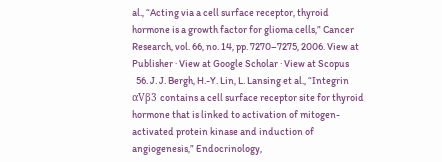al., “Acting via a cell surface receptor, thyroid hormone is a growth factor for glioma cells,” Cancer Research, vol. 66, no. 14, pp. 7270–7275, 2006. View at Publisher · View at Google Scholar · View at Scopus
  56. J. J. Bergh, H.-Y. Lin, L. Lansing et al., “Integrin αVβ3 contains a cell surface receptor site for thyroid hormone that is linked to activation of mitogen-activated protein kinase and induction of angiogenesis,” Endocrinology,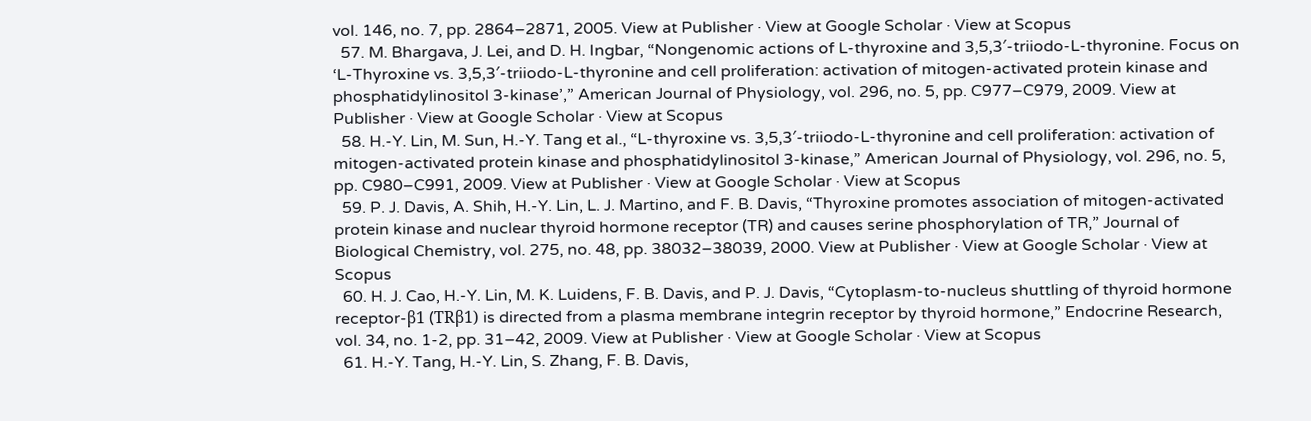vol. 146, no. 7, pp. 2864–2871, 2005. View at Publisher · View at Google Scholar · View at Scopus
  57. M. Bhargava, J. Lei, and D. H. Ingbar, “Nongenomic actions of L-thyroxine and 3,5,3′-triiodo-L-thyronine. Focus on ‘L-Thyroxine vs. 3,5,3′-triiodo-L-thyronine and cell proliferation: activation of mitogen-activated protein kinase and phosphatidylinositol 3-kinase’,” American Journal of Physiology, vol. 296, no. 5, pp. C977–C979, 2009. View at Publisher · View at Google Scholar · View at Scopus
  58. H.-Y. Lin, M. Sun, H.-Y. Tang et al., “L-thyroxine vs. 3,5,3′-triiodo-L-thyronine and cell proliferation: activation of mitogen-activated protein kinase and phosphatidylinositol 3-kinase,” American Journal of Physiology, vol. 296, no. 5, pp. C980–C991, 2009. View at Publisher · View at Google Scholar · View at Scopus
  59. P. J. Davis, A. Shih, H.-Y. Lin, L. J. Martino, and F. B. Davis, “Thyroxine promotes association of mitogen-activated protein kinase and nuclear thyroid hormone receptor (TR) and causes serine phosphorylation of TR,” Journal of Biological Chemistry, vol. 275, no. 48, pp. 38032–38039, 2000. View at Publisher · View at Google Scholar · View at Scopus
  60. H. J. Cao, H.-Y. Lin, M. K. Luidens, F. B. Davis, and P. J. Davis, “Cytoplasm-to-nucleus shuttling of thyroid hormone receptor-β1 (TRβ1) is directed from a plasma membrane integrin receptor by thyroid hormone,” Endocrine Research, vol. 34, no. 1-2, pp. 31–42, 2009. View at Publisher · View at Google Scholar · View at Scopus
  61. H.-Y. Tang, H.-Y. Lin, S. Zhang, F. B. Davis,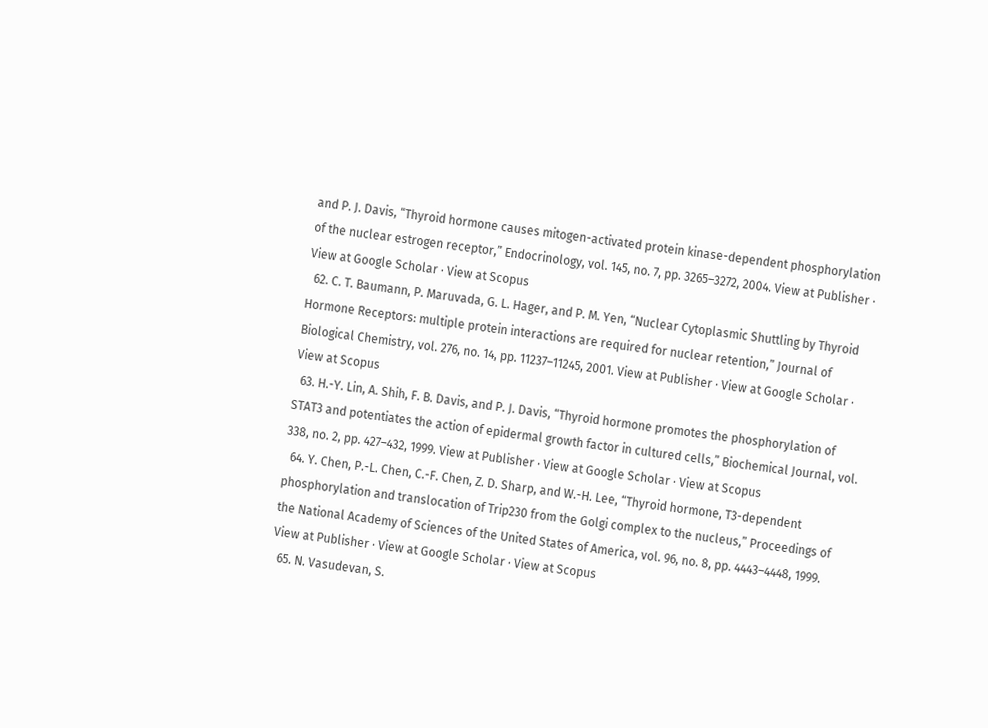and P. J. Davis, “Thyroid hormone causes mitogen-activated protein kinase-dependent phosphorylation of the nuclear estrogen receptor,” Endocrinology, vol. 145, no. 7, pp. 3265–3272, 2004. View at Publisher · View at Google Scholar · View at Scopus
  62. C. T. Baumann, P. Maruvada, G. L. Hager, and P. M. Yen, “Nuclear Cytoplasmic Shuttling by Thyroid Hormone Receptors: multiple protein interactions are required for nuclear retention,” Journal of Biological Chemistry, vol. 276, no. 14, pp. 11237–11245, 2001. View at Publisher · View at Google Scholar · View at Scopus
  63. H.-Y. Lin, A. Shih, F. B. Davis, and P. J. Davis, “Thyroid hormone promotes the phosphorylation of STAT3 and potentiates the action of epidermal growth factor in cultured cells,” Biochemical Journal, vol. 338, no. 2, pp. 427–432, 1999. View at Publisher · View at Google Scholar · View at Scopus
  64. Y. Chen, P.-L. Chen, C.-F. Chen, Z. D. Sharp, and W.-H. Lee, “Thyroid hormone, T3-dependent phosphorylation and translocation of Trip230 from the Golgi complex to the nucleus,” Proceedings of the National Academy of Sciences of the United States of America, vol. 96, no. 8, pp. 4443–4448, 1999. View at Publisher · View at Google Scholar · View at Scopus
  65. N. Vasudevan, S.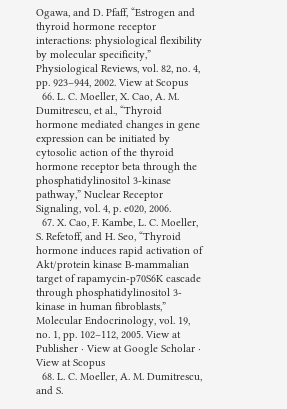Ogawa, and D. Pfaff, “Estrogen and thyroid hormone receptor interactions: physiological flexibility by molecular specificity,” Physiological Reviews, vol. 82, no. 4, pp. 923–944, 2002. View at Scopus
  66. L. C. Moeller, X. Cao, A. M. Dumitrescu, et al., “Thyroid hormone mediated changes in gene expression can be initiated by cytosolic action of the thyroid hormone receptor beta through the phosphatidylinositol 3-kinase pathway,” Nuclear Receptor Signaling, vol. 4, p. e020, 2006.
  67. X. Cao, F. Kambe, L. C. Moeller, S. Refetoff, and H. Seo, “Thyroid hormone induces rapid activation of Akt/protein kinase B-mammalian target of rapamycin-p70S6K cascade through phosphatidylinositol 3-kinase in human fibroblasts,” Molecular Endocrinology, vol. 19, no. 1, pp. 102–112, 2005. View at Publisher · View at Google Scholar · View at Scopus
  68. L. C. Moeller, A. M. Dumitrescu, and S.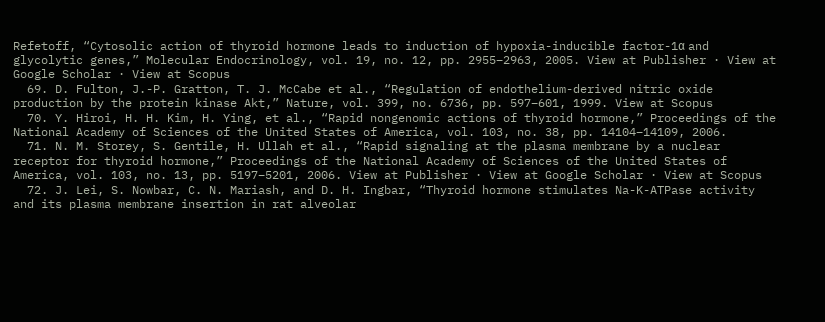Refetoff, “Cytosolic action of thyroid hormone leads to induction of hypoxia-inducible factor-1α and glycolytic genes,” Molecular Endocrinology, vol. 19, no. 12, pp. 2955–2963, 2005. View at Publisher · View at Google Scholar · View at Scopus
  69. D. Fulton, J.-P. Gratton, T. J. McCabe et al., “Regulation of endothelium-derived nitric oxide production by the protein kinase Akt,” Nature, vol. 399, no. 6736, pp. 597–601, 1999. View at Scopus
  70. Y. Hiroi, H. H. Kim, H. Ying, et al., “Rapid nongenomic actions of thyroid hormone,” Proceedings of the National Academy of Sciences of the United States of America, vol. 103, no. 38, pp. 14104–14109, 2006.
  71. N. M. Storey, S. Gentile, H. Ullah et al., “Rapid signaling at the plasma membrane by a nuclear receptor for thyroid hormone,” Proceedings of the National Academy of Sciences of the United States of America, vol. 103, no. 13, pp. 5197–5201, 2006. View at Publisher · View at Google Scholar · View at Scopus
  72. J. Lei, S. Nowbar, C. N. Mariash, and D. H. Ingbar, “Thyroid hormone stimulates Na-K-ATPase activity and its plasma membrane insertion in rat alveolar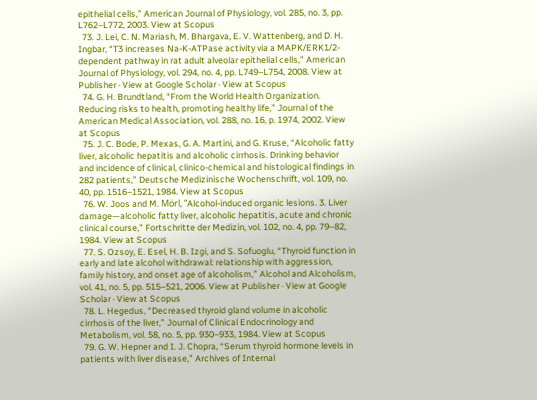epithelial cells,” American Journal of Physiology, vol. 285, no. 3, pp. L762–L772, 2003. View at Scopus
  73. J. Lei, C. N. Mariash, M. Bhargava, E. V. Wattenberg, and D. H. Ingbar, “T3 increases Na-K-ATPase activity via a MAPK/ERK1/2-dependent pathway in rat adult alveolar epithelial cells,” American Journal of Physiology, vol. 294, no. 4, pp. L749–L754, 2008. View at Publisher · View at Google Scholar · View at Scopus
  74. G. H. Brundtland, “From the World Health Organization. Reducing risks to health, promoting healthy life,” Journal of the American Medical Association, vol. 288, no. 16, p. 1974, 2002. View at Scopus
  75. J. C. Bode, P. Mexas, G. A. Martini, and G. Kruse, “Alcoholic fatty liver, alcoholic hepatitis and alcoholic cirrhosis. Drinking behavior and incidence of clinical, clinico-chemical and histological findings in 282 patients,” Deutsche Medizinische Wochenschrift, vol. 109, no. 40, pp. 1516–1521, 1984. View at Scopus
  76. W. Joos and M. Mörl, “Alcohol-induced organic lesions. 3. Liver damage—alcoholic fatty liver, alcoholic hepatitis, acute and chronic clinical course,” Fortschritte der Medizin, vol. 102, no. 4, pp. 79–82, 1984. View at Scopus
  77. S. Ozsoy, E. Esel, H. B. Izgi, and S. Sofuoglu, “Thyroid function in early and late alcohol withdrawal: relationship with aggression, family history, and onset age of alcoholism,” Alcohol and Alcoholism, vol. 41, no. 5, pp. 515–521, 2006. View at Publisher · View at Google Scholar · View at Scopus
  78. L. Hegedus, “Decreased thyroid gland volume in alcoholic cirrhosis of the liver,” Journal of Clinical Endocrinology and Metabolism, vol. 58, no. 5, pp. 930–933, 1984. View at Scopus
  79. G. W. Hepner and I. J. Chopra, “Serum thyroid hormone levels in patients with liver disease,” Archives of Internal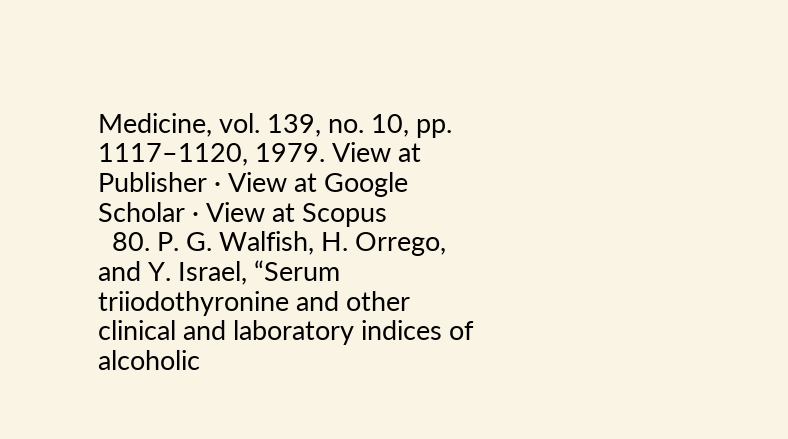Medicine, vol. 139, no. 10, pp. 1117–1120, 1979. View at Publisher · View at Google Scholar · View at Scopus
  80. P. G. Walfish, H. Orrego, and Y. Israel, “Serum triiodothyronine and other clinical and laboratory indices of alcoholic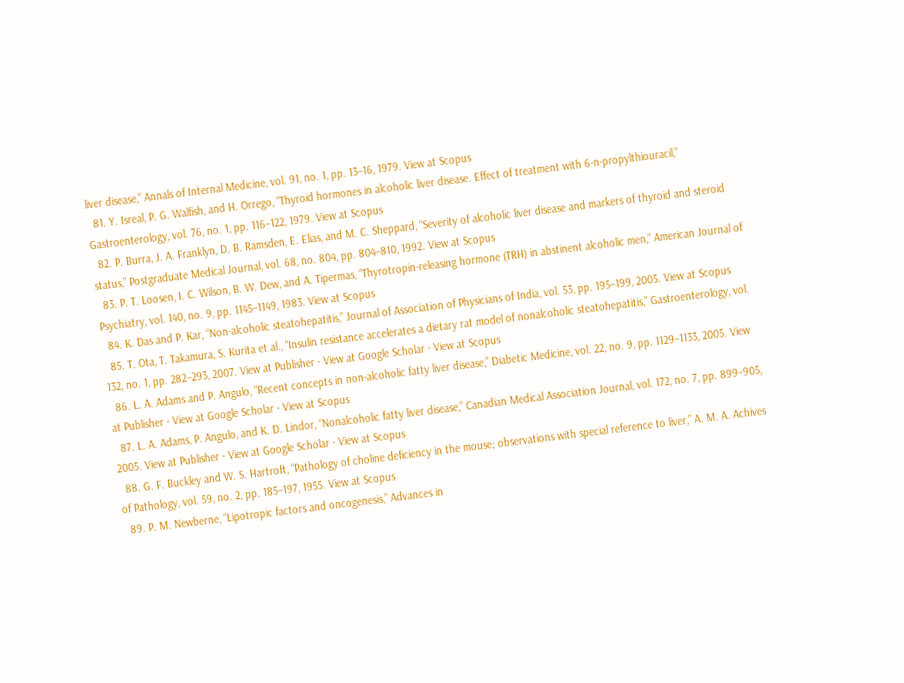liver disease,” Annals of Internal Medicine, vol. 91, no. 1, pp. 13–16, 1979. View at Scopus
  81. Y. Isreal, P. G. Walfish, and H. Orrego, “Thyroid hormones in alcoholic liver disease. Effect of treatment with 6-n-propylthiouracil,” Gastroenterology, vol. 76, no. 1, pp. 116–122, 1979. View at Scopus
  82. P. Burra, J. A. Franklyn, D. B. Ramsden, E. Elias, and M. C. Sheppard, “Severity of alcoholic liver disease and markers of thyroid and steroid status,” Postgraduate Medical Journal, vol. 68, no. 804, pp. 804–810, 1992. View at Scopus
  83. P. T. Loosen, I. C. Wilson, B. W. Dew, and A. Tipermas, “Thyrotropin-releasing hormone (TRH) in abstinent alcoholic men,” American Journal of Psychiatry, vol. 140, no. 9, pp. 1145–1149, 1983. View at Scopus
  84. K. Das and P. Kar, “Non-alcoholic steatohepatitis,” Journal of Association of Physicians of India, vol. 53, pp. 195–199, 2005. View at Scopus
  85. T. Ota, T. Takamura, S. Kurita et al., “Insulin resistance accelerates a dietary rat model of nonalcoholic steatohepatitis,” Gastroenterology, vol. 132, no. 1, pp. 282–293, 2007. View at Publisher · View at Google Scholar · View at Scopus
  86. L. A. Adams and P. Angulo, “Recent concepts in non-alcoholic fatty liver disease,” Diabetic Medicine, vol. 22, no. 9, pp. 1129–1133, 2005. View at Publisher · View at Google Scholar · View at Scopus
  87. L. A. Adams, P. Angulo, and K. D. Lindor, “Nonalcoholic fatty liver disease,” Canadian Medical Association Journal, vol. 172, no. 7, pp. 899–905, 2005. View at Publisher · View at Google Scholar · View at Scopus
  88. G. F. Buckley and W. S. Hartroft, “Pathology of choline deficiency in the mouse; observations with special reference to liver,” A. M. A. Achives of Pathology, vol. 59, no. 2, pp. 185–197, 1955. View at Scopus
  89. P. M. Newberne, “Lipotropic factors and oncogenesis,” Advances in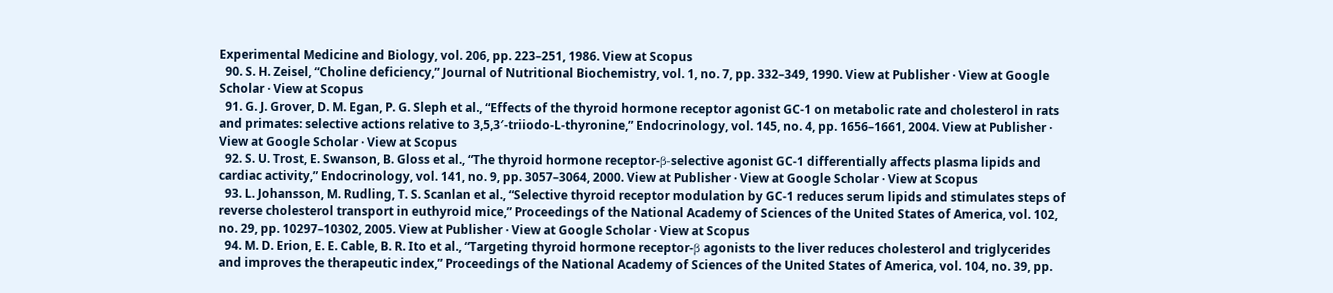Experimental Medicine and Biology, vol. 206, pp. 223–251, 1986. View at Scopus
  90. S. H. Zeisel, “Choline deficiency,” Journal of Nutritional Biochemistry, vol. 1, no. 7, pp. 332–349, 1990. View at Publisher · View at Google Scholar · View at Scopus
  91. G. J. Grover, D. M. Egan, P. G. Sleph et al., “Effects of the thyroid hormone receptor agonist GC-1 on metabolic rate and cholesterol in rats and primates: selective actions relative to 3,5,3′-triiodo-L-thyronine,” Endocrinology, vol. 145, no. 4, pp. 1656–1661, 2004. View at Publisher · View at Google Scholar · View at Scopus
  92. S. U. Trost, E. Swanson, B. Gloss et al., “The thyroid hormone receptor-β-selective agonist GC-1 differentially affects plasma lipids and cardiac activity,” Endocrinology, vol. 141, no. 9, pp. 3057–3064, 2000. View at Publisher · View at Google Scholar · View at Scopus
  93. L. Johansson, M. Rudling, T. S. Scanlan et al., “Selective thyroid receptor modulation by GC-1 reduces serum lipids and stimulates steps of reverse cholesterol transport in euthyroid mice,” Proceedings of the National Academy of Sciences of the United States of America, vol. 102, no. 29, pp. 10297–10302, 2005. View at Publisher · View at Google Scholar · View at Scopus
  94. M. D. Erion, E. E. Cable, B. R. Ito et al., “Targeting thyroid hormone receptor-β agonists to the liver reduces cholesterol and triglycerides and improves the therapeutic index,” Proceedings of the National Academy of Sciences of the United States of America, vol. 104, no. 39, pp.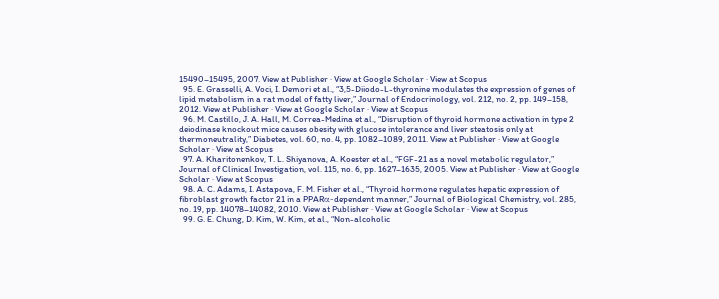15490–15495, 2007. View at Publisher · View at Google Scholar · View at Scopus
  95. E. Grasselli, A. Voci, I. Demori et al., “3,5-Diiodo-L-thyronine modulates the expression of genes of lipid metabolism in a rat model of fatty liver,” Journal of Endocrinology, vol. 212, no. 2, pp. 149–158, 2012. View at Publisher · View at Google Scholar · View at Scopus
  96. M. Castillo, J. A. Hall, M. Correa-Medina et al., “Disruption of thyroid hormone activation in type 2 deiodinase knockout mice causes obesity with glucose intolerance and liver steatosis only at thermoneutrality,” Diabetes, vol. 60, no. 4, pp. 1082–1089, 2011. View at Publisher · View at Google Scholar · View at Scopus
  97. A. Kharitonenkov, T. L. Shiyanova, A. Koester et al., “FGF-21 as a novel metabolic regulator,” Journal of Clinical Investigation, vol. 115, no. 6, pp. 1627–1635, 2005. View at Publisher · View at Google Scholar · View at Scopus
  98. A. C. Adams, I. Astapova, F. M. Fisher et al., “Thyroid hormone regulates hepatic expression of fibroblast growth factor 21 in a PPARα-dependent manner,” Journal of Biological Chemistry, vol. 285, no. 19, pp. 14078–14082, 2010. View at Publisher · View at Google Scholar · View at Scopus
  99. G. E. Chung, D. Kim, W. Kim, et al., “Non-alcoholic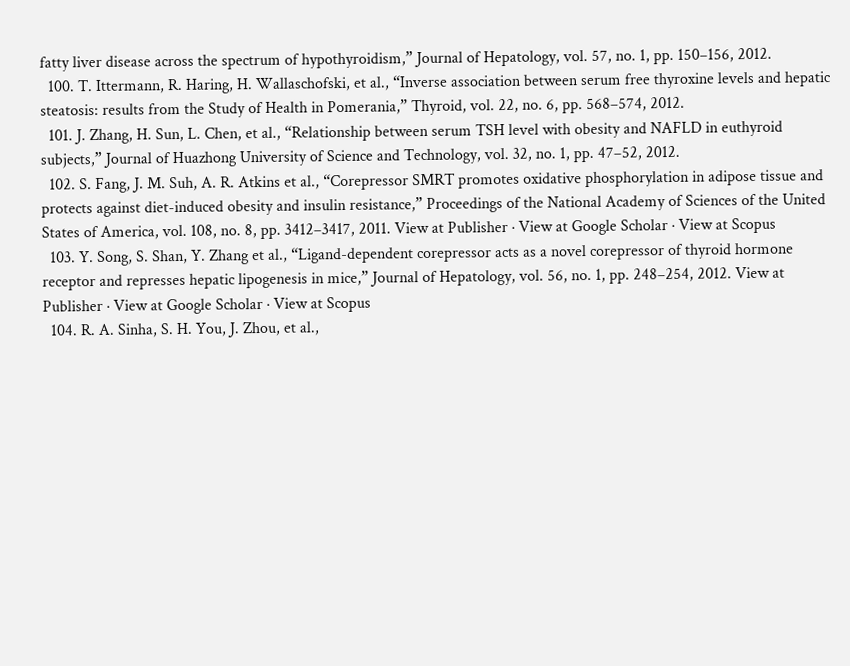fatty liver disease across the spectrum of hypothyroidism,” Journal of Hepatology, vol. 57, no. 1, pp. 150–156, 2012.
  100. T. Ittermann, R. Haring, H. Wallaschofski, et al., “Inverse association between serum free thyroxine levels and hepatic steatosis: results from the Study of Health in Pomerania,” Thyroid, vol. 22, no. 6, pp. 568–574, 2012.
  101. J. Zhang, H. Sun, L. Chen, et al., “Relationship between serum TSH level with obesity and NAFLD in euthyroid subjects,” Journal of Huazhong University of Science and Technology, vol. 32, no. 1, pp. 47–52, 2012.
  102. S. Fang, J. M. Suh, A. R. Atkins et al., “Corepressor SMRT promotes oxidative phosphorylation in adipose tissue and protects against diet-induced obesity and insulin resistance,” Proceedings of the National Academy of Sciences of the United States of America, vol. 108, no. 8, pp. 3412–3417, 2011. View at Publisher · View at Google Scholar · View at Scopus
  103. Y. Song, S. Shan, Y. Zhang et al., “Ligand-dependent corepressor acts as a novel corepressor of thyroid hormone receptor and represses hepatic lipogenesis in mice,” Journal of Hepatology, vol. 56, no. 1, pp. 248–254, 2012. View at Publisher · View at Google Scholar · View at Scopus
  104. R. A. Sinha, S. H. You, J. Zhou, et al.,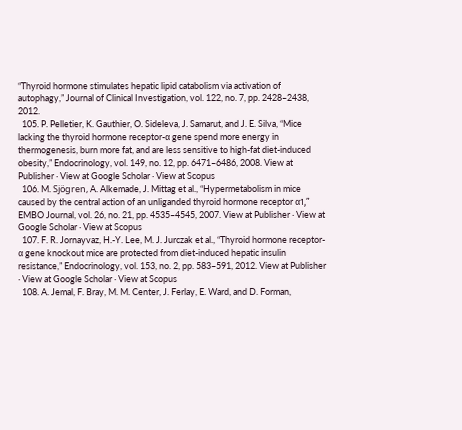“Thyroid hormone stimulates hepatic lipid catabolism via activation of autophagy,” Journal of Clinical Investigation, vol. 122, no. 7, pp. 2428–2438, 2012.
  105. P. Pelletier, K. Gauthier, O. Sideleva, J. Samarut, and J. E. Silva, “Mice lacking the thyroid hormone receptor-α gene spend more energy in thermogenesis, burn more fat, and are less sensitive to high-fat diet-induced obesity,” Endocrinology, vol. 149, no. 12, pp. 6471–6486, 2008. View at Publisher · View at Google Scholar · View at Scopus
  106. M. Sjögren, A. Alkemade, J. Mittag et al., “Hypermetabolism in mice caused by the central action of an unliganded thyroid hormone receptor α1,” EMBO Journal, vol. 26, no. 21, pp. 4535–4545, 2007. View at Publisher · View at Google Scholar · View at Scopus
  107. F. R. Jornayvaz, H.-Y. Lee, M. J. Jurczak et al., “Thyroid hormone receptor-α gene knockout mice are protected from diet-induced hepatic insulin resistance,” Endocrinology, vol. 153, no. 2, pp. 583–591, 2012. View at Publisher · View at Google Scholar · View at Scopus
  108. A. Jemal, F. Bray, M. M. Center, J. Ferlay, E. Ward, and D. Forman,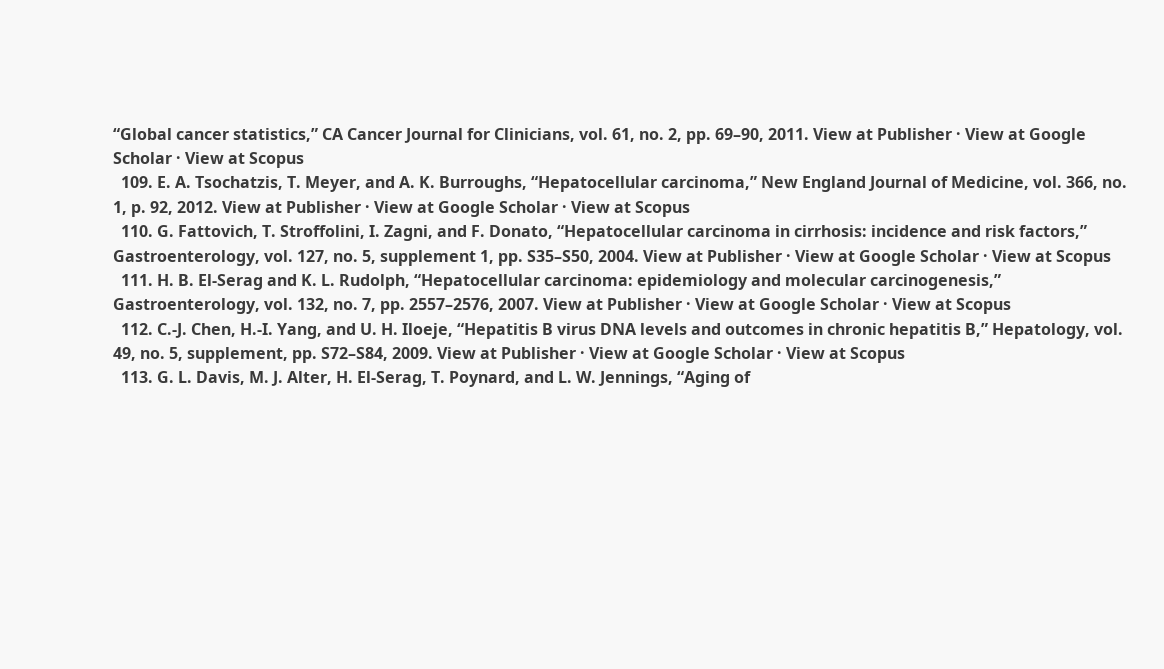“Global cancer statistics,” CA Cancer Journal for Clinicians, vol. 61, no. 2, pp. 69–90, 2011. View at Publisher · View at Google Scholar · View at Scopus
  109. E. A. Tsochatzis, T. Meyer, and A. K. Burroughs, “Hepatocellular carcinoma,” New England Journal of Medicine, vol. 366, no. 1, p. 92, 2012. View at Publisher · View at Google Scholar · View at Scopus
  110. G. Fattovich, T. Stroffolini, I. Zagni, and F. Donato, “Hepatocellular carcinoma in cirrhosis: incidence and risk factors,” Gastroenterology, vol. 127, no. 5, supplement 1, pp. S35–S50, 2004. View at Publisher · View at Google Scholar · View at Scopus
  111. H. B. El-Serag and K. L. Rudolph, “Hepatocellular carcinoma: epidemiology and molecular carcinogenesis,” Gastroenterology, vol. 132, no. 7, pp. 2557–2576, 2007. View at Publisher · View at Google Scholar · View at Scopus
  112. C.-J. Chen, H.-I. Yang, and U. H. Iloeje, “Hepatitis B virus DNA levels and outcomes in chronic hepatitis B,” Hepatology, vol. 49, no. 5, supplement, pp. S72–S84, 2009. View at Publisher · View at Google Scholar · View at Scopus
  113. G. L. Davis, M. J. Alter, H. El-Serag, T. Poynard, and L. W. Jennings, “Aging of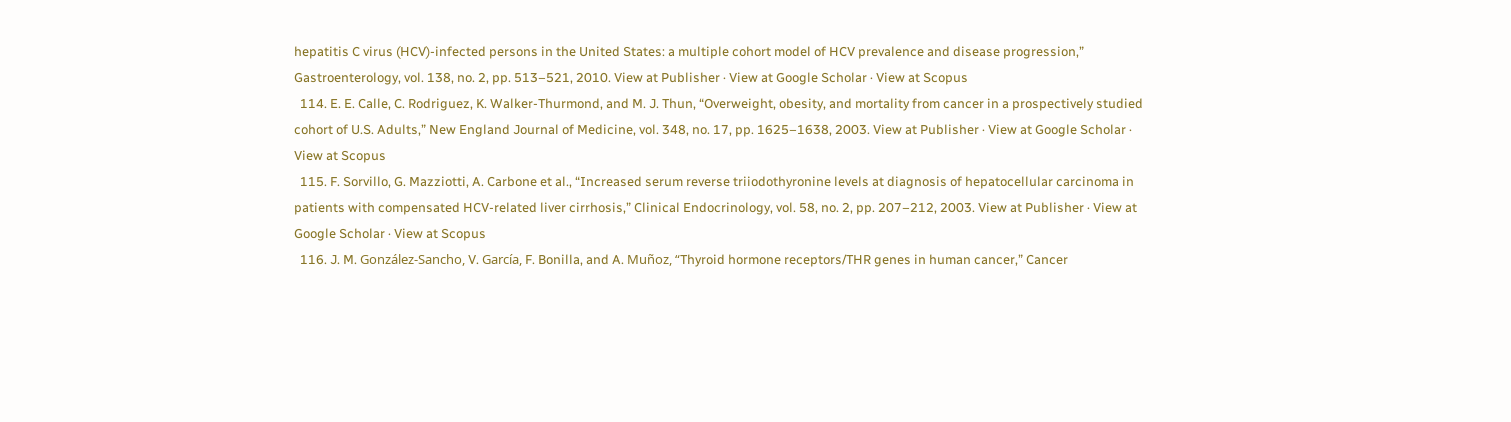hepatitis C virus (HCV)-infected persons in the United States: a multiple cohort model of HCV prevalence and disease progression,” Gastroenterology, vol. 138, no. 2, pp. 513–521, 2010. View at Publisher · View at Google Scholar · View at Scopus
  114. E. E. Calle, C. Rodriguez, K. Walker-Thurmond, and M. J. Thun, “Overweight, obesity, and mortality from cancer in a prospectively studied cohort of U.S. Adults,” New England Journal of Medicine, vol. 348, no. 17, pp. 1625–1638, 2003. View at Publisher · View at Google Scholar · View at Scopus
  115. F. Sorvillo, G. Mazziotti, A. Carbone et al., “Increased serum reverse triiodothyronine levels at diagnosis of hepatocellular carcinoma in patients with compensated HCV-related liver cirrhosis,” Clinical Endocrinology, vol. 58, no. 2, pp. 207–212, 2003. View at Publisher · View at Google Scholar · View at Scopus
  116. J. M. González-Sancho, V. García, F. Bonilla, and A. Muñoz, “Thyroid hormone receptors/THR genes in human cancer,” Cancer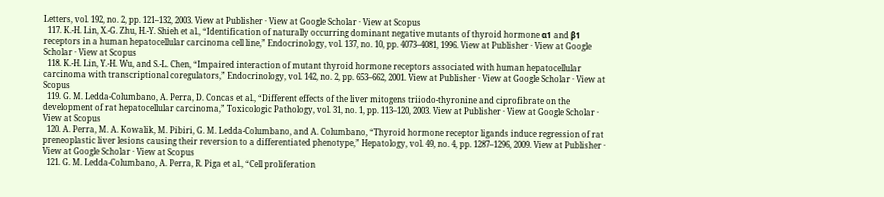Letters, vol. 192, no. 2, pp. 121–132, 2003. View at Publisher · View at Google Scholar · View at Scopus
  117. K.-H. Lin, X.-G. Zhu, H.-Y. Shieh et al., “Identification of naturally occurring dominant negative mutants of thyroid hormone α1 and β1 receptors in a human hepatocellular carcinoma cell line,” Endocrinology, vol. 137, no. 10, pp. 4073–4081, 1996. View at Publisher · View at Google Scholar · View at Scopus
  118. K.-H. Lin, Y.-H. Wu, and S.-L. Chen, “Impaired interaction of mutant thyroid hormone receptors associated with human hepatocellular carcinoma with transcriptional coregulators,” Endocrinology, vol. 142, no. 2, pp. 653–662, 2001. View at Publisher · View at Google Scholar · View at Scopus
  119. G. M. Ledda-Columbano, A. Perra, D. Concas et al., “Different effects of the liver mitogens triiodo-thyronine and ciprofibrate on the development of rat hepatocellular carcinoma,” Toxicologic Pathology, vol. 31, no. 1, pp. 113–120, 2003. View at Publisher · View at Google Scholar · View at Scopus
  120. A. Perra, M. A. Kowalik, M. Pibiri, G. M. Ledda-Columbano, and A. Columbano, “Thyroid hormone receptor ligands induce regression of rat preneoplastic liver lesions causing their reversion to a differentiated phenotype,” Hepatology, vol. 49, no. 4, pp. 1287–1296, 2009. View at Publisher · View at Google Scholar · View at Scopus
  121. G. M. Ledda-Columbano, A. Perra, R. Piga et al., “Cell proliferation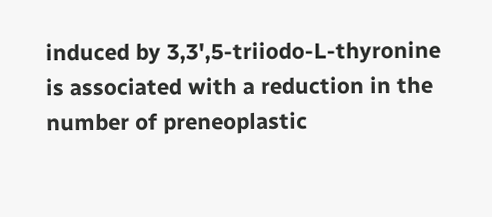induced by 3,3',5-triiodo-L-thyronine is associated with a reduction in the number of preneoplastic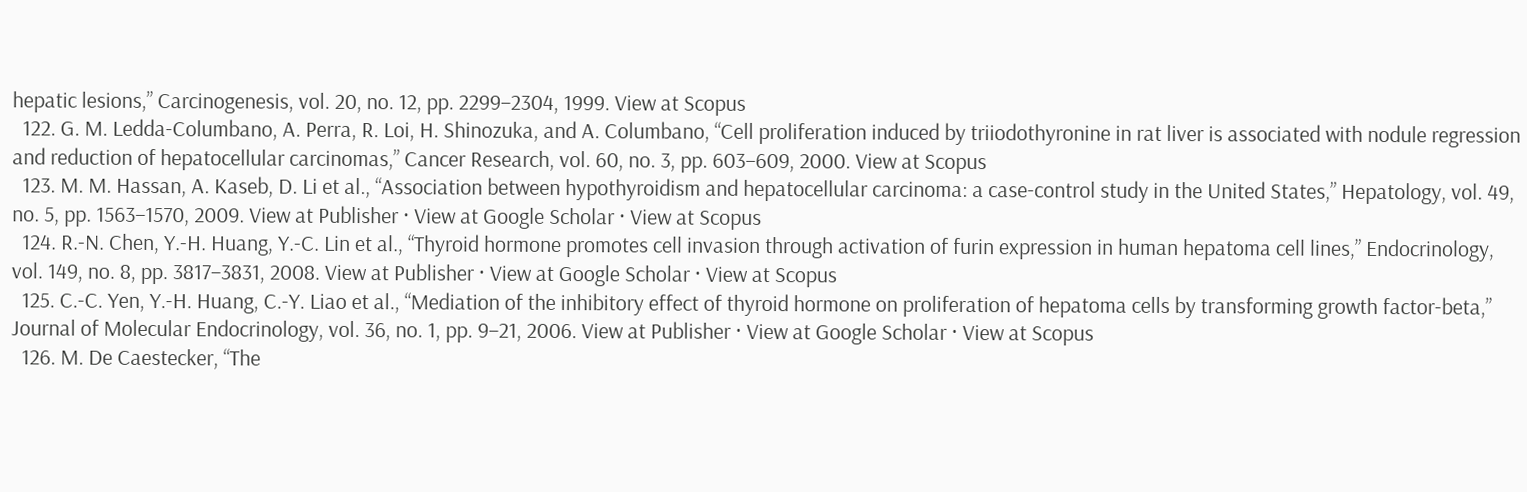hepatic lesions,” Carcinogenesis, vol. 20, no. 12, pp. 2299–2304, 1999. View at Scopus
  122. G. M. Ledda-Columbano, A. Perra, R. Loi, H. Shinozuka, and A. Columbano, “Cell proliferation induced by triiodothyronine in rat liver is associated with nodule regression and reduction of hepatocellular carcinomas,” Cancer Research, vol. 60, no. 3, pp. 603–609, 2000. View at Scopus
  123. M. M. Hassan, A. Kaseb, D. Li et al., “Association between hypothyroidism and hepatocellular carcinoma: a case-control study in the United States,” Hepatology, vol. 49, no. 5, pp. 1563–1570, 2009. View at Publisher · View at Google Scholar · View at Scopus
  124. R.-N. Chen, Y.-H. Huang, Y.-C. Lin et al., “Thyroid hormone promotes cell invasion through activation of furin expression in human hepatoma cell lines,” Endocrinology, vol. 149, no. 8, pp. 3817–3831, 2008. View at Publisher · View at Google Scholar · View at Scopus
  125. C.-C. Yen, Y.-H. Huang, C.-Y. Liao et al., “Mediation of the inhibitory effect of thyroid hormone on proliferation of hepatoma cells by transforming growth factor-beta,” Journal of Molecular Endocrinology, vol. 36, no. 1, pp. 9–21, 2006. View at Publisher · View at Google Scholar · View at Scopus
  126. M. De Caestecker, “The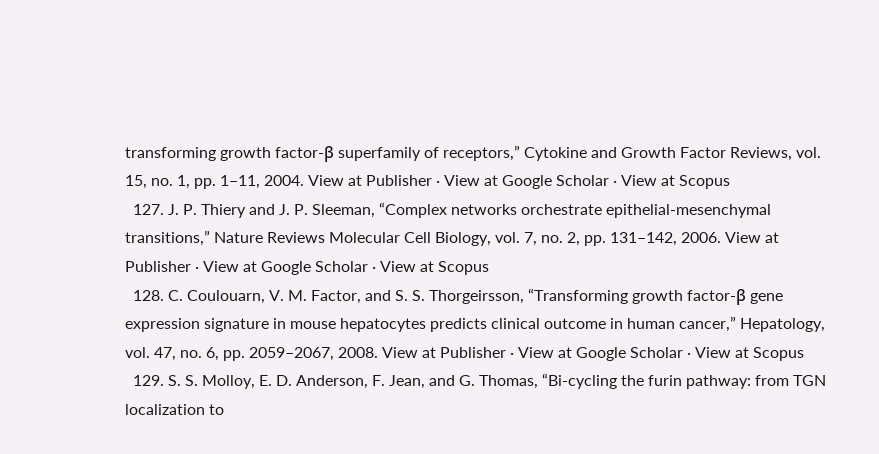transforming growth factor-β superfamily of receptors,” Cytokine and Growth Factor Reviews, vol. 15, no. 1, pp. 1–11, 2004. View at Publisher · View at Google Scholar · View at Scopus
  127. J. P. Thiery and J. P. Sleeman, “Complex networks orchestrate epithelial-mesenchymal transitions,” Nature Reviews Molecular Cell Biology, vol. 7, no. 2, pp. 131–142, 2006. View at Publisher · View at Google Scholar · View at Scopus
  128. C. Coulouarn, V. M. Factor, and S. S. Thorgeirsson, “Transforming growth factor-β gene expression signature in mouse hepatocytes predicts clinical outcome in human cancer,” Hepatology, vol. 47, no. 6, pp. 2059–2067, 2008. View at Publisher · View at Google Scholar · View at Scopus
  129. S. S. Molloy, E. D. Anderson, F. Jean, and G. Thomas, “Bi-cycling the furin pathway: from TGN localization to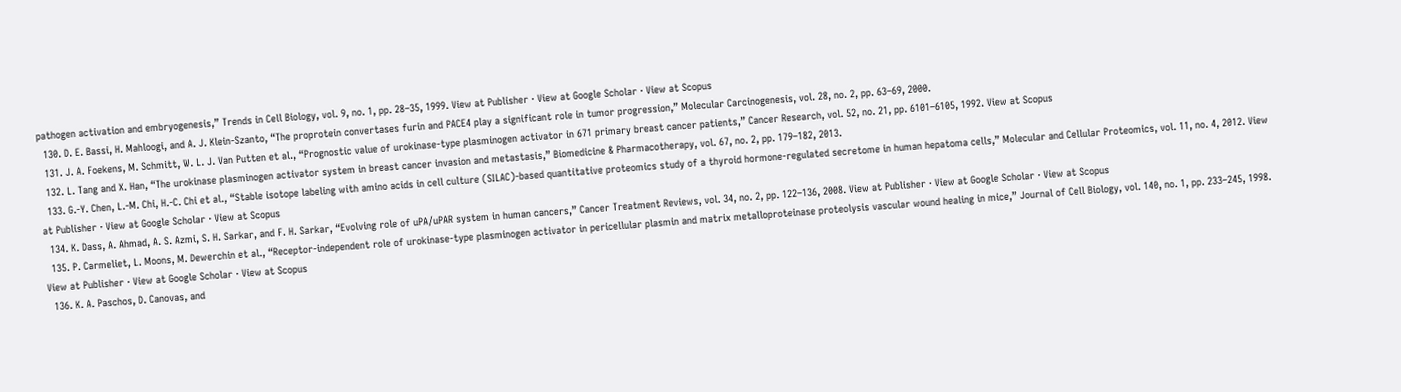pathogen activation and embryogenesis,” Trends in Cell Biology, vol. 9, no. 1, pp. 28–35, 1999. View at Publisher · View at Google Scholar · View at Scopus
  130. D. E. Bassi, H. Mahloogi, and A. J. Klein-Szanto, “The proprotein convertases furin and PACE4 play a significant role in tumor progression,” Molecular Carcinogenesis, vol. 28, no. 2, pp. 63–69, 2000.
  131. J. A. Foekens, M. Schmitt, W. L. J. Van Putten et al., “Prognostic value of urokinase-type plasminogen activator in 671 primary breast cancer patients,” Cancer Research, vol. 52, no. 21, pp. 6101–6105, 1992. View at Scopus
  132. L. Tang and X. Han, “The urokinase plasminogen activator system in breast cancer invasion and metastasis,” Biomedicine & Pharmacotherapy, vol. 67, no. 2, pp. 179–182, 2013.
  133. G.-Y. Chen, L.-M. Chi, H.-C. Chi et al., “Stable isotope labeling with amino acids in cell culture (SILAC)-based quantitative proteomics study of a thyroid hormone-regulated secretome in human hepatoma cells,” Molecular and Cellular Proteomics, vol. 11, no. 4, 2012. View at Publisher · View at Google Scholar · View at Scopus
  134. K. Dass, A. Ahmad, A. S. Azmi, S. H. Sarkar, and F. H. Sarkar, “Evolving role of uPA/uPAR system in human cancers,” Cancer Treatment Reviews, vol. 34, no. 2, pp. 122–136, 2008. View at Publisher · View at Google Scholar · View at Scopus
  135. P. Carmeliet, L. Moons, M. Dewerchin et al., “Receptor-independent role of urokinase-type plasminogen activator in pericellular plasmin and matrix metalloproteinase proteolysis vascular wound healing in mice,” Journal of Cell Biology, vol. 140, no. 1, pp. 233–245, 1998. View at Publisher · View at Google Scholar · View at Scopus
  136. K. A. Paschos, D. Canovas, and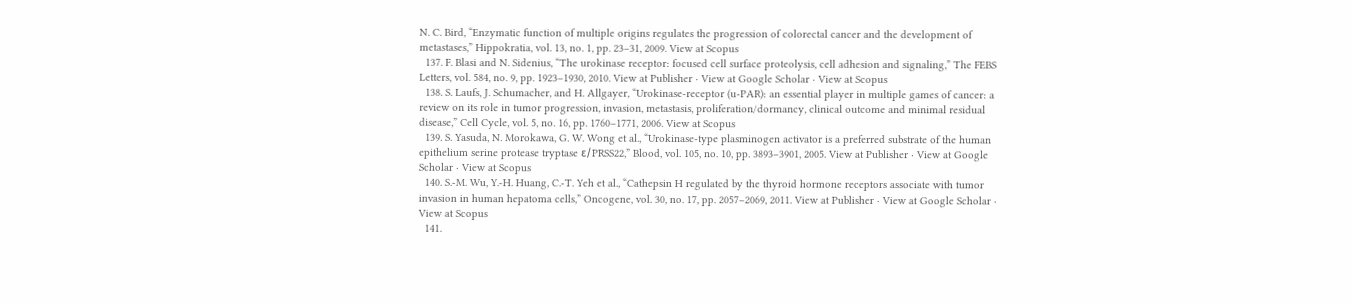N. C. Bird, “Enzymatic function of multiple origins regulates the progression of colorectal cancer and the development of metastases,” Hippokratia, vol. 13, no. 1, pp. 23–31, 2009. View at Scopus
  137. F. Blasi and N. Sidenius, “The urokinase receptor: focused cell surface proteolysis, cell adhesion and signaling,” The FEBS Letters, vol. 584, no. 9, pp. 1923–1930, 2010. View at Publisher · View at Google Scholar · View at Scopus
  138. S. Laufs, J. Schumacher, and H. Allgayer, “Urokinase-receptor (u-PAR): an essential player in multiple games of cancer: a review on its role in tumor progression, invasion, metastasis, proliferation/dormancy, clinical outcome and minimal residual disease,” Cell Cycle, vol. 5, no. 16, pp. 1760–1771, 2006. View at Scopus
  139. S. Yasuda, N. Morokawa, G. W. Wong et al., “Urokinase-type plasminogen activator is a preferred substrate of the human epithelium serine protease tryptase ε/PRSS22,” Blood, vol. 105, no. 10, pp. 3893–3901, 2005. View at Publisher · View at Google Scholar · View at Scopus
  140. S.-M. Wu, Y.-H. Huang, C.-T. Yeh et al., “Cathepsin H regulated by the thyroid hormone receptors associate with tumor invasion in human hepatoma cells,” Oncogene, vol. 30, no. 17, pp. 2057–2069, 2011. View at Publisher · View at Google Scholar · View at Scopus
  141.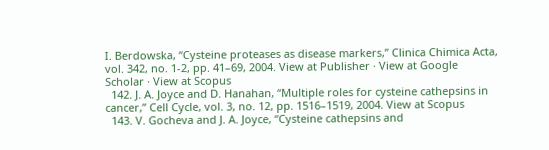I. Berdowska, “Cysteine proteases as disease markers,” Clinica Chimica Acta, vol. 342, no. 1-2, pp. 41–69, 2004. View at Publisher · View at Google Scholar · View at Scopus
  142. J. A. Joyce and D. Hanahan, “Multiple roles for cysteine cathepsins in cancer,” Cell Cycle, vol. 3, no. 12, pp. 1516–1519, 2004. View at Scopus
  143. V. Gocheva and J. A. Joyce, “Cysteine cathepsins and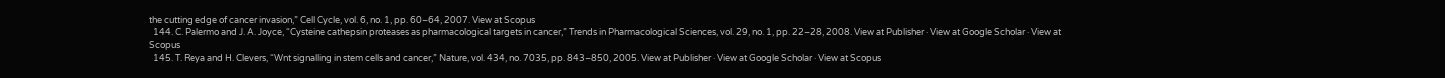the cutting edge of cancer invasion,” Cell Cycle, vol. 6, no. 1, pp. 60–64, 2007. View at Scopus
  144. C. Palermo and J. A. Joyce, “Cysteine cathepsin proteases as pharmacological targets in cancer,” Trends in Pharmacological Sciences, vol. 29, no. 1, pp. 22–28, 2008. View at Publisher · View at Google Scholar · View at Scopus
  145. T. Reya and H. Clevers, “Wnt signalling in stem cells and cancer,” Nature, vol. 434, no. 7035, pp. 843–850, 2005. View at Publisher · View at Google Scholar · View at Scopus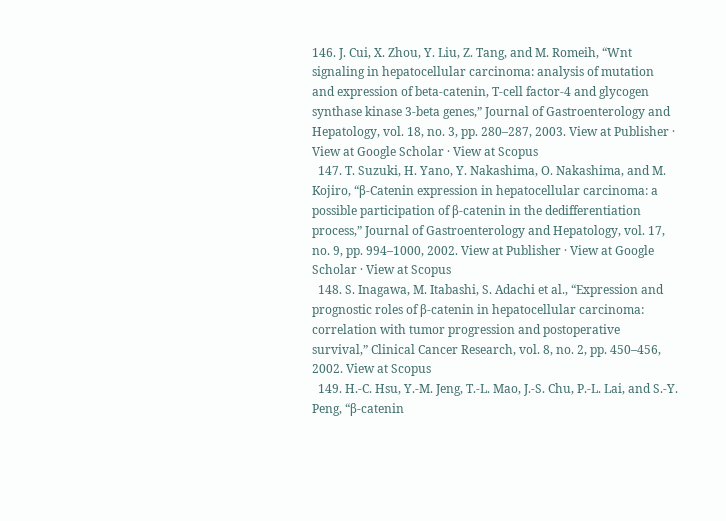146. J. Cui, X. Zhou, Y. Liu, Z. Tang, and M. Romeih, “Wnt signaling in hepatocellular carcinoma: analysis of mutation and expression of beta-catenin, T-cell factor-4 and glycogen synthase kinase 3-beta genes,” Journal of Gastroenterology and Hepatology, vol. 18, no. 3, pp. 280–287, 2003. View at Publisher · View at Google Scholar · View at Scopus
  147. T. Suzuki, H. Yano, Y. Nakashima, O. Nakashima, and M. Kojiro, “β-Catenin expression in hepatocellular carcinoma: a possible participation of β-catenin in the dedifferentiation process,” Journal of Gastroenterology and Hepatology, vol. 17, no. 9, pp. 994–1000, 2002. View at Publisher · View at Google Scholar · View at Scopus
  148. S. Inagawa, M. Itabashi, S. Adachi et al., “Expression and prognostic roles of β-catenin in hepatocellular carcinoma: correlation with tumor progression and postoperative survival,” Clinical Cancer Research, vol. 8, no. 2, pp. 450–456, 2002. View at Scopus
  149. H.-C. Hsu, Y.-M. Jeng, T.-L. Mao, J.-S. Chu, P.-L. Lai, and S.-Y. Peng, “β-catenin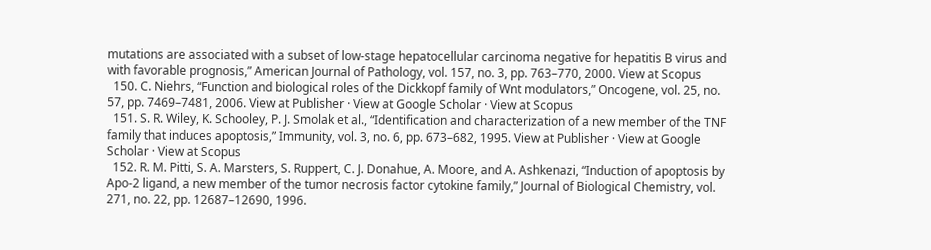mutations are associated with a subset of low-stage hepatocellular carcinoma negative for hepatitis B virus and with favorable prognosis,” American Journal of Pathology, vol. 157, no. 3, pp. 763–770, 2000. View at Scopus
  150. C. Niehrs, “Function and biological roles of the Dickkopf family of Wnt modulators,” Oncogene, vol. 25, no. 57, pp. 7469–7481, 2006. View at Publisher · View at Google Scholar · View at Scopus
  151. S. R. Wiley, K. Schooley, P. J. Smolak et al., “Identification and characterization of a new member of the TNF family that induces apoptosis,” Immunity, vol. 3, no. 6, pp. 673–682, 1995. View at Publisher · View at Google Scholar · View at Scopus
  152. R. M. Pitti, S. A. Marsters, S. Ruppert, C. J. Donahue, A. Moore, and A. Ashkenazi, “Induction of apoptosis by Apo-2 ligand, a new member of the tumor necrosis factor cytokine family,” Journal of Biological Chemistry, vol. 271, no. 22, pp. 12687–12690, 1996.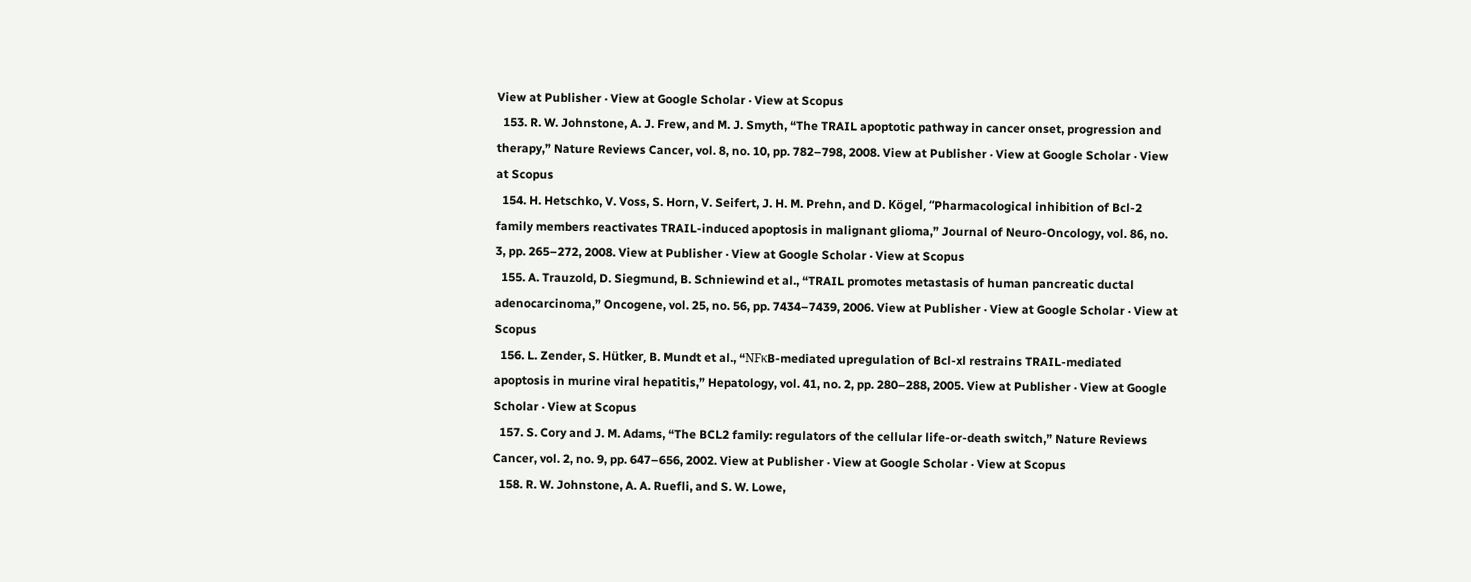View at Publisher · View at Google Scholar · View at Scopus
  153. R. W. Johnstone, A. J. Frew, and M. J. Smyth, “The TRAIL apoptotic pathway in cancer onset, progression and therapy,” Nature Reviews Cancer, vol. 8, no. 10, pp. 782–798, 2008. View at Publisher · View at Google Scholar · View at Scopus
  154. H. Hetschko, V. Voss, S. Horn, V. Seifert, J. H. M. Prehn, and D. Kögel, “Pharmacological inhibition of Bcl-2 family members reactivates TRAIL-induced apoptosis in malignant glioma,” Journal of Neuro-Oncology, vol. 86, no. 3, pp. 265–272, 2008. View at Publisher · View at Google Scholar · View at Scopus
  155. A. Trauzold, D. Siegmund, B. Schniewind et al., “TRAIL promotes metastasis of human pancreatic ductal adenocarcinoma,” Oncogene, vol. 25, no. 56, pp. 7434–7439, 2006. View at Publisher · View at Google Scholar · View at Scopus
  156. L. Zender, S. Hütker, B. Mundt et al., “NFκB-mediated upregulation of Bcl-xl restrains TRAIL-mediated apoptosis in murine viral hepatitis,” Hepatology, vol. 41, no. 2, pp. 280–288, 2005. View at Publisher · View at Google Scholar · View at Scopus
  157. S. Cory and J. M. Adams, “The BCL2 family: regulators of the cellular life-or-death switch,” Nature Reviews Cancer, vol. 2, no. 9, pp. 647–656, 2002. View at Publisher · View at Google Scholar · View at Scopus
  158. R. W. Johnstone, A. A. Ruefli, and S. W. Lowe,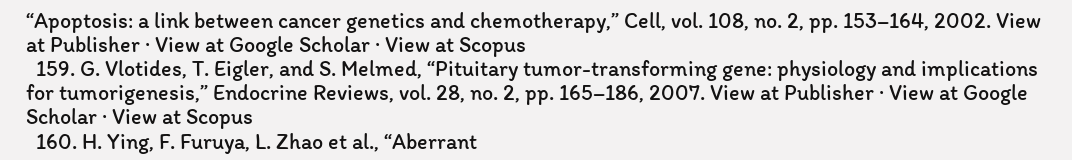“Apoptosis: a link between cancer genetics and chemotherapy,” Cell, vol. 108, no. 2, pp. 153–164, 2002. View at Publisher · View at Google Scholar · View at Scopus
  159. G. Vlotides, T. Eigler, and S. Melmed, “Pituitary tumor-transforming gene: physiology and implications for tumorigenesis,” Endocrine Reviews, vol. 28, no. 2, pp. 165–186, 2007. View at Publisher · View at Google Scholar · View at Scopus
  160. H. Ying, F. Furuya, L. Zhao et al., “Aberrant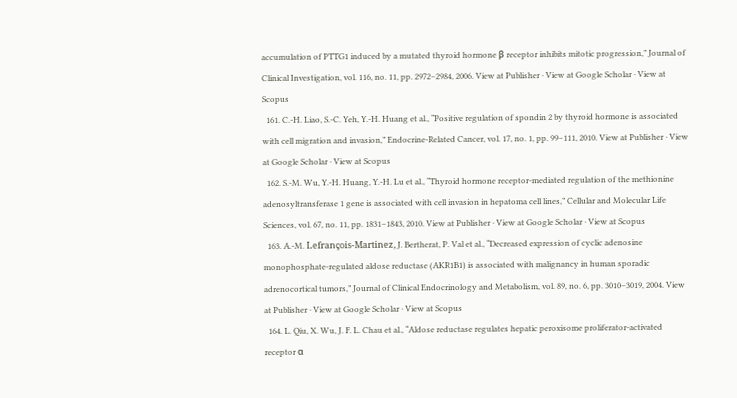accumulation of PTTG1 induced by a mutated thyroid hormone β receptor inhibits mitotic progression,” Journal of Clinical Investigation, vol. 116, no. 11, pp. 2972–2984, 2006. View at Publisher · View at Google Scholar · View at Scopus
  161. C.-H. Liao, S.-C. Yeh, Y.-H. Huang et al., “Positive regulation of spondin 2 by thyroid hormone is associated with cell migration and invasion,” Endocrine-Related Cancer, vol. 17, no. 1, pp. 99–111, 2010. View at Publisher · View at Google Scholar · View at Scopus
  162. S.-M. Wu, Y.-H. Huang, Y.-H. Lu et al., “Thyroid hormone receptor-mediated regulation of the methionine adenosyltransferase 1 gene is associated with cell invasion in hepatoma cell lines,” Cellular and Molecular Life Sciences, vol. 67, no. 11, pp. 1831–1843, 2010. View at Publisher · View at Google Scholar · View at Scopus
  163. A.-M. Lefrançois-Martinez, J. Bertherat, P. Val et al., “Decreased expression of cyclic adenosine monophosphate-regulated aldose reductase (AKR1B1) is associated with malignancy in human sporadic adrenocortical tumors,” Journal of Clinical Endocrinology and Metabolism, vol. 89, no. 6, pp. 3010–3019, 2004. View at Publisher · View at Google Scholar · View at Scopus
  164. L. Qiu, X. Wu, J. F. L. Chau et al., “Aldose reductase regulates hepatic peroxisome proliferator-activated receptor α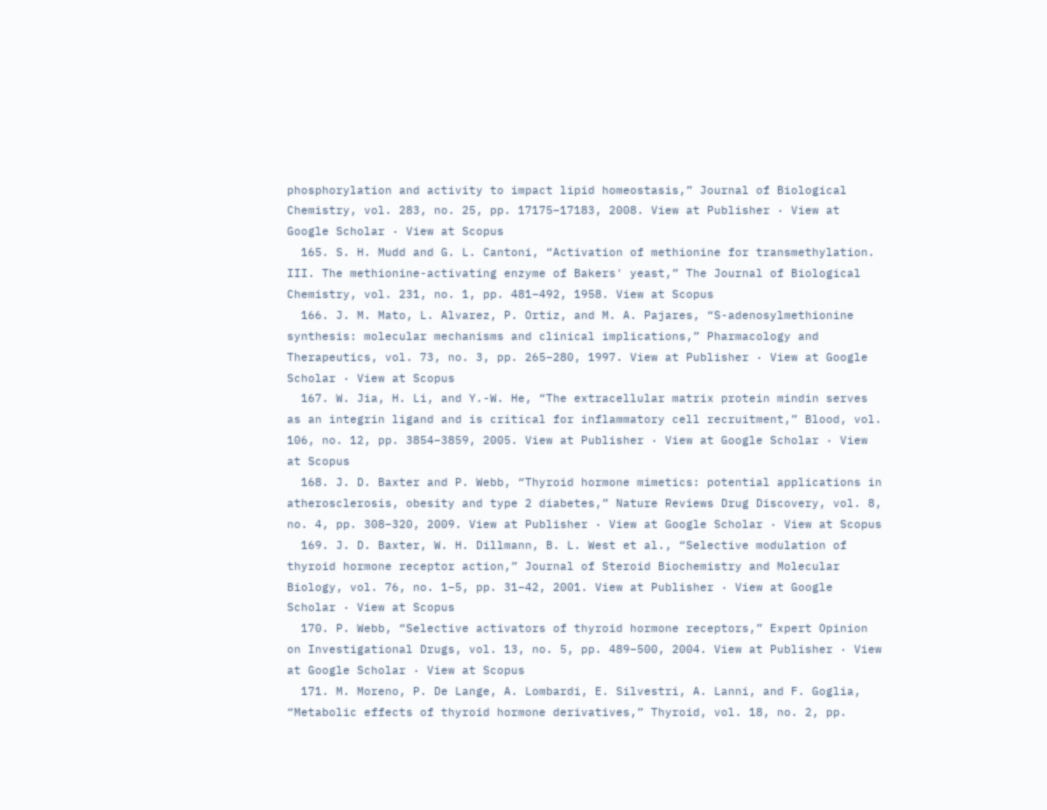phosphorylation and activity to impact lipid homeostasis,” Journal of Biological Chemistry, vol. 283, no. 25, pp. 17175–17183, 2008. View at Publisher · View at Google Scholar · View at Scopus
  165. S. H. Mudd and G. L. Cantoni, “Activation of methionine for transmethylation. III. The methionine-activating enzyme of Bakers' yeast,” The Journal of Biological Chemistry, vol. 231, no. 1, pp. 481–492, 1958. View at Scopus
  166. J. M. Mato, L. Alvarez, P. Ortiz, and M. A. Pajares, “S-adenosylmethionine synthesis: molecular mechanisms and clinical implications,” Pharmacology and Therapeutics, vol. 73, no. 3, pp. 265–280, 1997. View at Publisher · View at Google Scholar · View at Scopus
  167. W. Jia, H. Li, and Y.-W. He, “The extracellular matrix protein mindin serves as an integrin ligand and is critical for inflammatory cell recruitment,” Blood, vol. 106, no. 12, pp. 3854–3859, 2005. View at Publisher · View at Google Scholar · View at Scopus
  168. J. D. Baxter and P. Webb, “Thyroid hormone mimetics: potential applications in atherosclerosis, obesity and type 2 diabetes,” Nature Reviews Drug Discovery, vol. 8, no. 4, pp. 308–320, 2009. View at Publisher · View at Google Scholar · View at Scopus
  169. J. D. Baxter, W. H. Dillmann, B. L. West et al., “Selective modulation of thyroid hormone receptor action,” Journal of Steroid Biochemistry and Molecular Biology, vol. 76, no. 1–5, pp. 31–42, 2001. View at Publisher · View at Google Scholar · View at Scopus
  170. P. Webb, “Selective activators of thyroid hormone receptors,” Expert Opinion on Investigational Drugs, vol. 13, no. 5, pp. 489–500, 2004. View at Publisher · View at Google Scholar · View at Scopus
  171. M. Moreno, P. De Lange, A. Lombardi, E. Silvestri, A. Lanni, and F. Goglia, “Metabolic effects of thyroid hormone derivatives,” Thyroid, vol. 18, no. 2, pp.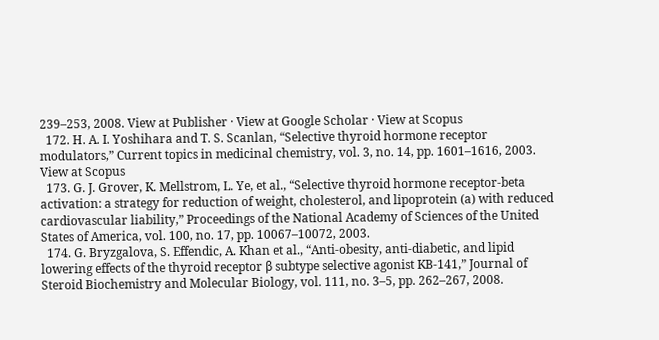239–253, 2008. View at Publisher · View at Google Scholar · View at Scopus
  172. H. A. I. Yoshihara and T. S. Scanlan, “Selective thyroid hormone receptor modulators,” Current topics in medicinal chemistry, vol. 3, no. 14, pp. 1601–1616, 2003. View at Scopus
  173. G. J. Grover, K. Mellstrom, L. Ye, et al., “Selective thyroid hormone receptor-beta activation: a strategy for reduction of weight, cholesterol, and lipoprotein (a) with reduced cardiovascular liability,” Proceedings of the National Academy of Sciences of the United States of America, vol. 100, no. 17, pp. 10067–10072, 2003.
  174. G. Bryzgalova, S. Effendic, A. Khan et al., “Anti-obesity, anti-diabetic, and lipid lowering effects of the thyroid receptor β subtype selective agonist KB-141,” Journal of Steroid Biochemistry and Molecular Biology, vol. 111, no. 3–5, pp. 262–267, 2008.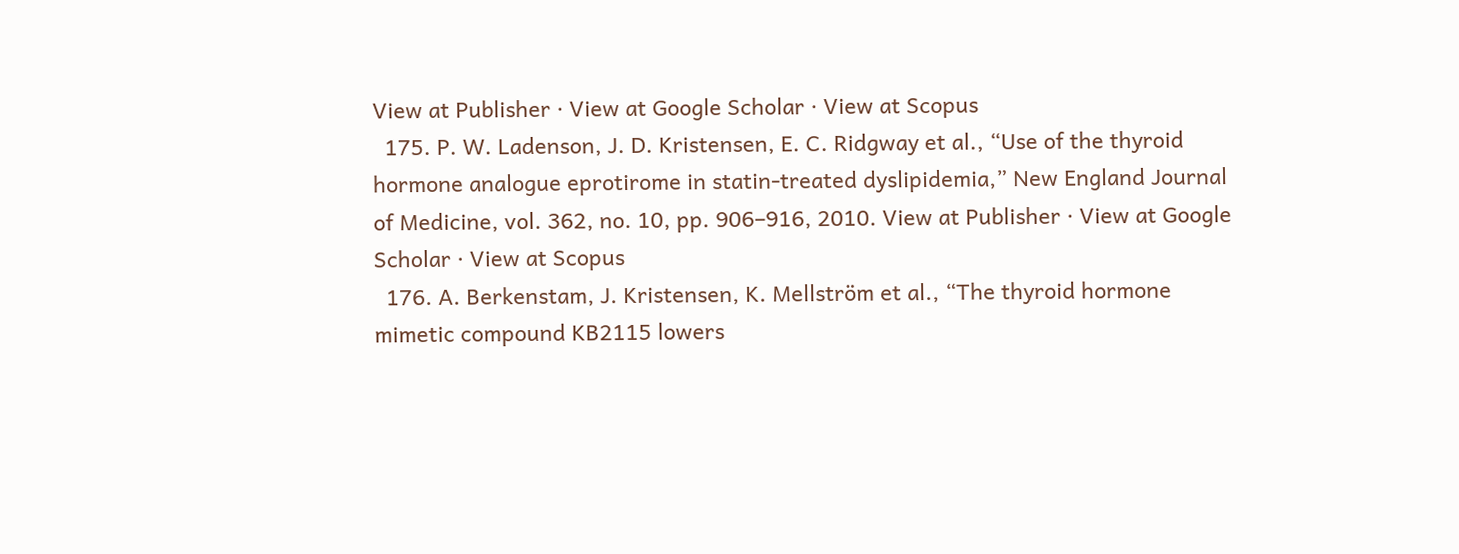View at Publisher · View at Google Scholar · View at Scopus
  175. P. W. Ladenson, J. D. Kristensen, E. C. Ridgway et al., “Use of the thyroid hormone analogue eprotirome in statin-treated dyslipidemia,” New England Journal of Medicine, vol. 362, no. 10, pp. 906–916, 2010. View at Publisher · View at Google Scholar · View at Scopus
  176. A. Berkenstam, J. Kristensen, K. Mellström et al., “The thyroid hormone mimetic compound KB2115 lowers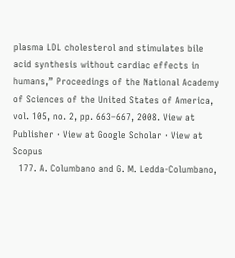plasma LDL cholesterol and stimulates bile acid synthesis without cardiac effects in humans,” Proceedings of the National Academy of Sciences of the United States of America, vol. 105, no. 2, pp. 663–667, 2008. View at Publisher · View at Google Scholar · View at Scopus
  177. A. Columbano and G. M. Ledda-Columbano,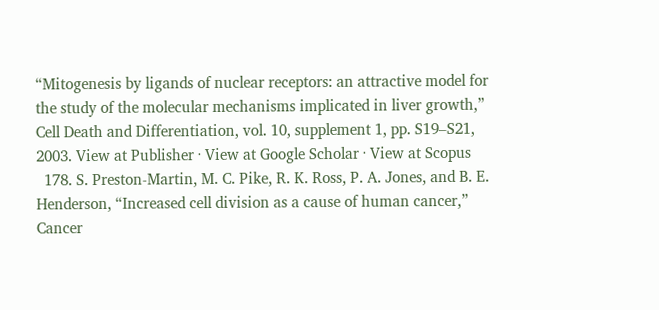“Mitogenesis by ligands of nuclear receptors: an attractive model for the study of the molecular mechanisms implicated in liver growth,” Cell Death and Differentiation, vol. 10, supplement 1, pp. S19–S21, 2003. View at Publisher · View at Google Scholar · View at Scopus
  178. S. Preston-Martin, M. C. Pike, R. K. Ross, P. A. Jones, and B. E. Henderson, “Increased cell division as a cause of human cancer,” Cancer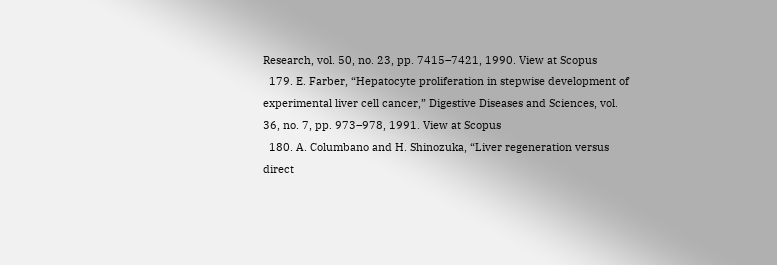Research, vol. 50, no. 23, pp. 7415–7421, 1990. View at Scopus
  179. E. Farber, “Hepatocyte proliferation in stepwise development of experimental liver cell cancer,” Digestive Diseases and Sciences, vol. 36, no. 7, pp. 973–978, 1991. View at Scopus
  180. A. Columbano and H. Shinozuka, “Liver regeneration versus direct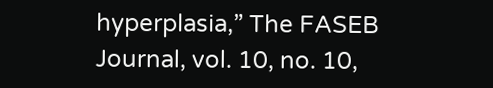hyperplasia,” The FASEB Journal, vol. 10, no. 10,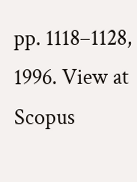pp. 1118–1128, 1996. View at Scopus